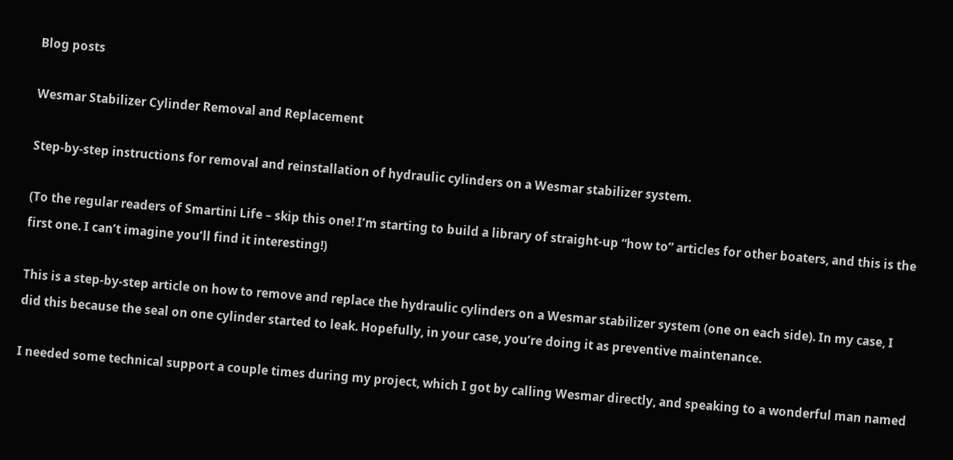Blog posts

Wesmar Stabilizer Cylinder Removal and Replacement

Step-by-step instructions for removal and reinstallation of hydraulic cylinders on a Wesmar stabilizer system.

(To the regular readers of Smartini Life – skip this one! I’m starting to build a library of straight-up “how to” articles for other boaters, and this is the first one. I can’t imagine you’ll find it interesting!)

This is a step-by-step article on how to remove and replace the hydraulic cylinders on a Wesmar stabilizer system (one on each side). In my case, I did this because the seal on one cylinder started to leak. Hopefully, in your case, you’re doing it as preventive maintenance.

I needed some technical support a couple times during my project, which I got by calling Wesmar directly, and speaking to a wonderful man named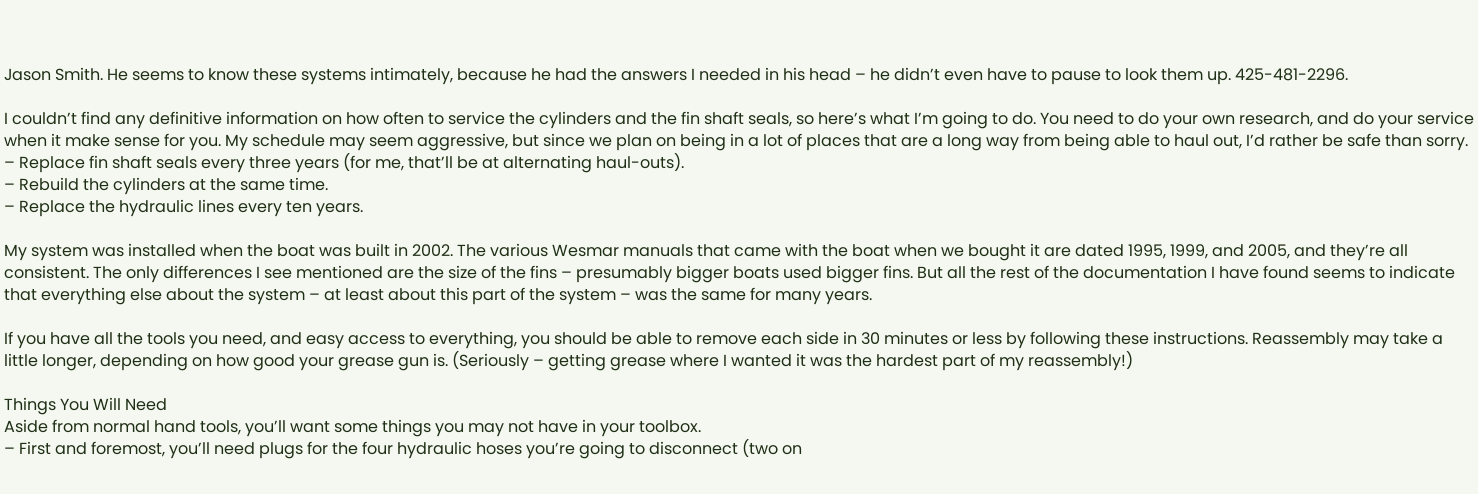Jason Smith. He seems to know these systems intimately, because he had the answers I needed in his head – he didn’t even have to pause to look them up. 425-481-2296.

I couldn’t find any definitive information on how often to service the cylinders and the fin shaft seals, so here’s what I’m going to do. You need to do your own research, and do your service when it make sense for you. My schedule may seem aggressive, but since we plan on being in a lot of places that are a long way from being able to haul out, I’d rather be safe than sorry.
– Replace fin shaft seals every three years (for me, that’ll be at alternating haul-outs).
– Rebuild the cylinders at the same time.
– Replace the hydraulic lines every ten years.

My system was installed when the boat was built in 2002. The various Wesmar manuals that came with the boat when we bought it are dated 1995, 1999, and 2005, and they’re all consistent. The only differences I see mentioned are the size of the fins – presumably bigger boats used bigger fins. But all the rest of the documentation I have found seems to indicate that everything else about the system – at least about this part of the system – was the same for many years.

If you have all the tools you need, and easy access to everything, you should be able to remove each side in 30 minutes or less by following these instructions. Reassembly may take a little longer, depending on how good your grease gun is. (Seriously – getting grease where I wanted it was the hardest part of my reassembly!)

Things You Will Need
Aside from normal hand tools, you’ll want some things you may not have in your toolbox.
– First and foremost, you’ll need plugs for the four hydraulic hoses you’re going to disconnect (two on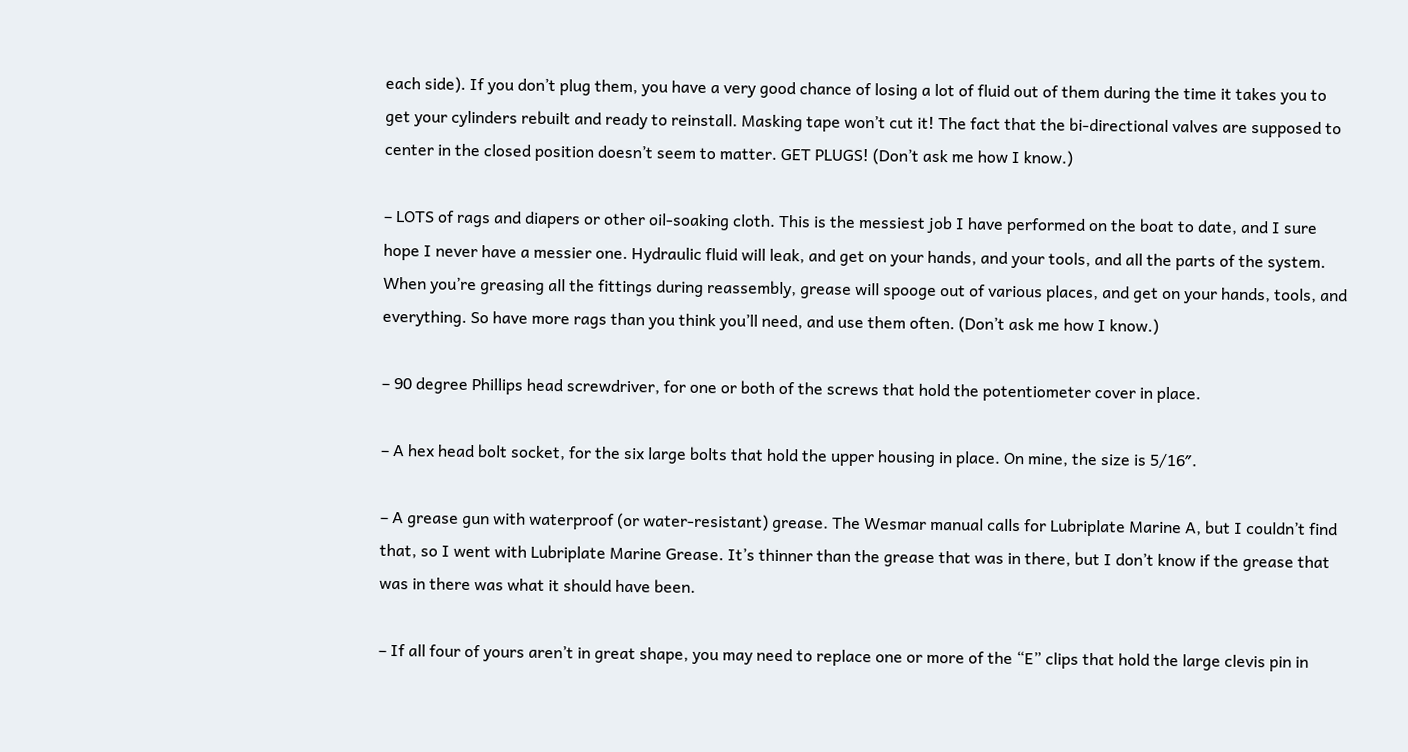each side). If you don’t plug them, you have a very good chance of losing a lot of fluid out of them during the time it takes you to get your cylinders rebuilt and ready to reinstall. Masking tape won’t cut it! The fact that the bi-directional valves are supposed to center in the closed position doesn’t seem to matter. GET PLUGS! (Don’t ask me how I know.)

– LOTS of rags and diapers or other oil-soaking cloth. This is the messiest job I have performed on the boat to date, and I sure hope I never have a messier one. Hydraulic fluid will leak, and get on your hands, and your tools, and all the parts of the system. When you’re greasing all the fittings during reassembly, grease will spooge out of various places, and get on your hands, tools, and everything. So have more rags than you think you’ll need, and use them often. (Don’t ask me how I know.)

– 90 degree Phillips head screwdriver, for one or both of the screws that hold the potentiometer cover in place.

– A hex head bolt socket, for the six large bolts that hold the upper housing in place. On mine, the size is 5/16″.

– A grease gun with waterproof (or water-resistant) grease. The Wesmar manual calls for Lubriplate Marine A, but I couldn’t find that, so I went with Lubriplate Marine Grease. It’s thinner than the grease that was in there, but I don’t know if the grease that was in there was what it should have been.

– If all four of yours aren’t in great shape, you may need to replace one or more of the “E” clips that hold the large clevis pin in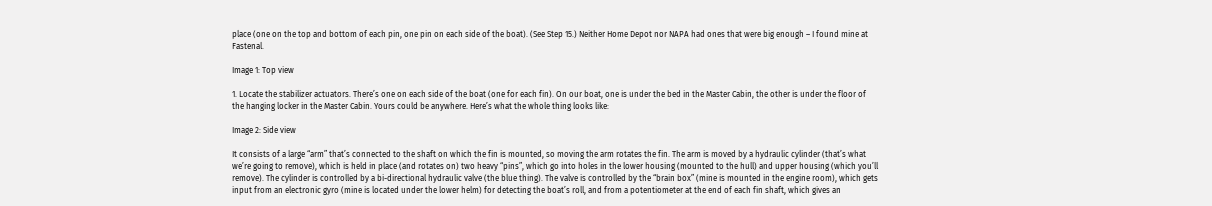place (one on the top and bottom of each pin, one pin on each side of the boat). (See Step 15.) Neither Home Depot nor NAPA had ones that were big enough – I found mine at Fastenal.

Image 1: Top view

1. Locate the stabilizer actuators. There’s one on each side of the boat (one for each fin). On our boat, one is under the bed in the Master Cabin, the other is under the floor of the hanging locker in the Master Cabin. Yours could be anywhere. Here’s what the whole thing looks like:

Image 2: Side view

It consists of a large “arm” that’s connected to the shaft on which the fin is mounted, so moving the arm rotates the fin. The arm is moved by a hydraulic cylinder (that’s what we’re going to remove), which is held in place (and rotates on) two heavy “pins”, which go into holes in the lower housing (mounted to the hull) and upper housing (which you’ll remove). The cylinder is controlled by a bi-directional hydraulic valve (the blue thing). The valve is controlled by the “brain box” (mine is mounted in the engine room), which gets input from an electronic gyro (mine is located under the lower helm) for detecting the boat’s roll, and from a potentiometer at the end of each fin shaft, which gives an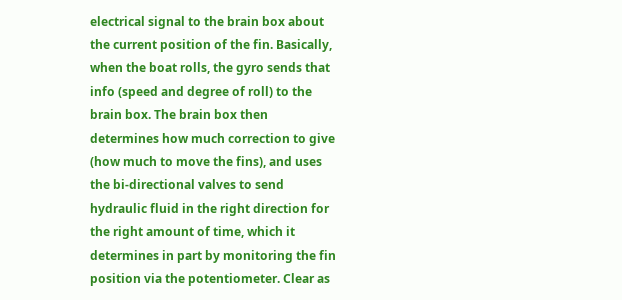electrical signal to the brain box about the current position of the fin. Basically, when the boat rolls, the gyro sends that info (speed and degree of roll) to the brain box. The brain box then determines how much correction to give (how much to move the fins), and uses the bi-directional valves to send hydraulic fluid in the right direction for the right amount of time, which it determines in part by monitoring the fin position via the potentiometer. Clear as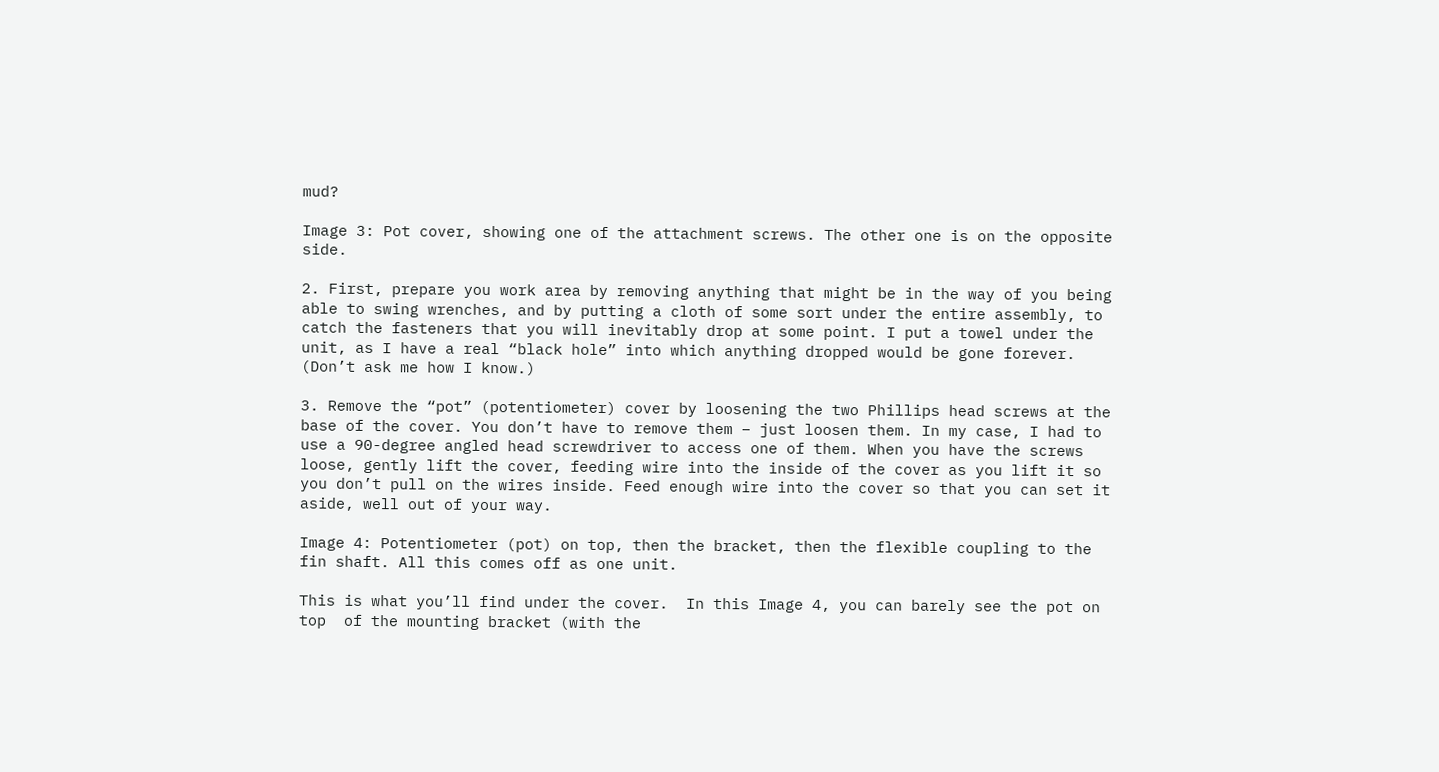mud?

Image 3: Pot cover, showing one of the attachment screws. The other one is on the opposite side.

2. First, prepare you work area by removing anything that might be in the way of you being able to swing wrenches, and by putting a cloth of some sort under the entire assembly, to catch the fasteners that you will inevitably drop at some point. I put a towel under the unit, as I have a real “black hole” into which anything dropped would be gone forever. (Don’t ask me how I know.)

3. Remove the “pot” (potentiometer) cover by loosening the two Phillips head screws at the base of the cover. You don’t have to remove them – just loosen them. In my case, I had to use a 90-degree angled head screwdriver to access one of them. When you have the screws loose, gently lift the cover, feeding wire into the inside of the cover as you lift it so you don’t pull on the wires inside. Feed enough wire into the cover so that you can set it aside, well out of your way.

Image 4: Potentiometer (pot) on top, then the bracket, then the flexible coupling to the fin shaft. All this comes off as one unit.

This is what you’ll find under the cover.  In this Image 4, you can barely see the pot on top  of the mounting bracket (with the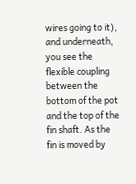wires going to it), and underneath, you see the flexible coupling between the bottom of the pot and the top of the fin shaft. As the fin is moved by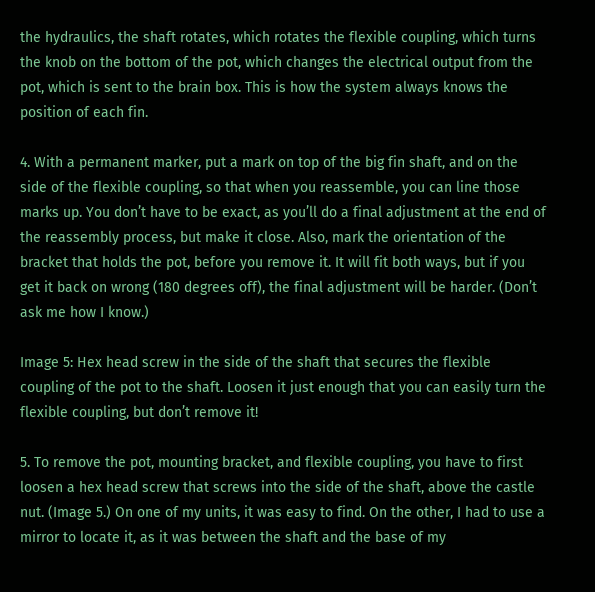the hydraulics, the shaft rotates, which rotates the flexible coupling, which turns the knob on the bottom of the pot, which changes the electrical output from the pot, which is sent to the brain box. This is how the system always knows the position of each fin.

4. With a permanent marker, put a mark on top of the big fin shaft, and on the side of the flexible coupling, so that when you reassemble, you can line those marks up. You don’t have to be exact, as you’ll do a final adjustment at the end of the reassembly process, but make it close. Also, mark the orientation of the bracket that holds the pot, before you remove it. It will fit both ways, but if you get it back on wrong (180 degrees off), the final adjustment will be harder. (Don’t ask me how I know.)

Image 5: Hex head screw in the side of the shaft that secures the flexible coupling of the pot to the shaft. Loosen it just enough that you can easily turn the flexible coupling, but don’t remove it!

5. To remove the pot, mounting bracket, and flexible coupling, you have to first loosen a hex head screw that screws into the side of the shaft, above the castle nut. (Image 5.) On one of my units, it was easy to find. On the other, I had to use a mirror to locate it, as it was between the shaft and the base of my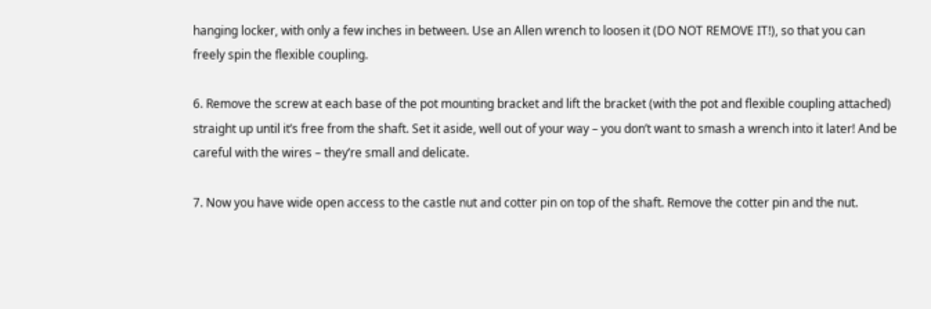hanging locker, with only a few inches in between. Use an Allen wrench to loosen it (DO NOT REMOVE IT!), so that you can freely spin the flexible coupling.

6. Remove the screw at each base of the pot mounting bracket and lift the bracket (with the pot and flexible coupling attached) straight up until it’s free from the shaft. Set it aside, well out of your way – you don’t want to smash a wrench into it later! And be careful with the wires – they’re small and delicate.

7. Now you have wide open access to the castle nut and cotter pin on top of the shaft. Remove the cotter pin and the nut.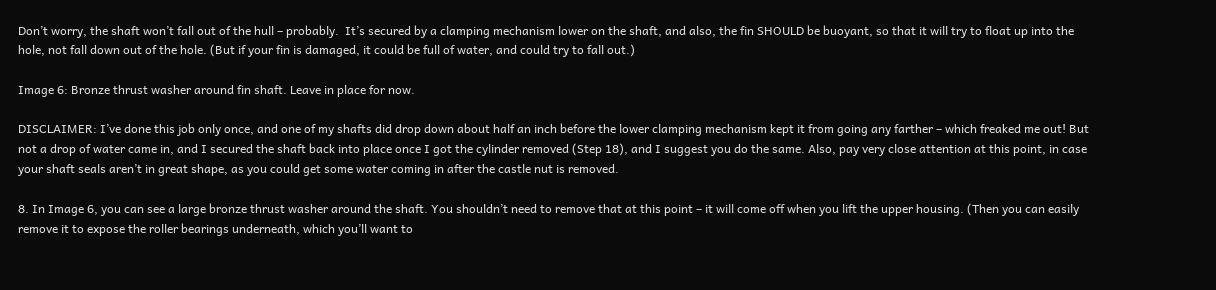Don’t worry, the shaft won’t fall out of the hull – probably.  It’s secured by a clamping mechanism lower on the shaft, and also, the fin SHOULD be buoyant, so that it will try to float up into the hole, not fall down out of the hole. (But if your fin is damaged, it could be full of water, and could try to fall out.)

Image 6: Bronze thrust washer around fin shaft. Leave in place for now.

DISCLAIMER: I’ve done this job only once, and one of my shafts did drop down about half an inch before the lower clamping mechanism kept it from going any farther – which freaked me out! But not a drop of water came in, and I secured the shaft back into place once I got the cylinder removed (Step 18), and I suggest you do the same. Also, pay very close attention at this point, in case your shaft seals aren’t in great shape, as you could get some water coming in after the castle nut is removed.

8. In Image 6, you can see a large bronze thrust washer around the shaft. You shouldn’t need to remove that at this point – it will come off when you lift the upper housing. (Then you can easily remove it to expose the roller bearings underneath, which you’ll want to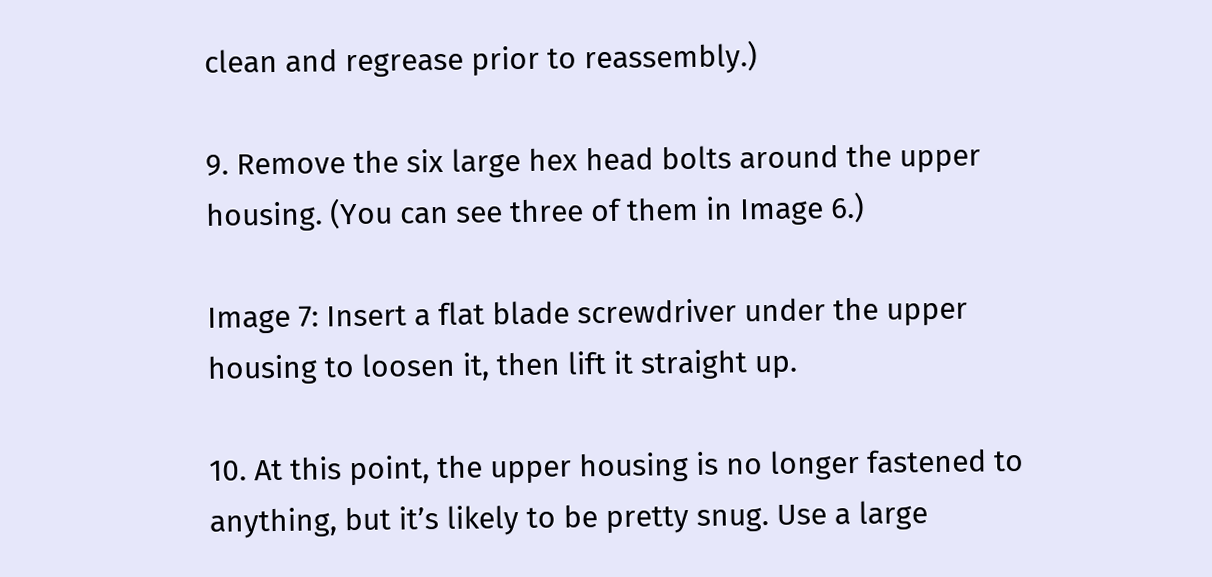clean and regrease prior to reassembly.)

9. Remove the six large hex head bolts around the upper housing. (You can see three of them in Image 6.)

Image 7: Insert a flat blade screwdriver under the upper housing to loosen it, then lift it straight up.

10. At this point, the upper housing is no longer fastened to anything, but it’s likely to be pretty snug. Use a large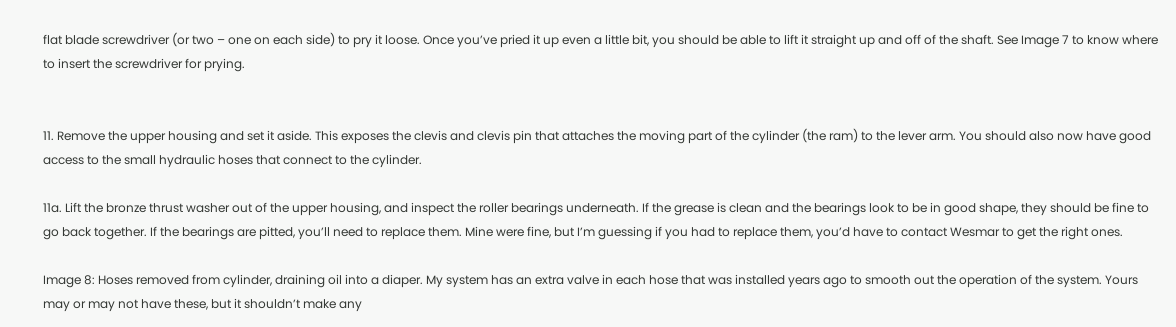flat blade screwdriver (or two – one on each side) to pry it loose. Once you’ve pried it up even a little bit, you should be able to lift it straight up and off of the shaft. See Image 7 to know where to insert the screwdriver for prying.


11. Remove the upper housing and set it aside. This exposes the clevis and clevis pin that attaches the moving part of the cylinder (the ram) to the lever arm. You should also now have good access to the small hydraulic hoses that connect to the cylinder.

11a. Lift the bronze thrust washer out of the upper housing, and inspect the roller bearings underneath. If the grease is clean and the bearings look to be in good shape, they should be fine to go back together. If the bearings are pitted, you’ll need to replace them. Mine were fine, but I’m guessing if you had to replace them, you’d have to contact Wesmar to get the right ones.

Image 8: Hoses removed from cylinder, draining oil into a diaper. My system has an extra valve in each hose that was installed years ago to smooth out the operation of the system. Yours may or may not have these, but it shouldn’t make any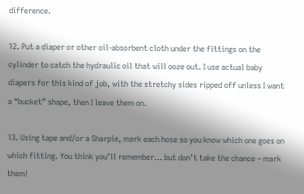difference.

12. Put a diaper or other oil-absorbent cloth under the fittings on the cylinder to catch the hydraulic oil that will ooze out. I use actual baby diapers for this kind of job, with the stretchy sides ripped off unless I want a “bucket” shape, then I leave them on.

13. Using tape and/or a Sharpie, mark each hose so you know which one goes on which fitting. You think you’ll remember… but don’t take the chance – mark them!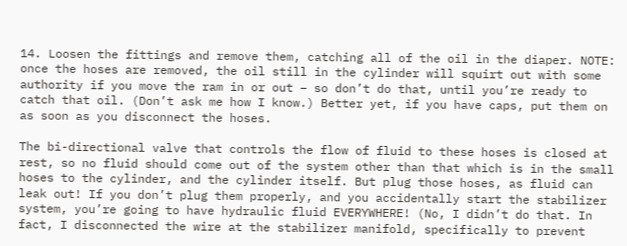14. Loosen the fittings and remove them, catching all of the oil in the diaper. NOTE: once the hoses are removed, the oil still in the cylinder will squirt out with some authority if you move the ram in or out – so don’t do that, until you’re ready to catch that oil. (Don’t ask me how I know.) Better yet, if you have caps, put them on as soon as you disconnect the hoses.

The bi-directional valve that controls the flow of fluid to these hoses is closed at rest, so no fluid should come out of the system other than that which is in the small hoses to the cylinder, and the cylinder itself. But plug those hoses, as fluid can leak out! If you don’t plug them properly, and you accidentally start the stabilizer system, you’re going to have hydraulic fluid EVERYWHERE! (No, I didn’t do that. In fact, I disconnected the wire at the stabilizer manifold, specifically to prevent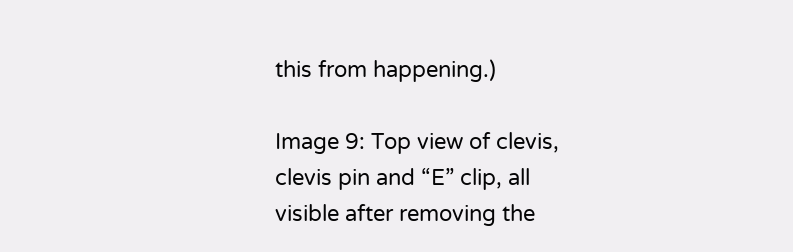this from happening.)

Image 9: Top view of clevis, clevis pin and “E” clip, all visible after removing the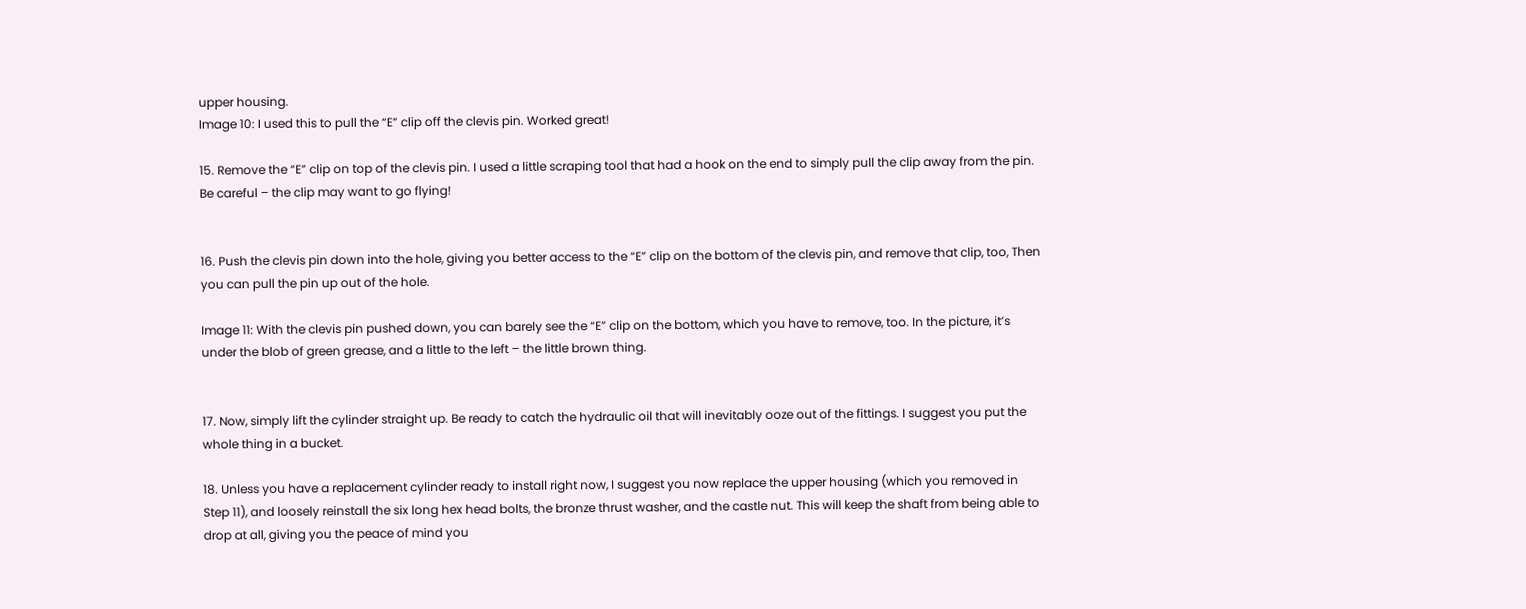upper housing.
Image 10: I used this to pull the “E” clip off the clevis pin. Worked great!

15. Remove the “E” clip on top of the clevis pin. I used a little scraping tool that had a hook on the end to simply pull the clip away from the pin. Be careful – the clip may want to go flying!


16. Push the clevis pin down into the hole, giving you better access to the “E” clip on the bottom of the clevis pin, and remove that clip, too, Then you can pull the pin up out of the hole.

Image 11: With the clevis pin pushed down, you can barely see the “E” clip on the bottom, which you have to remove, too. In the picture, it’s under the blob of green grease, and a little to the left – the little brown thing.


17. Now, simply lift the cylinder straight up. Be ready to catch the hydraulic oil that will inevitably ooze out of the fittings. I suggest you put the whole thing in a bucket.

18. Unless you have a replacement cylinder ready to install right now, I suggest you now replace the upper housing (which you removed in Step 11), and loosely reinstall the six long hex head bolts, the bronze thrust washer, and the castle nut. This will keep the shaft from being able to drop at all, giving you the peace of mind you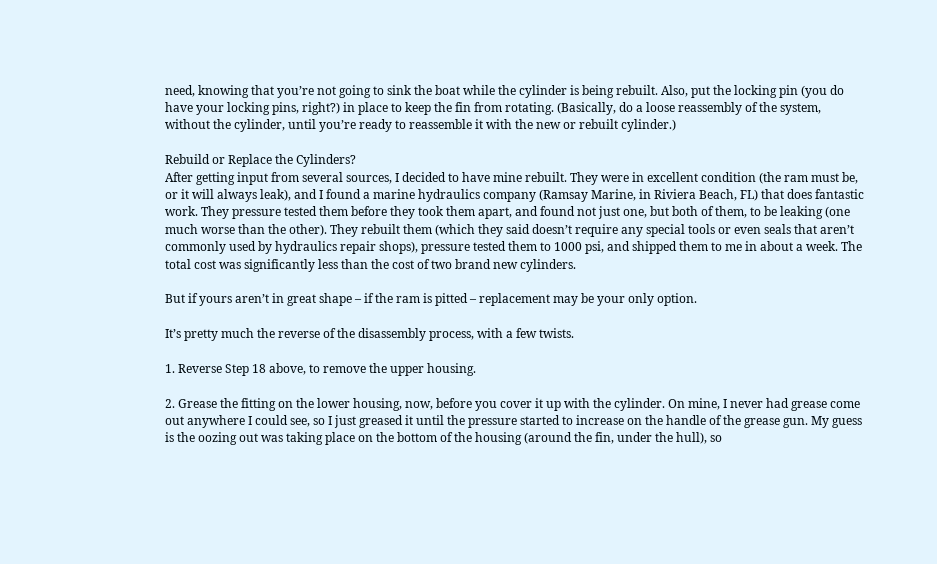need, knowing that you’re not going to sink the boat while the cylinder is being rebuilt. Also, put the locking pin (you do have your locking pins, right?) in place to keep the fin from rotating. (Basically, do a loose reassembly of the system, without the cylinder, until you’re ready to reassemble it with the new or rebuilt cylinder.)

Rebuild or Replace the Cylinders?
After getting input from several sources, I decided to have mine rebuilt. They were in excellent condition (the ram must be, or it will always leak), and I found a marine hydraulics company (Ramsay Marine, in Riviera Beach, FL) that does fantastic work. They pressure tested them before they took them apart, and found not just one, but both of them, to be leaking (one much worse than the other). They rebuilt them (which they said doesn’t require any special tools or even seals that aren’t commonly used by hydraulics repair shops), pressure tested them to 1000 psi, and shipped them to me in about a week. The total cost was significantly less than the cost of two brand new cylinders.

But if yours aren’t in great shape – if the ram is pitted – replacement may be your only option.

It’s pretty much the reverse of the disassembly process, with a few twists.

1. Reverse Step 18 above, to remove the upper housing.

2. Grease the fitting on the lower housing, now, before you cover it up with the cylinder. On mine, I never had grease come out anywhere I could see, so I just greased it until the pressure started to increase on the handle of the grease gun. My guess is the oozing out was taking place on the bottom of the housing (around the fin, under the hull), so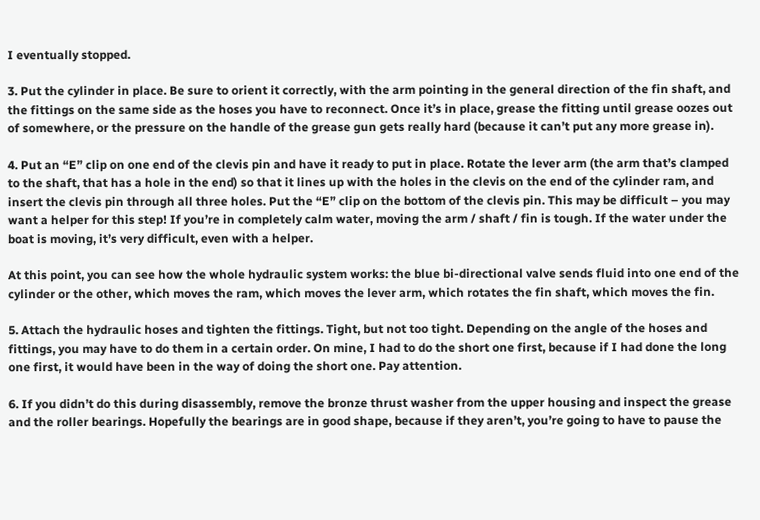I eventually stopped.

3. Put the cylinder in place. Be sure to orient it correctly, with the arm pointing in the general direction of the fin shaft, and the fittings on the same side as the hoses you have to reconnect. Once it’s in place, grease the fitting until grease oozes out of somewhere, or the pressure on the handle of the grease gun gets really hard (because it can’t put any more grease in).

4. Put an “E” clip on one end of the clevis pin and have it ready to put in place. Rotate the lever arm (the arm that’s clamped to the shaft, that has a hole in the end) so that it lines up with the holes in the clevis on the end of the cylinder ram, and insert the clevis pin through all three holes. Put the “E” clip on the bottom of the clevis pin. This may be difficult – you may want a helper for this step! If you’re in completely calm water, moving the arm / shaft / fin is tough. If the water under the boat is moving, it’s very difficult, even with a helper.

At this point, you can see how the whole hydraulic system works: the blue bi-directional valve sends fluid into one end of the cylinder or the other, which moves the ram, which moves the lever arm, which rotates the fin shaft, which moves the fin.

5. Attach the hydraulic hoses and tighten the fittings. Tight, but not too tight. Depending on the angle of the hoses and fittings, you may have to do them in a certain order. On mine, I had to do the short one first, because if I had done the long one first, it would have been in the way of doing the short one. Pay attention.

6. If you didn’t do this during disassembly, remove the bronze thrust washer from the upper housing and inspect the grease and the roller bearings. Hopefully the bearings are in good shape, because if they aren’t, you’re going to have to pause the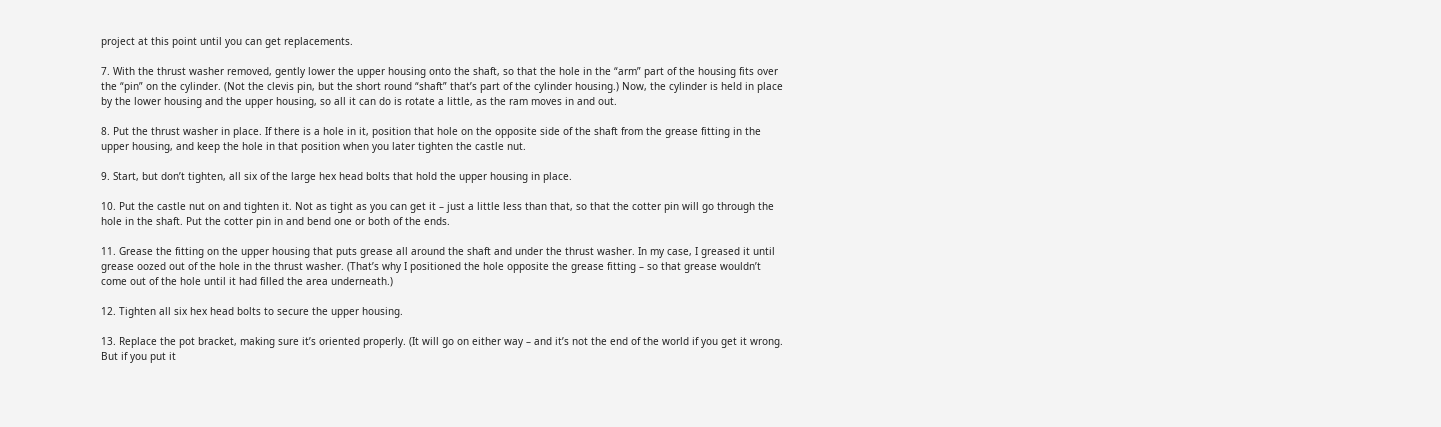project at this point until you can get replacements.

7. With the thrust washer removed, gently lower the upper housing onto the shaft, so that the hole in the “arm” part of the housing fits over the “pin” on the cylinder. (Not the clevis pin, but the short round “shaft” that’s part of the cylinder housing.) Now, the cylinder is held in place by the lower housing and the upper housing, so all it can do is rotate a little, as the ram moves in and out.

8. Put the thrust washer in place. If there is a hole in it, position that hole on the opposite side of the shaft from the grease fitting in the upper housing, and keep the hole in that position when you later tighten the castle nut.

9. Start, but don’t tighten, all six of the large hex head bolts that hold the upper housing in place.

10. Put the castle nut on and tighten it. Not as tight as you can get it – just a little less than that, so that the cotter pin will go through the hole in the shaft. Put the cotter pin in and bend one or both of the ends.

11. Grease the fitting on the upper housing that puts grease all around the shaft and under the thrust washer. In my case, I greased it until grease oozed out of the hole in the thrust washer. (That’s why I positioned the hole opposite the grease fitting – so that grease wouldn’t come out of the hole until it had filled the area underneath.)

12. Tighten all six hex head bolts to secure the upper housing.

13. Replace the pot bracket, making sure it’s oriented properly. (It will go on either way – and it’s not the end of the world if you get it wrong. But if you put it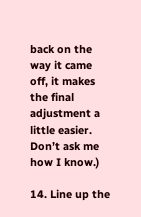back on the way it came off, it makes the final adjustment a little easier. Don’t ask me how I know.)

14. Line up the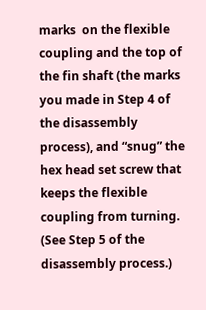marks  on the flexible coupling and the top of the fin shaft (the marks you made in Step 4 of the disassembly process), and “snug” the hex head set screw that keeps the flexible coupling from turning. (See Step 5 of the disassembly process.)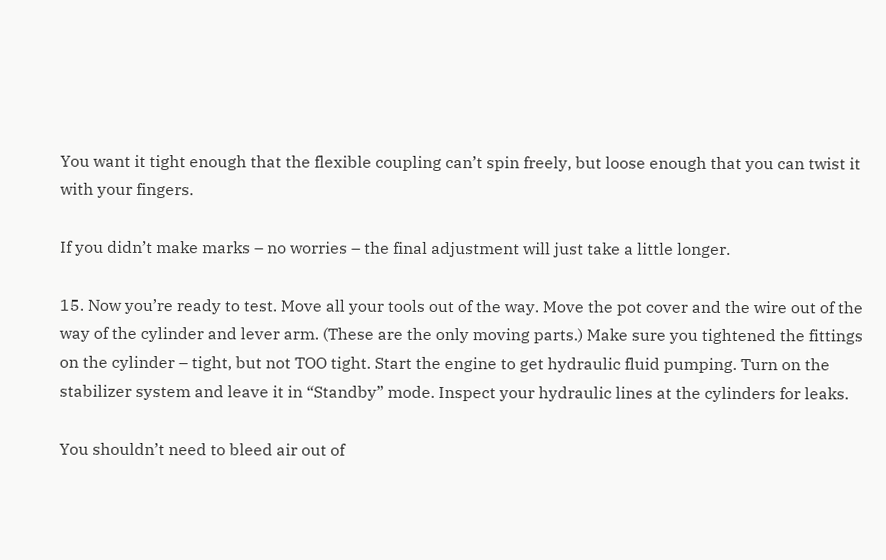You want it tight enough that the flexible coupling can’t spin freely, but loose enough that you can twist it with your fingers.

If you didn’t make marks – no worries – the final adjustment will just take a little longer.

15. Now you’re ready to test. Move all your tools out of the way. Move the pot cover and the wire out of the way of the cylinder and lever arm. (These are the only moving parts.) Make sure you tightened the fittings on the cylinder – tight, but not TOO tight. Start the engine to get hydraulic fluid pumping. Turn on the stabilizer system and leave it in “Standby” mode. Inspect your hydraulic lines at the cylinders for leaks.

You shouldn’t need to bleed air out of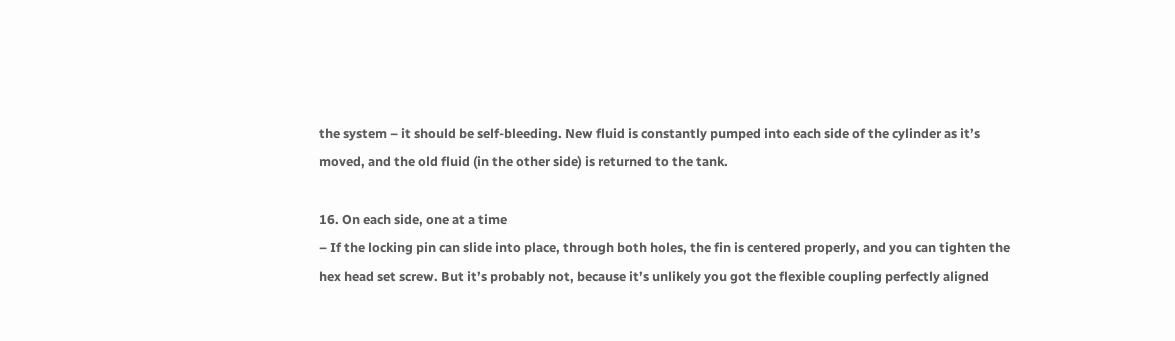the system – it should be self-bleeding. New fluid is constantly pumped into each side of the cylinder as it’s moved, and the old fluid (in the other side) is returned to the tank.

16. On each side, one at a time
– If the locking pin can slide into place, through both holes, the fin is centered properly, and you can tighten the hex head set screw. But it’s probably not, because it’s unlikely you got the flexible coupling perfectly aligned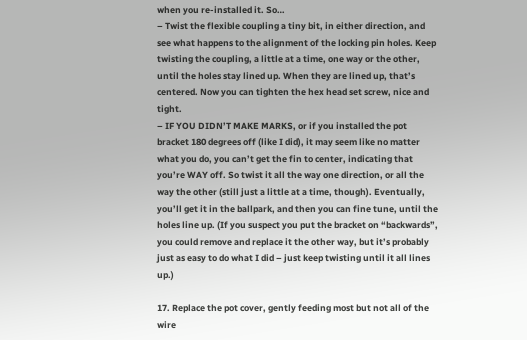when you re-installed it. So…
– Twist the flexible coupling a tiny bit, in either direction, and see what happens to the alignment of the locking pin holes. Keep twisting the coupling, a little at a time, one way or the other, until the holes stay lined up. When they are lined up, that’s centered. Now you can tighten the hex head set screw, nice and tight.
– IF YOU DIDN’T MAKE MARKS, or if you installed the pot bracket 180 degrees off (like I did), it may seem like no matter what you do, you can’t get the fin to center, indicating that you’re WAY off. So twist it all the way one direction, or all the way the other (still just a little at a time, though). Eventually, you’ll get it in the ballpark, and then you can fine tune, until the holes line up. (If you suspect you put the bracket on “backwards”, you could remove and replace it the other way, but it’s probably just as easy to do what I did – just keep twisting until it all lines up.)

17. Replace the pot cover, gently feeding most but not all of the wire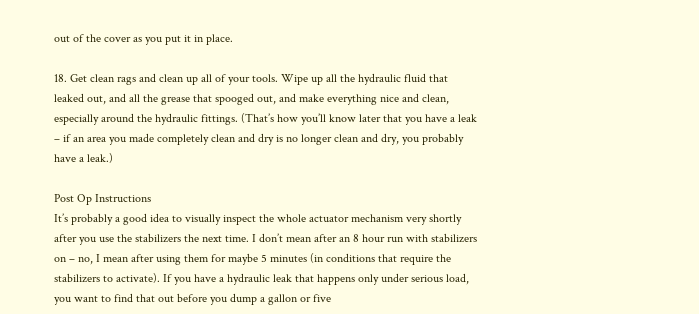out of the cover as you put it in place.

18. Get clean rags and clean up all of your tools. Wipe up all the hydraulic fluid that leaked out, and all the grease that spooged out, and make everything nice and clean, especially around the hydraulic fittings. (That’s how you’ll know later that you have a leak – if an area you made completely clean and dry is no longer clean and dry, you probably have a leak.)

Post Op Instructions
It’s probably a good idea to visually inspect the whole actuator mechanism very shortly after you use the stabilizers the next time. I don’t mean after an 8 hour run with stabilizers on – no, I mean after using them for maybe 5 minutes (in conditions that require the stabilizers to activate). If you have a hydraulic leak that happens only under serious load, you want to find that out before you dump a gallon or five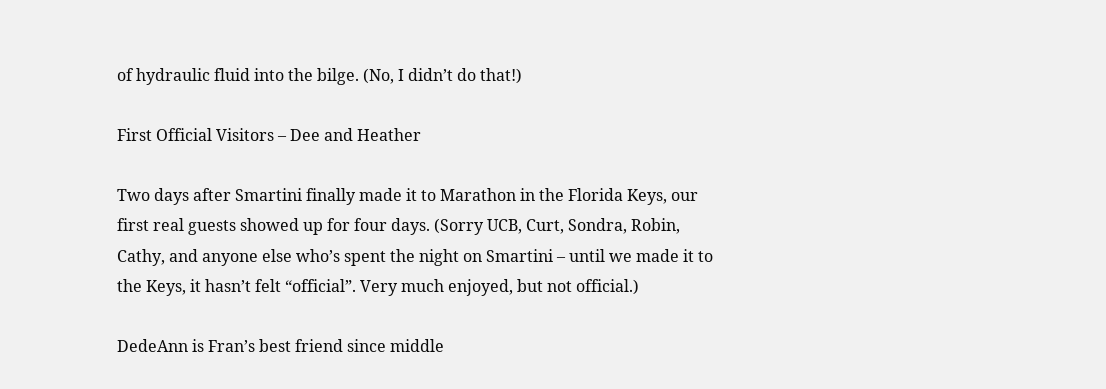of hydraulic fluid into the bilge. (No, I didn’t do that!)

First Official Visitors – Dee and Heather

Two days after Smartini finally made it to Marathon in the Florida Keys, our first real guests showed up for four days. (Sorry UCB, Curt, Sondra, Robin, Cathy, and anyone else who’s spent the night on Smartini – until we made it to the Keys, it hasn’t felt “official”. Very much enjoyed, but not official.)

DedeAnn is Fran’s best friend since middle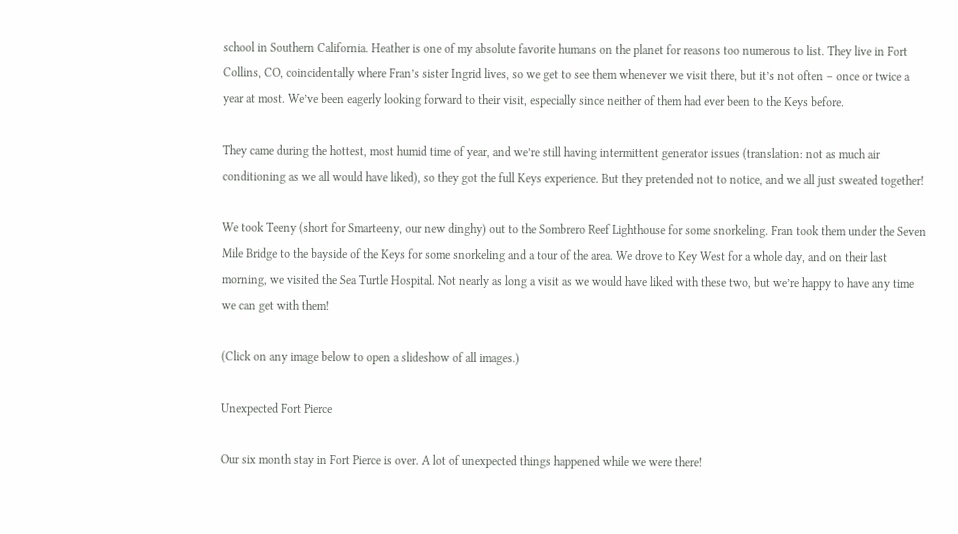school in Southern California. Heather is one of my absolute favorite humans on the planet for reasons too numerous to list. They live in Fort Collins, CO, coincidentally where Fran’s sister Ingrid lives, so we get to see them whenever we visit there, but it’s not often – once or twice a year at most. We’ve been eagerly looking forward to their visit, especially since neither of them had ever been to the Keys before.

They came during the hottest, most humid time of year, and we’re still having intermittent generator issues (translation: not as much air conditioning as we all would have liked), so they got the full Keys experience. But they pretended not to notice, and we all just sweated together!

We took Teeny (short for Smarteeny, our new dinghy) out to the Sombrero Reef Lighthouse for some snorkeling. Fran took them under the Seven Mile Bridge to the bayside of the Keys for some snorkeling and a tour of the area. We drove to Key West for a whole day, and on their last morning, we visited the Sea Turtle Hospital. Not nearly as long a visit as we would have liked with these two, but we’re happy to have any time we can get with them!

(Click on any image below to open a slideshow of all images.)

Unexpected Fort Pierce

Our six month stay in Fort Pierce is over. A lot of unexpected things happened while we were there!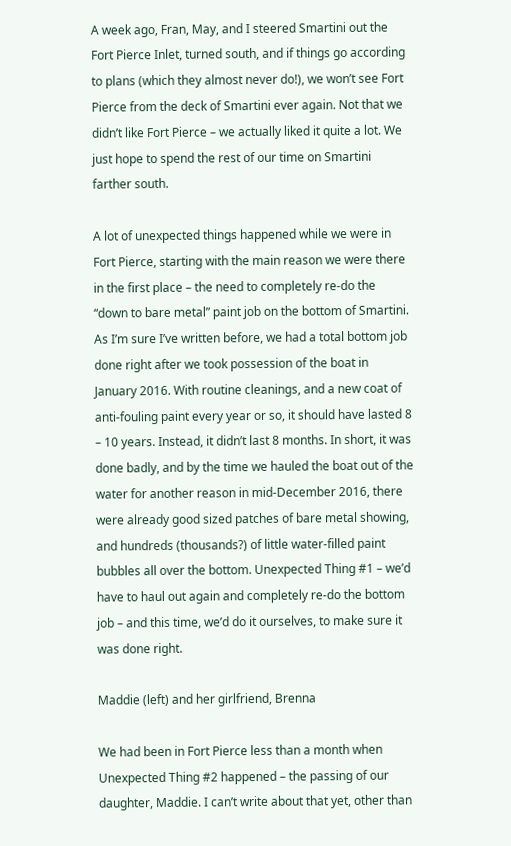A week ago, Fran, May, and I steered Smartini out the Fort Pierce Inlet, turned south, and if things go according to plans (which they almost never do!), we won’t see Fort Pierce from the deck of Smartini ever again. Not that we didn’t like Fort Pierce – we actually liked it quite a lot. We just hope to spend the rest of our time on Smartini farther south.

A lot of unexpected things happened while we were in Fort Pierce, starting with the main reason we were there in the first place – the need to completely re-do the “down to bare metal” paint job on the bottom of Smartini. As I’m sure I’ve written before, we had a total bottom job done right after we took possession of the boat in January 2016. With routine cleanings, and a new coat of anti-fouling paint every year or so, it should have lasted 8 – 10 years. Instead, it didn’t last 8 months. In short, it was done badly, and by the time we hauled the boat out of the water for another reason in mid-December 2016, there were already good sized patches of bare metal showing, and hundreds (thousands?) of little water-filled paint bubbles all over the bottom. Unexpected Thing #1 – we’d have to haul out again and completely re-do the bottom job – and this time, we’d do it ourselves, to make sure it was done right.

Maddie (left) and her girlfriend, Brenna

We had been in Fort Pierce less than a month when Unexpected Thing #2 happened – the passing of our daughter, Maddie. I can’t write about that yet, other than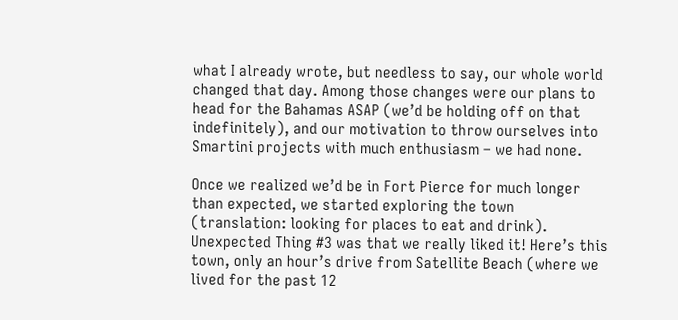what I already wrote, but needless to say, our whole world changed that day. Among those changes were our plans to head for the Bahamas ASAP (we’d be holding off on that indefinitely), and our motivation to throw ourselves into Smartini projects with much enthusiasm – we had none.

Once we realized we’d be in Fort Pierce for much longer than expected, we started exploring the town (translation: looking for places to eat and drink). Unexpected Thing #3 was that we really liked it! Here’s this town, only an hour’s drive from Satellite Beach (where we lived for the past 12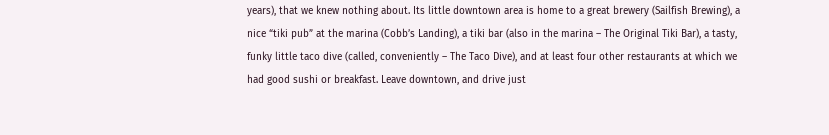years), that we knew nothing about. Its little downtown area is home to a great brewery (Sailfish Brewing), a nice “tiki pub” at the marina (Cobb’s Landing), a tiki bar (also in the marina – The Original Tiki Bar), a tasty, funky little taco dive (called, conveniently – The Taco Dive), and at least four other restaurants at which we had good sushi or breakfast. Leave downtown, and drive just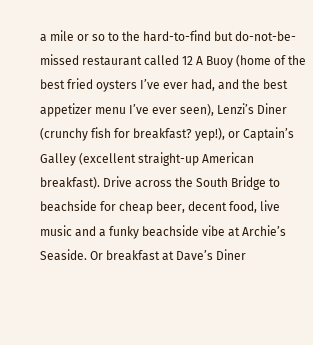a mile or so to the hard-to-find but do-not-be-missed restaurant called 12 A Buoy (home of the best fried oysters I’ve ever had, and the best appetizer menu I’ve ever seen), Lenzi’s Diner (crunchy fish for breakfast? yep!), or Captain’s Galley (excellent straight-up American breakfast). Drive across the South Bridge to beachside for cheap beer, decent food, live music and a funky beachside vibe at Archie’s Seaside. Or breakfast at Dave’s Diner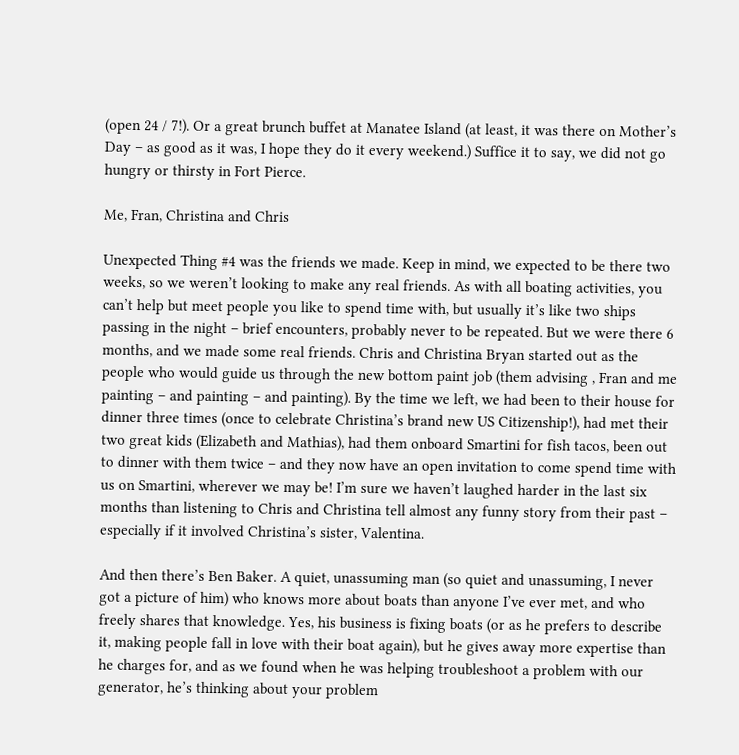(open 24 / 7!). Or a great brunch buffet at Manatee Island (at least, it was there on Mother’s Day – as good as it was, I hope they do it every weekend.) Suffice it to say, we did not go hungry or thirsty in Fort Pierce.

Me, Fran, Christina and Chris

Unexpected Thing #4 was the friends we made. Keep in mind, we expected to be there two weeks, so we weren’t looking to make any real friends. As with all boating activities, you can’t help but meet people you like to spend time with, but usually it’s like two ships passing in the night – brief encounters, probably never to be repeated. But we were there 6 months, and we made some real friends. Chris and Christina Bryan started out as the people who would guide us through the new bottom paint job (them advising , Fran and me painting – and painting – and painting). By the time we left, we had been to their house for dinner three times (once to celebrate Christina’s brand new US Citizenship!), had met their two great kids (Elizabeth and Mathias), had them onboard Smartini for fish tacos, been out to dinner with them twice – and they now have an open invitation to come spend time with us on Smartini, wherever we may be! I’m sure we haven’t laughed harder in the last six months than listening to Chris and Christina tell almost any funny story from their past – especially if it involved Christina’s sister, Valentina.

And then there’s Ben Baker. A quiet, unassuming man (so quiet and unassuming, I never got a picture of him) who knows more about boats than anyone I’ve ever met, and who freely shares that knowledge. Yes, his business is fixing boats (or as he prefers to describe it, making people fall in love with their boat again), but he gives away more expertise than he charges for, and as we found when he was helping troubleshoot a problem with our generator, he’s thinking about your problem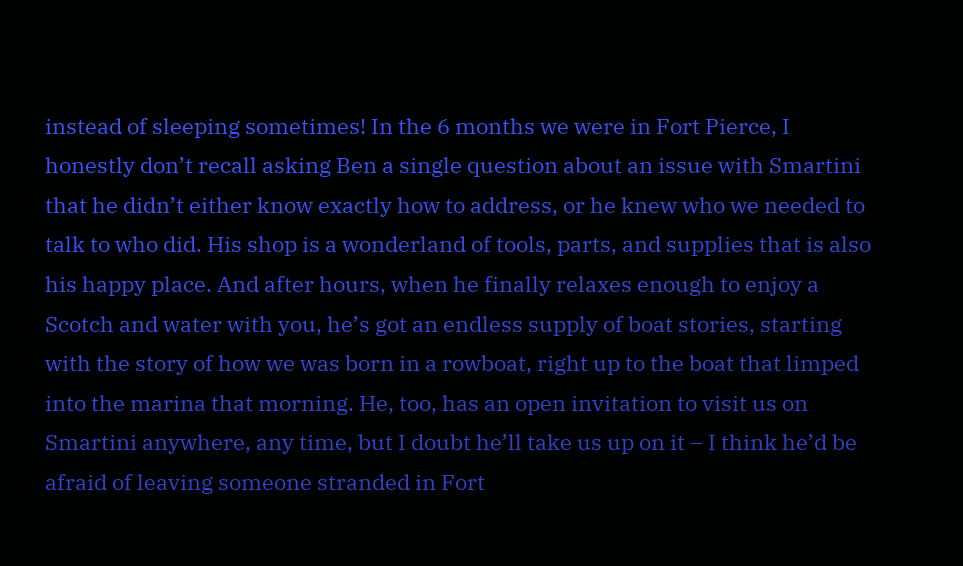instead of sleeping sometimes! In the 6 months we were in Fort Pierce, I honestly don’t recall asking Ben a single question about an issue with Smartini that he didn’t either know exactly how to address, or he knew who we needed to talk to who did. His shop is a wonderland of tools, parts, and supplies that is also his happy place. And after hours, when he finally relaxes enough to enjoy a Scotch and water with you, he’s got an endless supply of boat stories, starting with the story of how we was born in a rowboat, right up to the boat that limped into the marina that morning. He, too, has an open invitation to visit us on Smartini anywhere, any time, but I doubt he’ll take us up on it – I think he’d be afraid of leaving someone stranded in Fort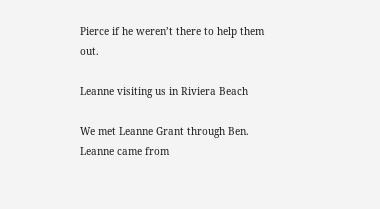Pierce if he weren’t there to help them out.

Leanne visiting us in Riviera Beach

We met Leanne Grant through Ben. Leanne came from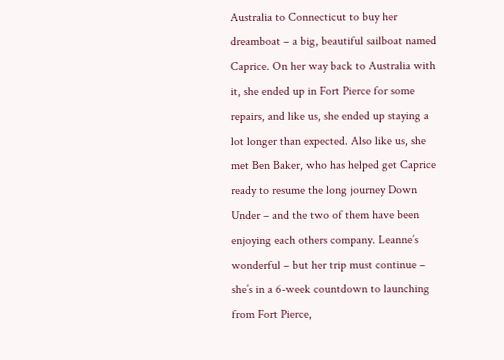Australia to Connecticut to buy her dreamboat – a big, beautiful sailboat named Caprice. On her way back to Australia with it, she ended up in Fort Pierce for some repairs, and like us, she ended up staying a lot longer than expected. Also like us, she met Ben Baker, who has helped get Caprice ready to resume the long journey Down Under – and the two of them have been enjoying each others company. Leanne’s wonderful – but her trip must continue – she’s in a 6-week countdown to launching from Fort Pierce,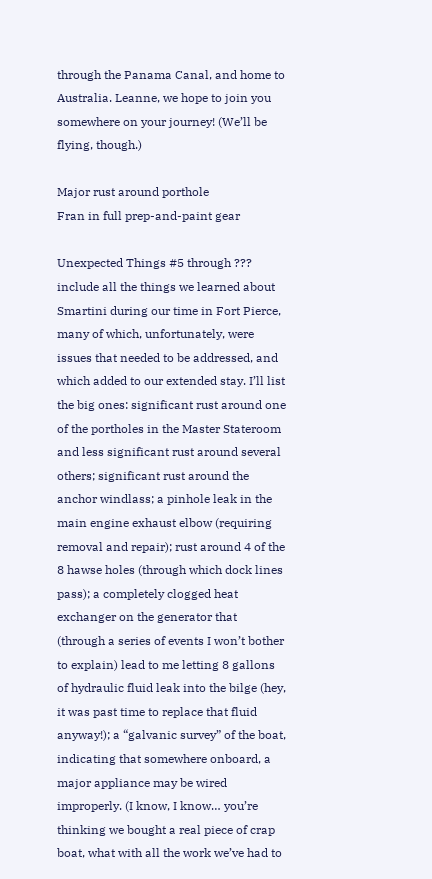through the Panama Canal, and home to Australia. Leanne, we hope to join you somewhere on your journey! (We’ll be flying, though.)

Major rust around porthole
Fran in full prep-and-paint gear

Unexpected Things #5 through ??? include all the things we learned about Smartini during our time in Fort Pierce, many of which, unfortunately, were issues that needed to be addressed, and which added to our extended stay. I’ll list the big ones: significant rust around one of the portholes in the Master Stateroom and less significant rust around several others; significant rust around the anchor windlass; a pinhole leak in the main engine exhaust elbow (requiring removal and repair); rust around 4 of the 8 hawse holes (through which dock lines pass); a completely clogged heat exchanger on the generator that (through a series of events I won’t bother to explain) lead to me letting 8 gallons of hydraulic fluid leak into the bilge (hey, it was past time to replace that fluid anyway!); a “galvanic survey” of the boat, indicating that somewhere onboard, a major appliance may be wired improperly. (I know, I know… you’re thinking we bought a real piece of crap boat, what with all the work we’ve had to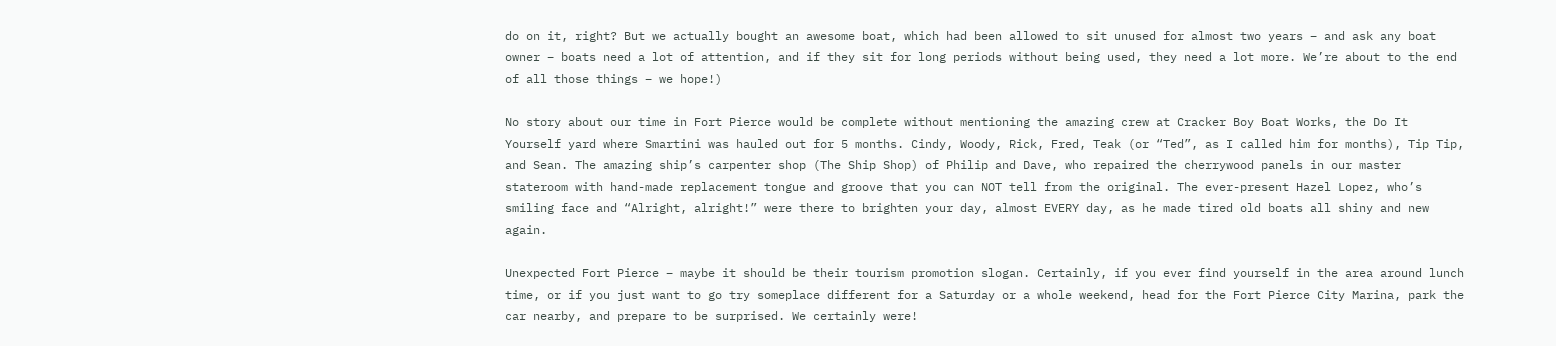do on it, right? But we actually bought an awesome boat, which had been allowed to sit unused for almost two years – and ask any boat owner – boats need a lot of attention, and if they sit for long periods without being used, they need a lot more. We’re about to the end of all those things – we hope!)

No story about our time in Fort Pierce would be complete without mentioning the amazing crew at Cracker Boy Boat Works, the Do It Yourself yard where Smartini was hauled out for 5 months. Cindy, Woody, Rick, Fred, Teak (or “Ted”, as I called him for months), Tip Tip, and Sean. The amazing ship’s carpenter shop (The Ship Shop) of Philip and Dave, who repaired the cherrywood panels in our master stateroom with hand-made replacement tongue and groove that you can NOT tell from the original. The ever-present Hazel Lopez, who’s smiling face and “Alright, alright!” were there to brighten your day, almost EVERY day, as he made tired old boats all shiny and new again.

Unexpected Fort Pierce – maybe it should be their tourism promotion slogan. Certainly, if you ever find yourself in the area around lunch time, or if you just want to go try someplace different for a Saturday or a whole weekend, head for the Fort Pierce City Marina, park the car nearby, and prepare to be surprised. We certainly were!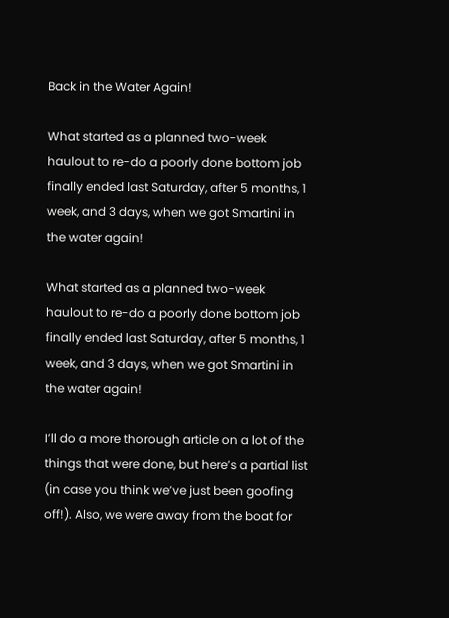Back in the Water Again!

What started as a planned two-week haulout to re-do a poorly done bottom job finally ended last Saturday, after 5 months, 1 week, and 3 days, when we got Smartini in the water again!

What started as a planned two-week haulout to re-do a poorly done bottom job finally ended last Saturday, after 5 months, 1 week, and 3 days, when we got Smartini in the water again!

I’ll do a more thorough article on a lot of the things that were done, but here’s a partial list (in case you think we’ve just been goofing off!). Also, we were away from the boat for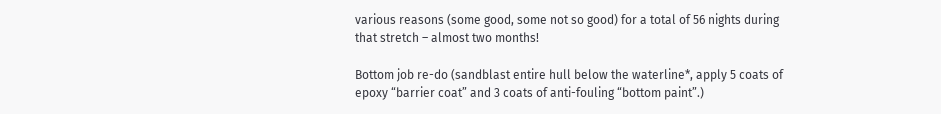various reasons (some good, some not so good) for a total of 56 nights during that stretch – almost two months!

Bottom job re-do (sandblast entire hull below the waterline*, apply 5 coats of epoxy “barrier coat” and 3 coats of anti-fouling “bottom paint”.)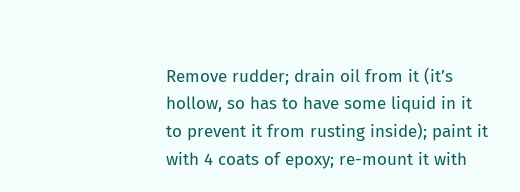Remove rudder; drain oil from it (it’s hollow, so has to have some liquid in it to prevent it from rusting inside); paint it with 4 coats of epoxy; re-mount it with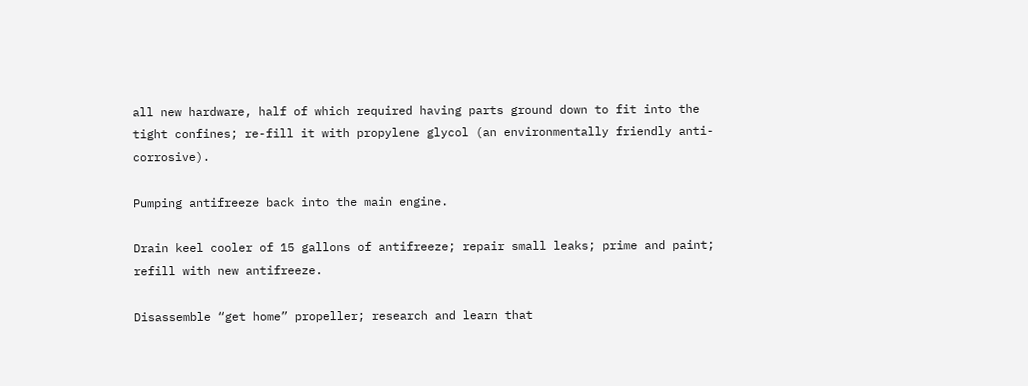all new hardware, half of which required having parts ground down to fit into the tight confines; re-fill it with propylene glycol (an environmentally friendly anti-corrosive).

Pumping antifreeze back into the main engine.

Drain keel cooler of 15 gallons of antifreeze; repair small leaks; prime and paint; refill with new antifreeze.

Disassemble “get home” propeller; research and learn that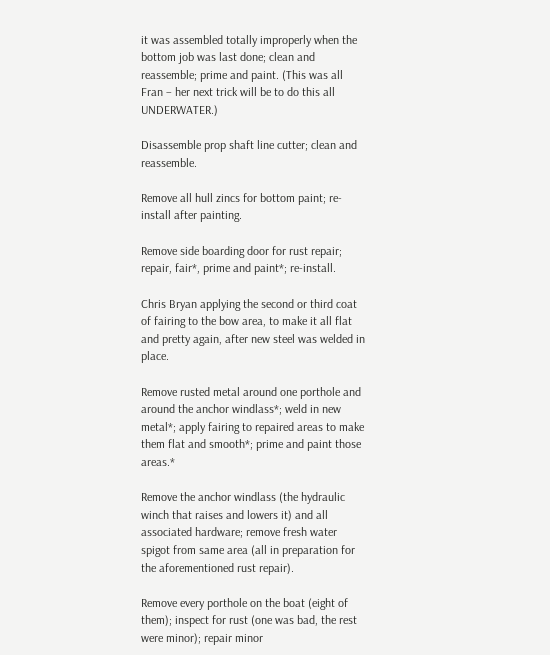it was assembled totally improperly when the bottom job was last done; clean and reassemble; prime and paint. (This was all Fran – her next trick will be to do this all UNDERWATER.)

Disassemble prop shaft line cutter; clean and reassemble.

Remove all hull zincs for bottom paint; re-install after painting.

Remove side boarding door for rust repair; repair, fair*, prime and paint*; re-install.

Chris Bryan applying the second or third coat of fairing to the bow area, to make it all flat and pretty again, after new steel was welded in place.

Remove rusted metal around one porthole and around the anchor windlass*; weld in new metal*; apply fairing to repaired areas to make them flat and smooth*; prime and paint those areas.*

Remove the anchor windlass (the hydraulic winch that raises and lowers it) and all associated hardware; remove fresh water spigot from same area (all in preparation for the aforementioned rust repair).

Remove every porthole on the boat (eight of them); inspect for rust (one was bad, the rest were minor); repair minor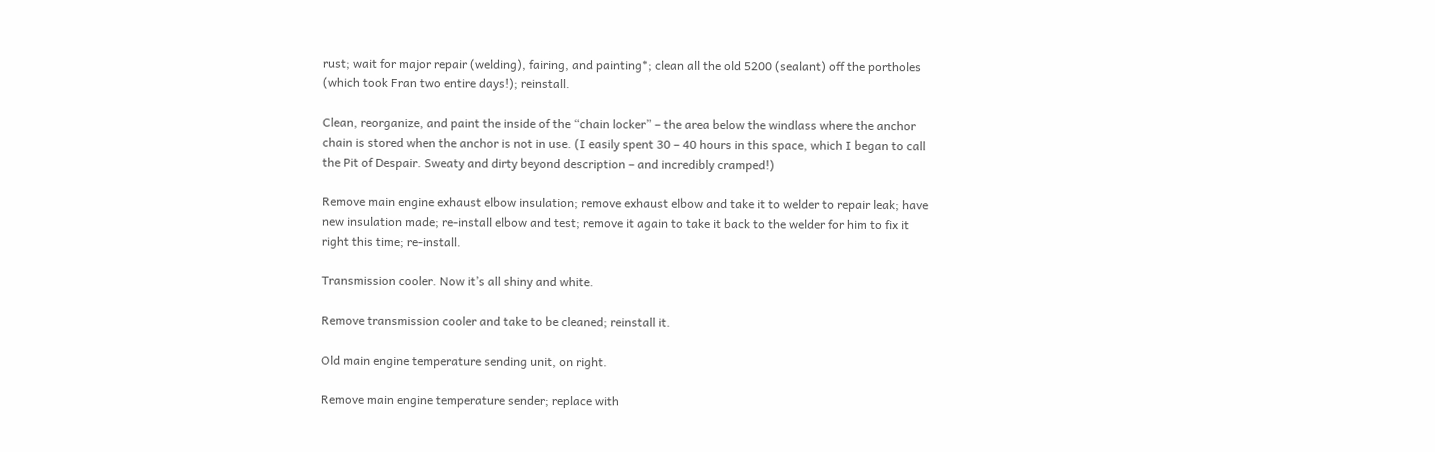rust; wait for major repair (welding), fairing, and painting*; clean all the old 5200 (sealant) off the portholes (which took Fran two entire days!); reinstall.

Clean, reorganize, and paint the inside of the “chain locker” – the area below the windlass where the anchor chain is stored when the anchor is not in use. (I easily spent 30 – 40 hours in this space, which I began to call the Pit of Despair. Sweaty and dirty beyond description – and incredibly cramped!)

Remove main engine exhaust elbow insulation; remove exhaust elbow and take it to welder to repair leak; have new insulation made; re-install elbow and test; remove it again to take it back to the welder for him to fix it right this time; re-install.

Transmission cooler. Now it’s all shiny and white.

Remove transmission cooler and take to be cleaned; reinstall it.

Old main engine temperature sending unit, on right.

Remove main engine temperature sender; replace with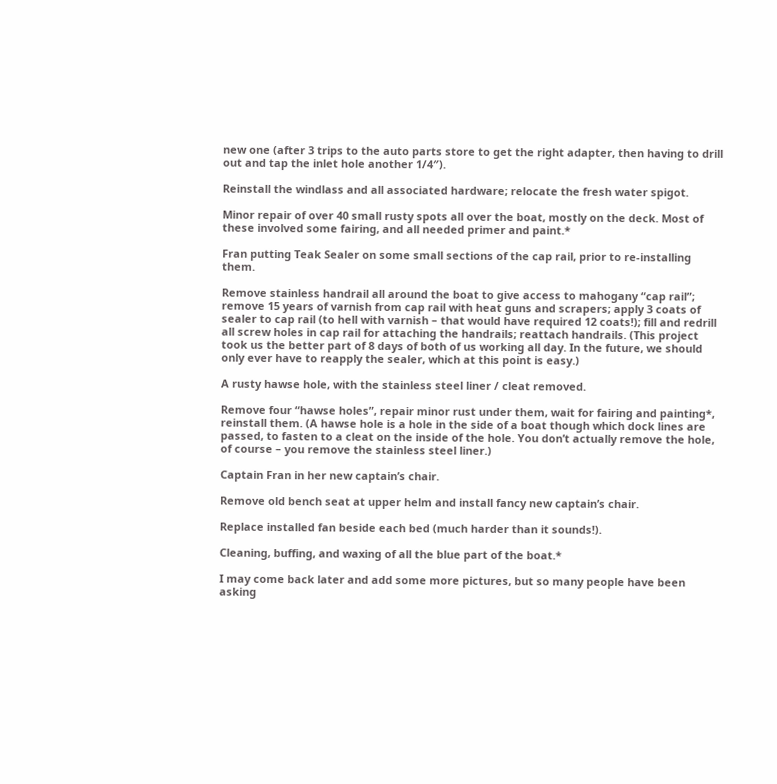new one (after 3 trips to the auto parts store to get the right adapter, then having to drill out and tap the inlet hole another 1/4″).

Reinstall the windlass and all associated hardware; relocate the fresh water spigot.

Minor repair of over 40 small rusty spots all over the boat, mostly on the deck. Most of these involved some fairing, and all needed primer and paint.*

Fran putting Teak Sealer on some small sections of the cap rail, prior to re-installing them.

Remove stainless handrail all around the boat to give access to mahogany “cap rail”; remove 15 years of varnish from cap rail with heat guns and scrapers; apply 3 coats of sealer to cap rail (to hell with varnish – that would have required 12 coats!); fill and redrill all screw holes in cap rail for attaching the handrails; reattach handrails. (This project took us the better part of 8 days of both of us working all day. In the future, we should only ever have to reapply the sealer, which at this point is easy.)

A rusty hawse hole, with the stainless steel liner / cleat removed.

Remove four “hawse holes”, repair minor rust under them, wait for fairing and painting*, reinstall them. (A hawse hole is a hole in the side of a boat though which dock lines are passed, to fasten to a cleat on the inside of the hole. You don’t actually remove the hole, of course – you remove the stainless steel liner.)

Captain Fran in her new captain’s chair.

Remove old bench seat at upper helm and install fancy new captain’s chair.

Replace installed fan beside each bed (much harder than it sounds!).

Cleaning, buffing, and waxing of all the blue part of the boat.*

I may come back later and add some more pictures, but so many people have been asking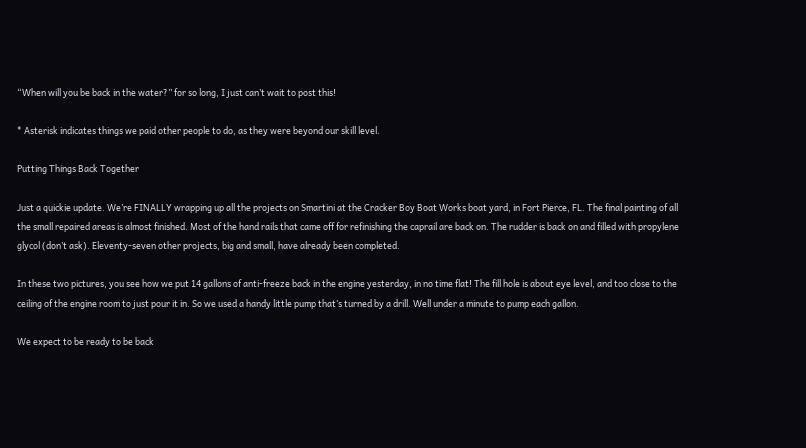“When will you be back in the water?” for so long, I just can’t wait to post this!

* Asterisk indicates things we paid other people to do, as they were beyond our skill level.

Putting Things Back Together

Just a quickie update. We’re FINALLY wrapping up all the projects on Smartini at the Cracker Boy Boat Works boat yard, in Fort Pierce, FL. The final painting of all the small repaired areas is almost finished. Most of the hand rails that came off for refinishing the caprail are back on. The rudder is back on and filled with propylene glycol (don’t ask). Eleventy-seven other projects, big and small, have already been completed.

In these two pictures, you see how we put 14 gallons of anti-freeze back in the engine yesterday, in no time flat! The fill hole is about eye level, and too close to the ceiling of the engine room to just pour it in. So we used a handy little pump that’s turned by a drill. Well under a minute to pump each gallon.

We expect to be ready to be back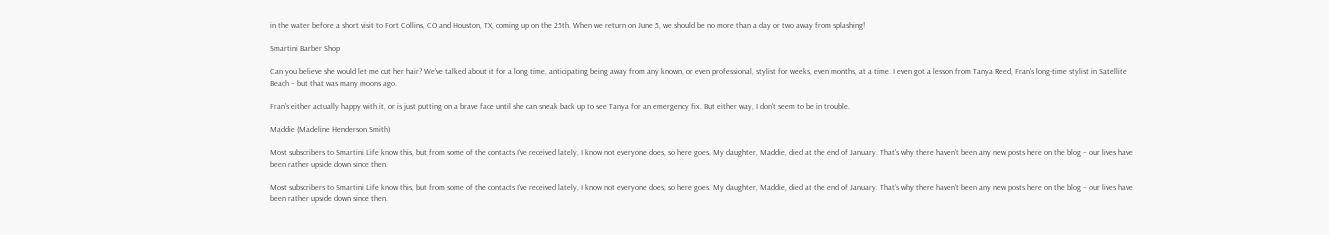in the water before a short visit to Fort Collins, CO and Houston, TX, coming up on the 25th. When we return on June 5, we should be no more than a day or two away from splashing!

Smartini Barber Shop

Can you believe she would let me cut her hair? We’ve talked about it for a long time, anticipating being away from any known, or even professional, stylist for weeks, even months, at a time. I even got a lesson from Tanya Reed, Fran’s long-time stylist in Satellite Beach – but that was many moons ago.

Fran’s either actually happy with it, or is just putting on a brave face until she can sneak back up to see Tanya for an emergency fix. But either way, I don’t seem to be in trouble.

Maddie (Madeline Henderson Smith)

Most subscribers to Smartini Life know this, but from some of the contacts I’ve received lately, I know not everyone does, so here goes. My daughter, Maddie, died at the end of January. That’s why there haven’t been any new posts here on the blog – our lives have been rather upside down since then.

Most subscribers to Smartini Life know this, but from some of the contacts I’ve received lately, I know not everyone does, so here goes. My daughter, Maddie, died at the end of January. That’s why there haven’t been any new posts here on the blog – our lives have been rather upside down since then.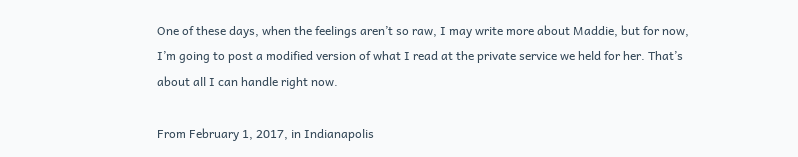One of these days, when the feelings aren’t so raw, I may write more about Maddie, but for now, I’m going to post a modified version of what I read at the private service we held for her. That’s about all I can handle right now.

From February 1, 2017, in Indianapolis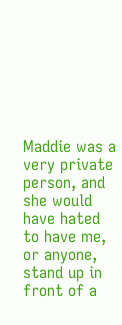Maddie was a very private person, and she would have hated to have me, or anyone, stand up in front of a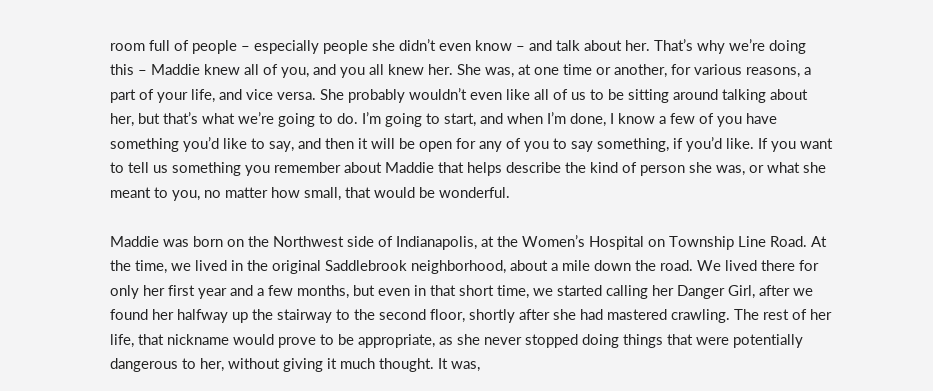room full of people – especially people she didn’t even know – and talk about her. That’s why we’re doing this – Maddie knew all of you, and you all knew her. She was, at one time or another, for various reasons, a part of your life, and vice versa. She probably wouldn’t even like all of us to be sitting around talking about her, but that’s what we’re going to do. I’m going to start, and when I’m done, I know a few of you have something you’d like to say, and then it will be open for any of you to say something, if you’d like. If you want to tell us something you remember about Maddie that helps describe the kind of person she was, or what she meant to you, no matter how small, that would be wonderful.

Maddie was born on the Northwest side of Indianapolis, at the Women’s Hospital on Township Line Road. At the time, we lived in the original Saddlebrook neighborhood, about a mile down the road. We lived there for only her first year and a few months, but even in that short time, we started calling her Danger Girl, after we found her halfway up the stairway to the second floor, shortly after she had mastered crawling. The rest of her life, that nickname would prove to be appropriate, as she never stopped doing things that were potentially dangerous to her, without giving it much thought. It was,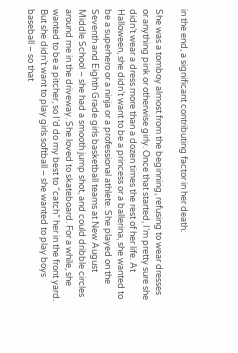in the end, a significant contributing factor in her death.

She was a tomboy almost from the beginning, refusing to wear dresses or anything pink or otherwise girly. Once that started, I’m pretty sure she didn’t wear a dress more than a dozen times the rest of her life. At Halloween, she didn’t want to be a princess or a ballerina, she wanted to be a superhero or a ninja or a professional athlete. She played on the Seventh and Eighth Grade girls basketball teams at New August Middle School – she had a smooth jump shot, and could dribble circles around me in the driveway. She loved to skateboard. For a while, she wanted to be a pitcher, so I’d do my best to “catch” her in the front yard. But she didn’t want to play girls softball – she wanted to play boys baseball – so that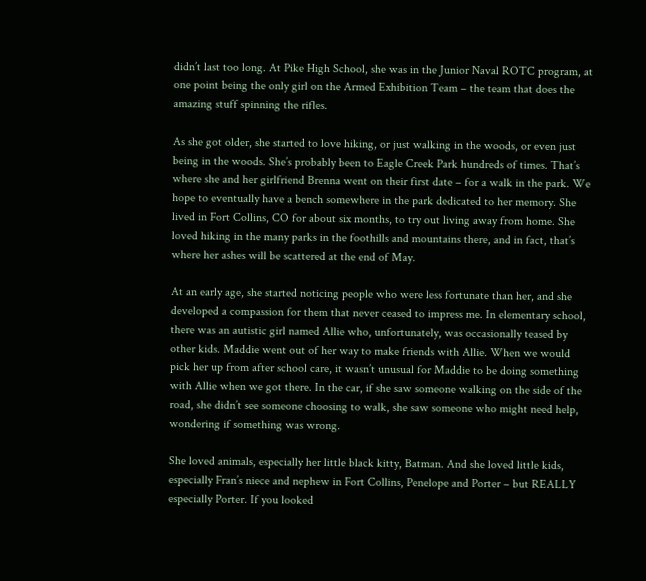didn’t last too long. At Pike High School, she was in the Junior Naval ROTC program, at one point being the only girl on the Armed Exhibition Team – the team that does the amazing stuff spinning the rifles.

As she got older, she started to love hiking, or just walking in the woods, or even just being in the woods. She’s probably been to Eagle Creek Park hundreds of times. That’s where she and her girlfriend Brenna went on their first date – for a walk in the park. We hope to eventually have a bench somewhere in the park dedicated to her memory. She lived in Fort Collins, CO for about six months, to try out living away from home. She loved hiking in the many parks in the foothills and mountains there, and in fact, that’s where her ashes will be scattered at the end of May.

At an early age, she started noticing people who were less fortunate than her, and she developed a compassion for them that never ceased to impress me. In elementary school, there was an autistic girl named Allie who, unfortunately, was occasionally teased by other kids. Maddie went out of her way to make friends with Allie. When we would pick her up from after school care, it wasn’t unusual for Maddie to be doing something with Allie when we got there. In the car, if she saw someone walking on the side of the road, she didn’t see someone choosing to walk, she saw someone who might need help, wondering if something was wrong.

She loved animals, especially her little black kitty, Batman. And she loved little kids, especially Fran’s niece and nephew in Fort Collins, Penelope and Porter – but REALLY especially Porter. If you looked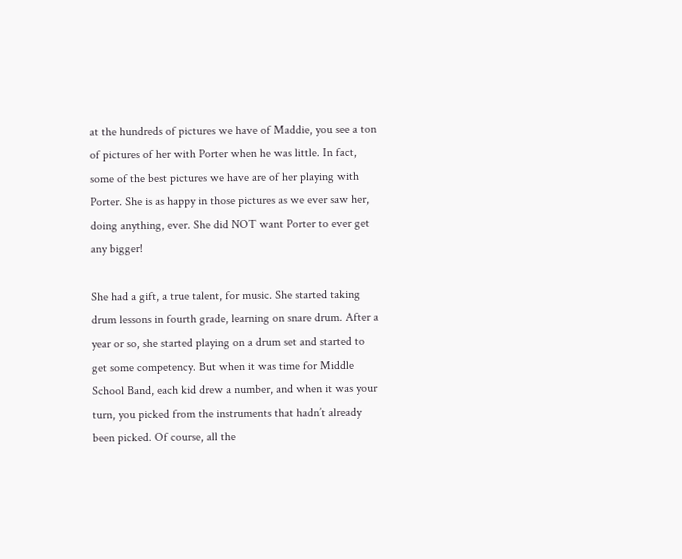at the hundreds of pictures we have of Maddie, you see a ton of pictures of her with Porter when he was little. In fact, some of the best pictures we have are of her playing with Porter. She is as happy in those pictures as we ever saw her, doing anything, ever. She did NOT want Porter to ever get any bigger!

She had a gift, a true talent, for music. She started taking drum lessons in fourth grade, learning on snare drum. After a year or so, she started playing on a drum set and started to get some competency. But when it was time for Middle School Band, each kid drew a number, and when it was your turn, you picked from the instruments that hadn’t already been picked. Of course, all the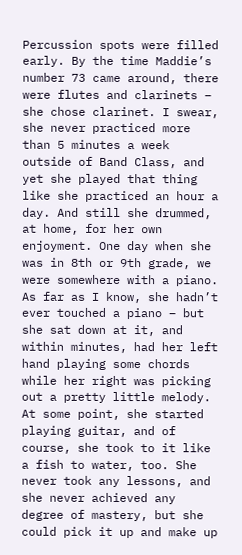Percussion spots were filled early. By the time Maddie’s number 73 came around, there were flutes and clarinets – she chose clarinet. I swear, she never practiced more than 5 minutes a week outside of Band Class, and yet she played that thing like she practiced an hour a day. And still she drummed, at home, for her own enjoyment. One day when she was in 8th or 9th grade, we were somewhere with a piano. As far as I know, she hadn’t ever touched a piano – but she sat down at it, and within minutes, had her left hand playing some chords while her right was picking out a pretty little melody. At some point, she started playing guitar, and of course, she took to it like a fish to water, too. She never took any lessons, and she never achieved any degree of mastery, but she could pick it up and make up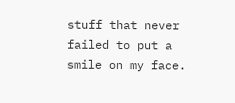stuff that never failed to put a smile on my face.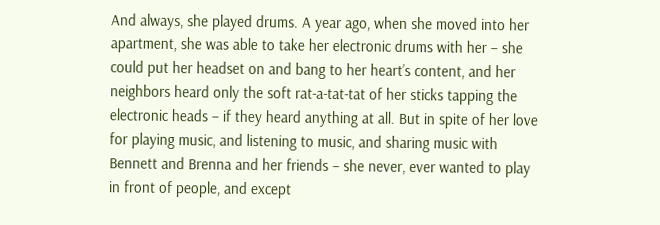And always, she played drums. A year ago, when she moved into her apartment, she was able to take her electronic drums with her – she could put her headset on and bang to her heart’s content, and her neighbors heard only the soft rat-a-tat-tat of her sticks tapping the electronic heads – if they heard anything at all. But in spite of her love for playing music, and listening to music, and sharing music with Bennett and Brenna and her friends – she never, ever wanted to play in front of people, and except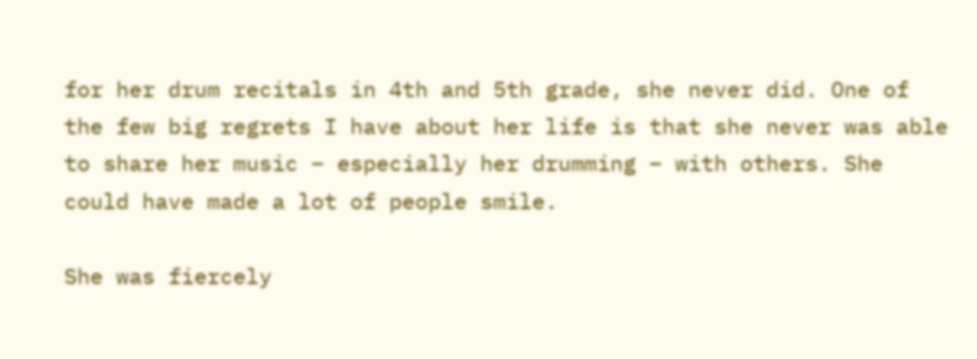for her drum recitals in 4th and 5th grade, she never did. One of the few big regrets I have about her life is that she never was able to share her music – especially her drumming – with others. She could have made a lot of people smile.

She was fiercely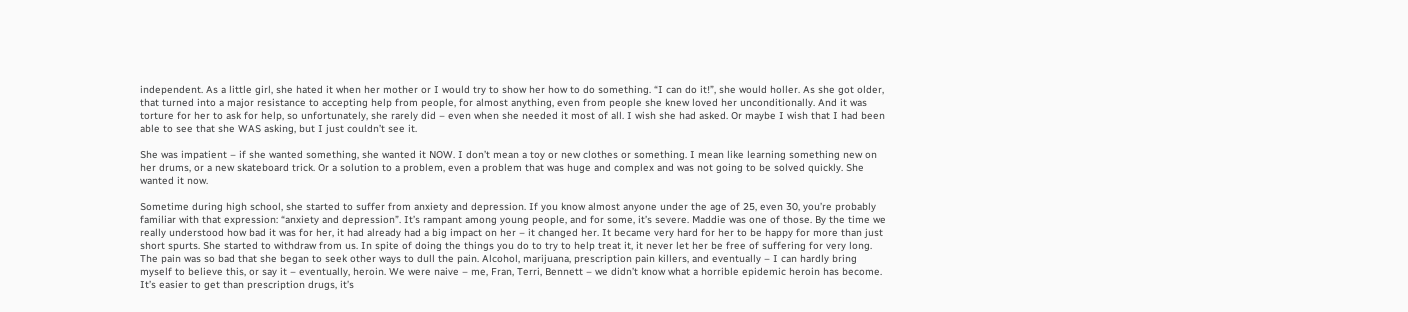independent. As a little girl, she hated it when her mother or I would try to show her how to do something. “I can do it!”, she would holler. As she got older, that turned into a major resistance to accepting help from people, for almost anything, even from people she knew loved her unconditionally. And it was torture for her to ask for help, so unfortunately, she rarely did – even when she needed it most of all. I wish she had asked. Or maybe I wish that I had been able to see that she WAS asking, but I just couldn’t see it.

She was impatient – if she wanted something, she wanted it NOW. I don’t mean a toy or new clothes or something. I mean like learning something new on her drums, or a new skateboard trick. Or a solution to a problem, even a problem that was huge and complex and was not going to be solved quickly. She wanted it now.

Sometime during high school, she started to suffer from anxiety and depression. If you know almost anyone under the age of 25, even 30, you’re probably familiar with that expression: “anxiety and depression”. It’s rampant among young people, and for some, it’s severe. Maddie was one of those. By the time we really understood how bad it was for her, it had already had a big impact on her – it changed her. It became very hard for her to be happy for more than just short spurts. She started to withdraw from us. In spite of doing the things you do to try to help treat it, it never let her be free of suffering for very long. The pain was so bad that she began to seek other ways to dull the pain. Alcohol, marijuana, prescription pain killers, and eventually – I can hardly bring myself to believe this, or say it – eventually, heroin. We were naive – me, Fran, Terri, Bennett – we didn’t know what a horrible epidemic heroin has become. It’s easier to get than prescription drugs, it’s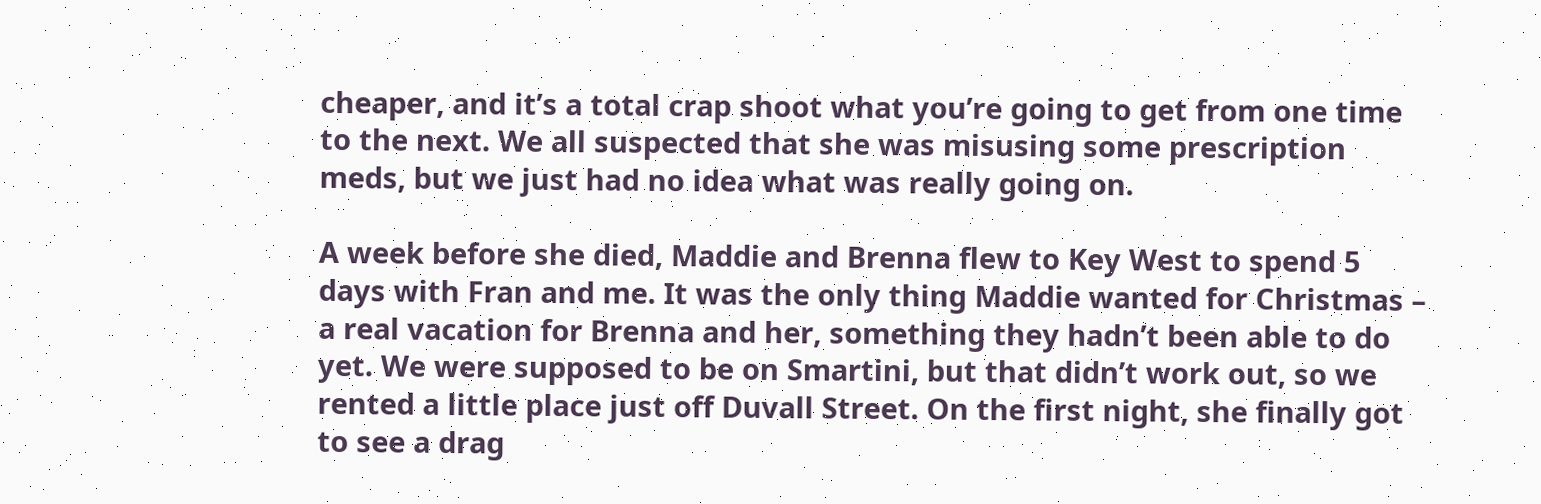cheaper, and it’s a total crap shoot what you’re going to get from one time to the next. We all suspected that she was misusing some prescription meds, but we just had no idea what was really going on.

A week before she died, Maddie and Brenna flew to Key West to spend 5 days with Fran and me. It was the only thing Maddie wanted for Christmas – a real vacation for Brenna and her, something they hadn’t been able to do yet. We were supposed to be on Smartini, but that didn’t work out, so we rented a little place just off Duvall Street. On the first night, she finally got to see a drag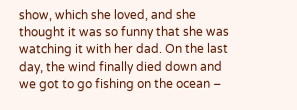show, which she loved, and she thought it was so funny that she was watching it with her dad. On the last day, the wind finally died down and we got to go fishing on the ocean –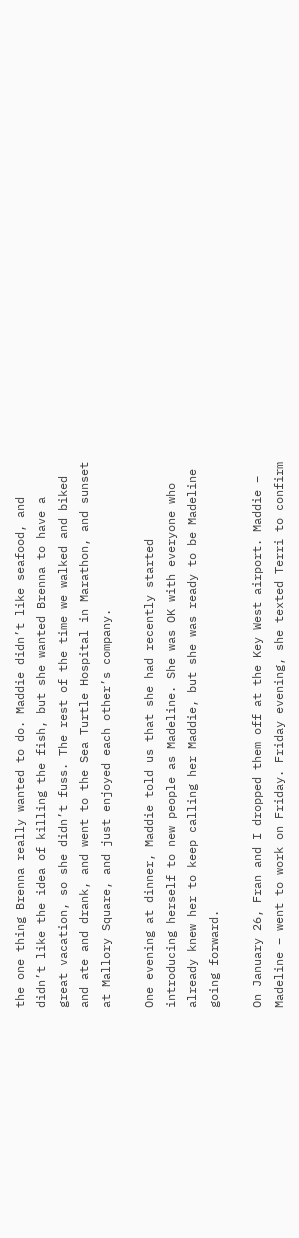the one thing Brenna really wanted to do. Maddie didn’t like seafood, and didn’t like the idea of killing the fish, but she wanted Brenna to have a great vacation, so she didn’t fuss. The rest of the time we walked and biked and ate and drank, and went to the Sea Turtle Hospital in Marathon, and sunset at Mallory Square, and just enjoyed each other’s company.

One evening at dinner, Maddie told us that she had recently started introducing herself to new people as Madeline. She was OK with everyone who already knew her to keep calling her Maddie, but she was ready to be Madeline going forward.

On January 26, Fran and I dropped them off at the Key West airport. Maddie – Madeline – went to work on Friday. Friday evening, she texted Terri to confirm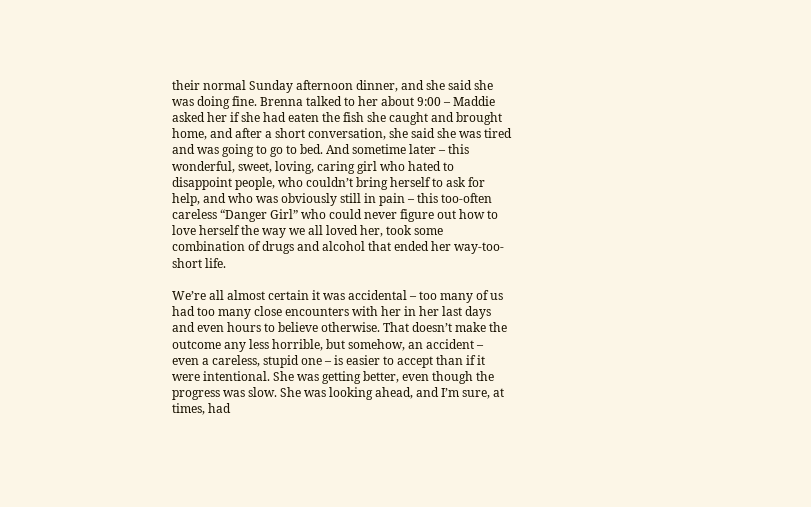their normal Sunday afternoon dinner, and she said she was doing fine. Brenna talked to her about 9:00 – Maddie asked her if she had eaten the fish she caught and brought home, and after a short conversation, she said she was tired and was going to go to bed. And sometime later – this wonderful, sweet, loving, caring girl who hated to disappoint people, who couldn’t bring herself to ask for help, and who was obviously still in pain – this too-often careless “Danger Girl” who could never figure out how to love herself the way we all loved her, took some combination of drugs and alcohol that ended her way-too-short life.

We’re all almost certain it was accidental – too many of us had too many close encounters with her in her last days and even hours to believe otherwise. That doesn’t make the outcome any less horrible, but somehow, an accident – even a careless, stupid one – is easier to accept than if it were intentional. She was getting better, even though the progress was slow. She was looking ahead, and I’m sure, at times, had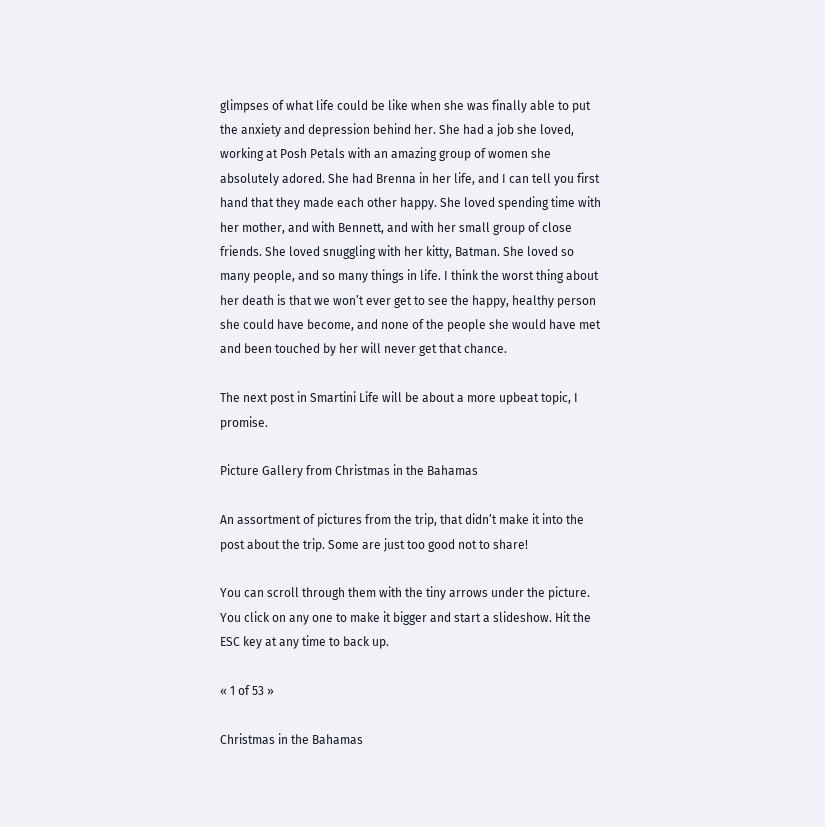glimpses of what life could be like when she was finally able to put the anxiety and depression behind her. She had a job she loved, working at Posh Petals with an amazing group of women she absolutely adored. She had Brenna in her life, and I can tell you first hand that they made each other happy. She loved spending time with her mother, and with Bennett, and with her small group of close friends. She loved snuggling with her kitty, Batman. She loved so many people, and so many things in life. I think the worst thing about her death is that we won’t ever get to see the happy, healthy person she could have become, and none of the people she would have met and been touched by her will never get that chance.

The next post in Smartini Life will be about a more upbeat topic, I promise.

Picture Gallery from Christmas in the Bahamas

An assortment of pictures from the trip, that didn’t make it into the post about the trip. Some are just too good not to share!

You can scroll through them with the tiny arrows under the picture. You click on any one to make it bigger and start a slideshow. Hit the ESC key at any time to back up.

« 1 of 53 »

Christmas in the Bahamas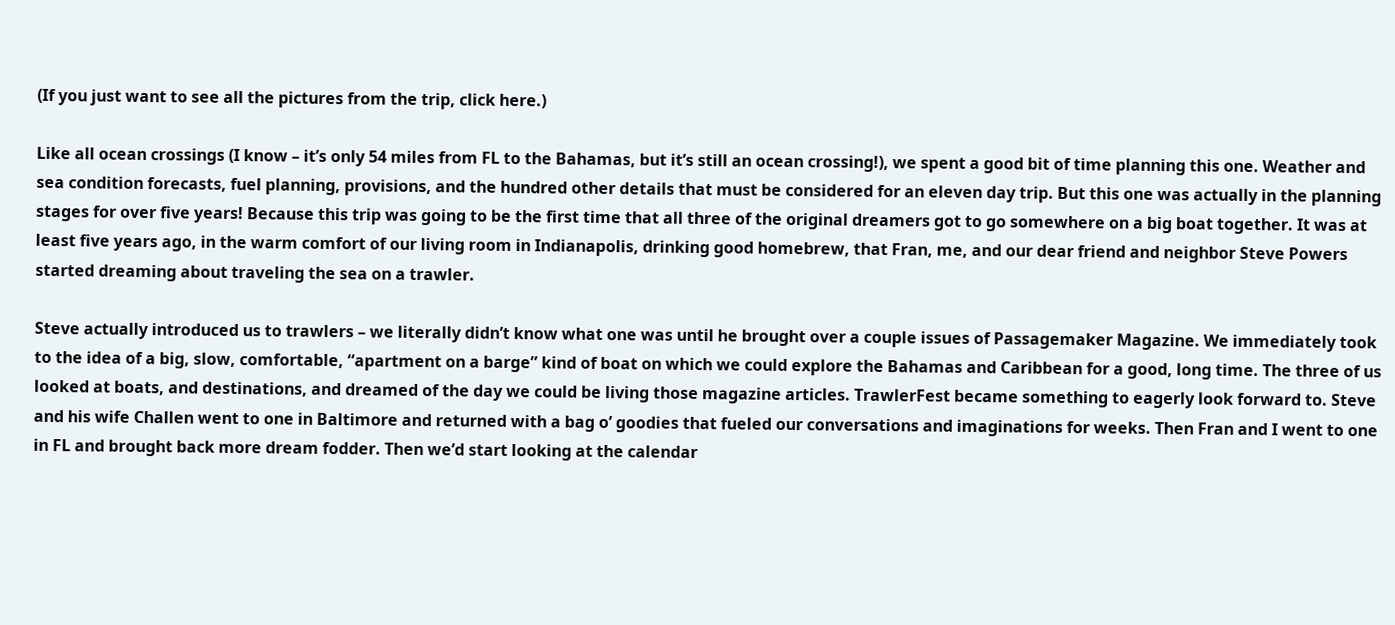(If you just want to see all the pictures from the trip, click here.)

Like all ocean crossings (I know – it’s only 54 miles from FL to the Bahamas, but it’s still an ocean crossing!), we spent a good bit of time planning this one. Weather and sea condition forecasts, fuel planning, provisions, and the hundred other details that must be considered for an eleven day trip. But this one was actually in the planning stages for over five years! Because this trip was going to be the first time that all three of the original dreamers got to go somewhere on a big boat together. It was at least five years ago, in the warm comfort of our living room in Indianapolis, drinking good homebrew, that Fran, me, and our dear friend and neighbor Steve Powers started dreaming about traveling the sea on a trawler.

Steve actually introduced us to trawlers – we literally didn’t know what one was until he brought over a couple issues of Passagemaker Magazine. We immediately took to the idea of a big, slow, comfortable, “apartment on a barge” kind of boat on which we could explore the Bahamas and Caribbean for a good, long time. The three of us looked at boats, and destinations, and dreamed of the day we could be living those magazine articles. TrawlerFest became something to eagerly look forward to. Steve and his wife Challen went to one in Baltimore and returned with a bag o’ goodies that fueled our conversations and imaginations for weeks. Then Fran and I went to one in FL and brought back more dream fodder. Then we’d start looking at the calendar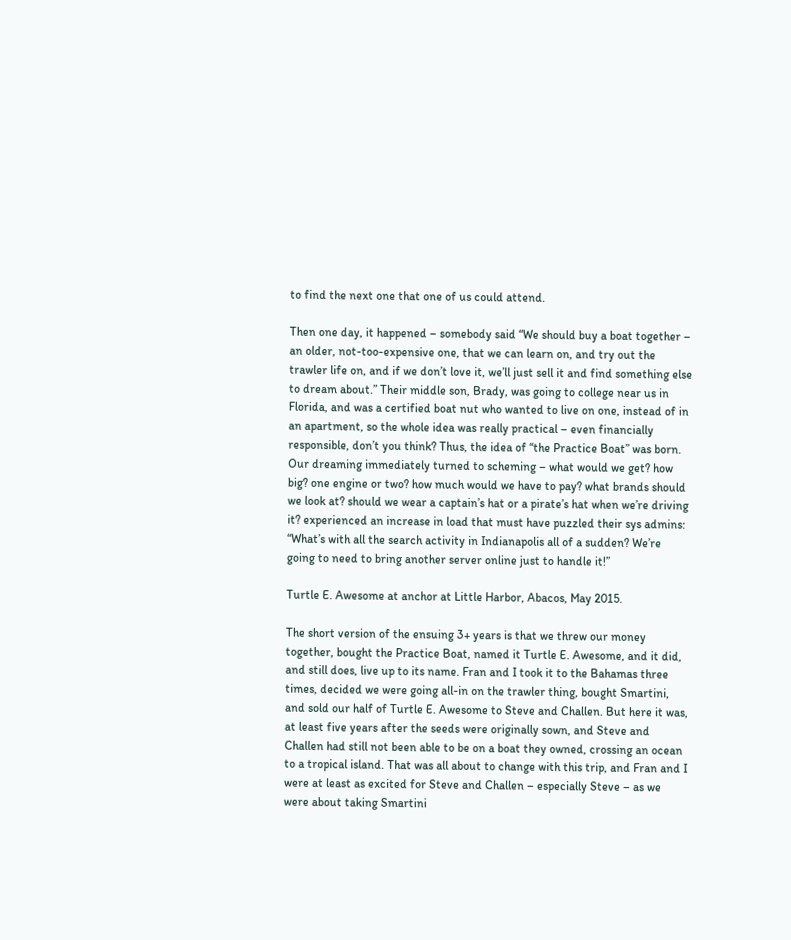to find the next one that one of us could attend.

Then one day, it happened – somebody said “We should buy a boat together – an older, not-too-expensive one, that we can learn on, and try out the trawler life on, and if we don’t love it, we’ll just sell it and find something else to dream about.” Their middle son, Brady, was going to college near us in Florida, and was a certified boat nut who wanted to live on one, instead of in an apartment, so the whole idea was really practical – even financially responsible, don’t you think? Thus, the idea of “the Practice Boat” was born. Our dreaming immediately turned to scheming – what would we get? how big? one engine or two? how much would we have to pay? what brands should we look at? should we wear a captain’s hat or a pirate’s hat when we’re driving it? experienced an increase in load that must have puzzled their sys admins: “What’s with all the search activity in Indianapolis all of a sudden? We’re going to need to bring another server online just to handle it!”

Turtle E. Awesome at anchor at Little Harbor, Abacos, May 2015.

The short version of the ensuing 3+ years is that we threw our money together, bought the Practice Boat, named it Turtle E. Awesome, and it did, and still does, live up to its name. Fran and I took it to the Bahamas three times, decided we were going all-in on the trawler thing, bought Smartini, and sold our half of Turtle E. Awesome to Steve and Challen. But here it was, at least five years after the seeds were originally sown, and Steve and Challen had still not been able to be on a boat they owned, crossing an ocean to a tropical island. That was all about to change with this trip, and Fran and I were at least as excited for Steve and Challen – especially Steve – as we were about taking Smartini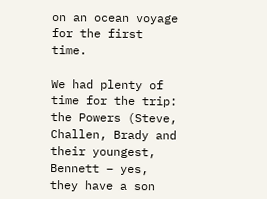on an ocean voyage for the first time.

We had plenty of time for the trip: the Powers (Steve, Challen, Brady and their youngest, Bennett – yes, they have a son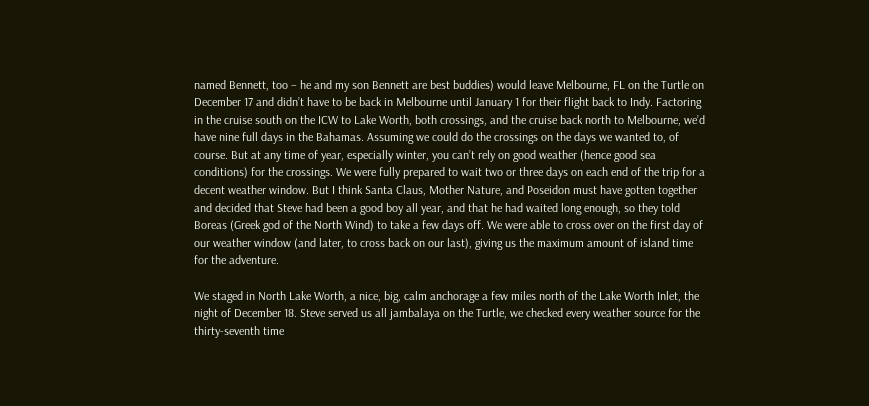named Bennett, too – he and my son Bennett are best buddies) would leave Melbourne, FL on the Turtle on December 17 and didn’t have to be back in Melbourne until January 1 for their flight back to Indy. Factoring in the cruise south on the ICW to Lake Worth, both crossings, and the cruise back north to Melbourne, we’d have nine full days in the Bahamas. Assuming we could do the crossings on the days we wanted to, of course. But at any time of year, especially winter, you can’t rely on good weather (hence good sea conditions) for the crossings. We were fully prepared to wait two or three days on each end of the trip for a decent weather window. But I think Santa Claus, Mother Nature, and Poseidon must have gotten together and decided that Steve had been a good boy all year, and that he had waited long enough, so they told Boreas (Greek god of the North Wind) to take a few days off. We were able to cross over on the first day of our weather window (and later, to cross back on our last), giving us the maximum amount of island time for the adventure.

We staged in North Lake Worth, a nice, big, calm anchorage a few miles north of the Lake Worth Inlet, the night of December 18. Steve served us all jambalaya on the Turtle, we checked every weather source for the thirty-seventh time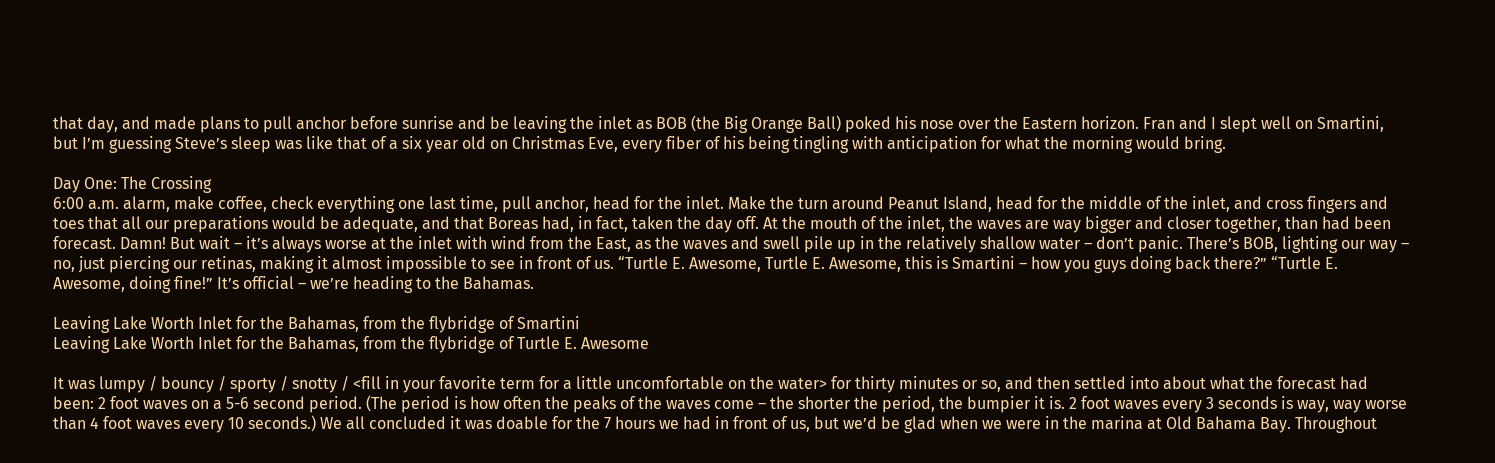that day, and made plans to pull anchor before sunrise and be leaving the inlet as BOB (the Big Orange Ball) poked his nose over the Eastern horizon. Fran and I slept well on Smartini, but I’m guessing Steve’s sleep was like that of a six year old on Christmas Eve, every fiber of his being tingling with anticipation for what the morning would bring.

Day One: The Crossing
6:00 a.m. alarm, make coffee, check everything one last time, pull anchor, head for the inlet. Make the turn around Peanut Island, head for the middle of the inlet, and cross fingers and toes that all our preparations would be adequate, and that Boreas had, in fact, taken the day off. At the mouth of the inlet, the waves are way bigger and closer together, than had been forecast. Damn! But wait – it’s always worse at the inlet with wind from the East, as the waves and swell pile up in the relatively shallow water – don’t panic. There’s BOB, lighting our way – no, just piercing our retinas, making it almost impossible to see in front of us. “Turtle E. Awesome, Turtle E. Awesome, this is Smartini – how you guys doing back there?” “Turtle E. Awesome, doing fine!” It’s official – we’re heading to the Bahamas.

Leaving Lake Worth Inlet for the Bahamas, from the flybridge of Smartini
Leaving Lake Worth Inlet for the Bahamas, from the flybridge of Turtle E. Awesome

It was lumpy / bouncy / sporty / snotty / <fill in your favorite term for a little uncomfortable on the water> for thirty minutes or so, and then settled into about what the forecast had been: 2 foot waves on a 5-6 second period. (The period is how often the peaks of the waves come – the shorter the period, the bumpier it is. 2 foot waves every 3 seconds is way, way worse than 4 foot waves every 10 seconds.) We all concluded it was doable for the 7 hours we had in front of us, but we’d be glad when we were in the marina at Old Bahama Bay. Throughout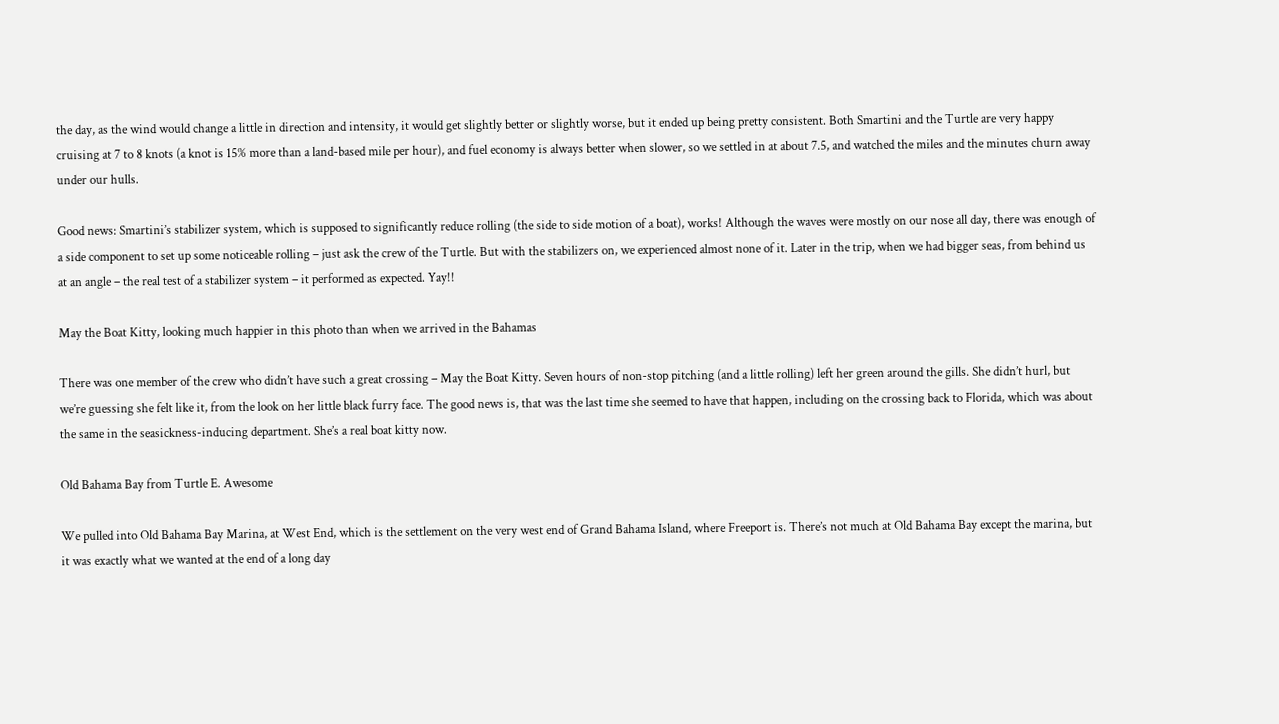the day, as the wind would change a little in direction and intensity, it would get slightly better or slightly worse, but it ended up being pretty consistent. Both Smartini and the Turtle are very happy cruising at 7 to 8 knots (a knot is 15% more than a land-based mile per hour), and fuel economy is always better when slower, so we settled in at about 7.5, and watched the miles and the minutes churn away under our hulls.

Good news: Smartini’s stabilizer system, which is supposed to significantly reduce rolling (the side to side motion of a boat), works! Although the waves were mostly on our nose all day, there was enough of a side component to set up some noticeable rolling – just ask the crew of the Turtle. But with the stabilizers on, we experienced almost none of it. Later in the trip, when we had bigger seas, from behind us at an angle – the real test of a stabilizer system – it performed as expected. Yay!!

May the Boat Kitty, looking much happier in this photo than when we arrived in the Bahamas

There was one member of the crew who didn’t have such a great crossing – May the Boat Kitty. Seven hours of non-stop pitching (and a little rolling) left her green around the gills. She didn’t hurl, but we’re guessing she felt like it, from the look on her little black furry face. The good news is, that was the last time she seemed to have that happen, including on the crossing back to Florida, which was about the same in the seasickness-inducing department. She’s a real boat kitty now.

Old Bahama Bay from Turtle E. Awesome

We pulled into Old Bahama Bay Marina, at West End, which is the settlement on the very west end of Grand Bahama Island, where Freeport is. There’s not much at Old Bahama Bay except the marina, but it was exactly what we wanted at the end of a long day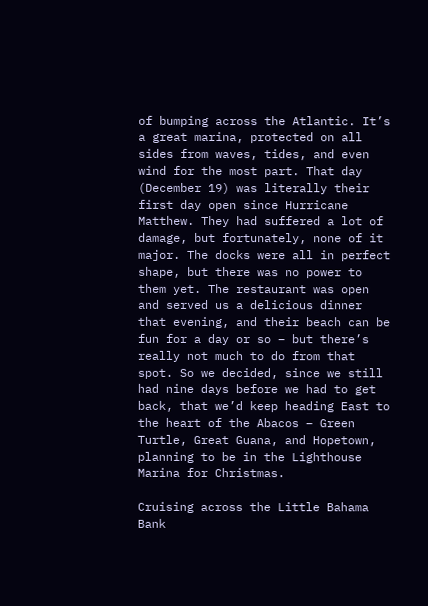of bumping across the Atlantic. It’s a great marina, protected on all sides from waves, tides, and even wind for the most part. That day (December 19) was literally their first day open since Hurricane Matthew. They had suffered a lot of damage, but fortunately, none of it major. The docks were all in perfect shape, but there was no power to them yet. The restaurant was open and served us a delicious dinner that evening, and their beach can be fun for a day or so – but there’s really not much to do from that spot. So we decided, since we still had nine days before we had to get back, that we’d keep heading East to the heart of the Abacos – Green Turtle, Great Guana, and Hopetown, planning to be in the Lighthouse Marina for Christmas.

Cruising across the Little Bahama Bank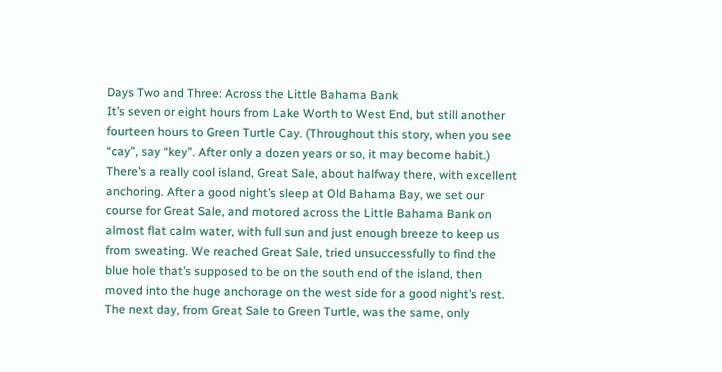Days Two and Three: Across the Little Bahama Bank
It’s seven or eight hours from Lake Worth to West End, but still another fourteen hours to Green Turtle Cay. (Throughout this story, when you see “cay”, say “key”. After only a dozen years or so, it may become habit.) There’s a really cool island, Great Sale, about halfway there, with excellent anchoring. After a good night’s sleep at Old Bahama Bay, we set our course for Great Sale, and motored across the Little Bahama Bank on almost flat calm water, with full sun and just enough breeze to keep us from sweating. We reached Great Sale, tried unsuccessfully to find the blue hole that’s supposed to be on the south end of the island, then moved into the huge anchorage on the west side for a good night’s rest. The next day, from Great Sale to Green Turtle, was the same, only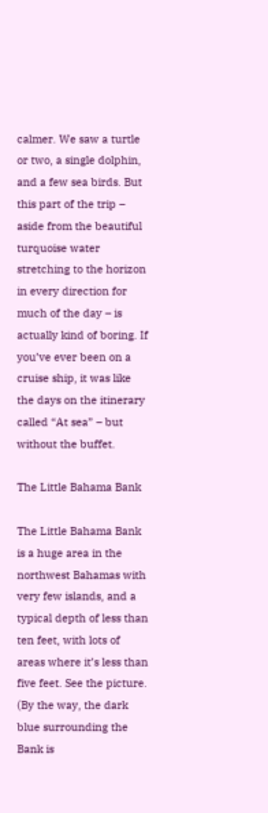calmer. We saw a turtle or two, a single dolphin, and a few sea birds. But this part of the trip – aside from the beautiful turquoise water stretching to the horizon in every direction for much of the day – is actually kind of boring. If you’ve ever been on a cruise ship, it was like the days on the itinerary called “At sea” – but without the buffet.

The Little Bahama Bank

The Little Bahama Bank is a huge area in the northwest Bahamas with very few islands, and a typical depth of less than ten feet, with lots of areas where it’s less than five feet. See the picture. (By the way, the dark blue surrounding the Bank is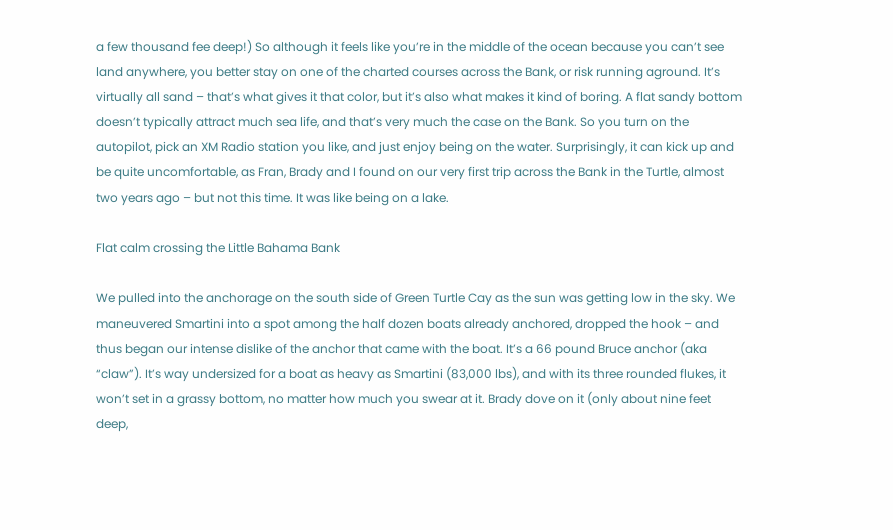a few thousand fee deep!) So although it feels like you’re in the middle of the ocean because you can’t see land anywhere, you better stay on one of the charted courses across the Bank, or risk running aground. It’s virtually all sand – that’s what gives it that color, but it’s also what makes it kind of boring. A flat sandy bottom doesn’t typically attract much sea life, and that’s very much the case on the Bank. So you turn on the autopilot, pick an XM Radio station you like, and just enjoy being on the water. Surprisingly, it can kick up and be quite uncomfortable, as Fran, Brady and I found on our very first trip across the Bank in the Turtle, almost two years ago – but not this time. It was like being on a lake.

Flat calm crossing the Little Bahama Bank

We pulled into the anchorage on the south side of Green Turtle Cay as the sun was getting low in the sky. We maneuvered Smartini into a spot among the half dozen boats already anchored, dropped the hook – and thus began our intense dislike of the anchor that came with the boat. It’s a 66 pound Bruce anchor (aka “claw”). It’s way undersized for a boat as heavy as Smartini (83,000 lbs), and with its three rounded flukes, it won’t set in a grassy bottom, no matter how much you swear at it. Brady dove on it (only about nine feet deep,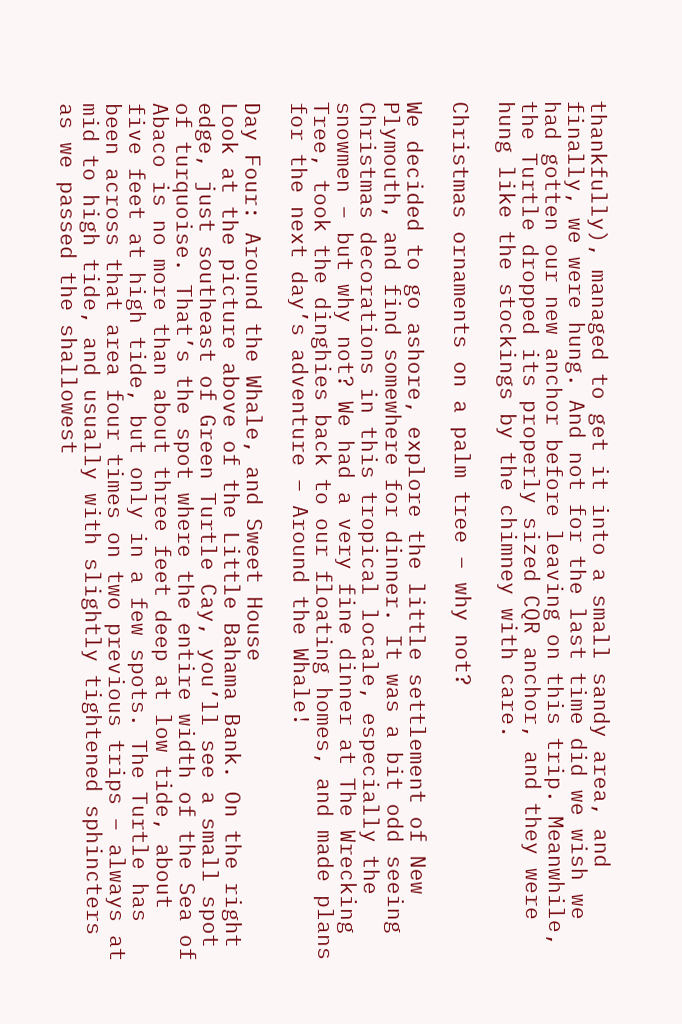thankfully), managed to get it into a small sandy area, and finally, we were hung. And not for the last time did we wish we had gotten our new anchor before leaving on this trip. Meanwhile, the Turtle dropped its properly sized CQR anchor, and they were hung like the stockings by the chimney with care.

Christmas ornaments on a palm tree – why not?

We decided to go ashore, explore the little settlement of New Plymouth, and find somewhere for dinner. It was a bit odd seeing Christmas decorations in this tropical locale, especially the snowmen – but why not? We had a very fine dinner at The Wrecking Tree, took the dinghies back to our floating homes, and made plans for the next day’s adventure – Around the Whale!

Day Four: Around the Whale, and Sweet House
Look at the picture above of the Little Bahama Bank. On the right edge, just southeast of Green Turtle Cay, you’ll see a small spot of turquoise. That’s the spot where the entire width of the Sea of Abaco is no more than about three feet deep at low tide, about five feet at high tide, but only in a few spots. The Turtle has been across that area four times on two previous trips – always at mid to high tide, and usually with slightly tightened sphincters as we passed the shallowest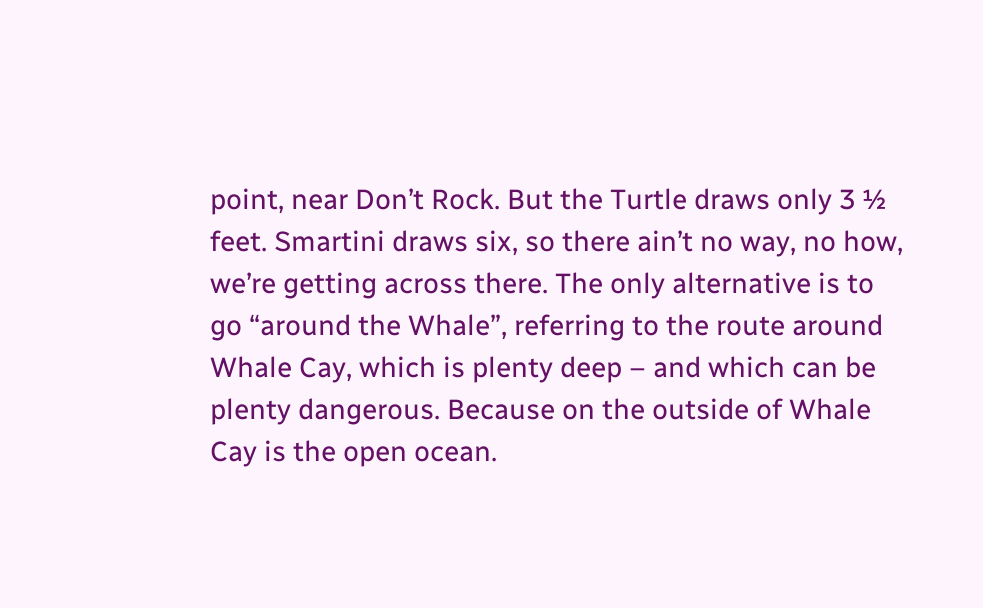point, near Don’t Rock. But the Turtle draws only 3 ½ feet. Smartini draws six, so there ain’t no way, no how, we’re getting across there. The only alternative is to go “around the Whale”, referring to the route around Whale Cay, which is plenty deep – and which can be plenty dangerous. Because on the outside of Whale Cay is the open ocean.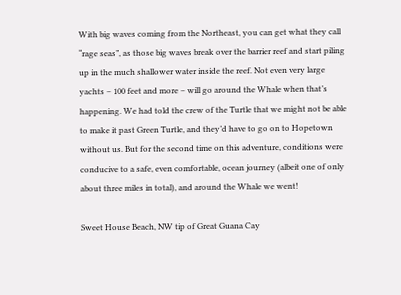With big waves coming from the Northeast, you can get what they call “rage seas”, as those big waves break over the barrier reef and start piling up in the much shallower water inside the reef. Not even very large yachts – 100 feet and more – will go around the Whale when that’s happening. We had told the crew of the Turtle that we might not be able to make it past Green Turtle, and they’d have to go on to Hopetown without us. But for the second time on this adventure, conditions were conducive to a safe, even comfortable, ocean journey (albeit one of only about three miles in total), and around the Whale we went!

Sweet House Beach, NW tip of Great Guana Cay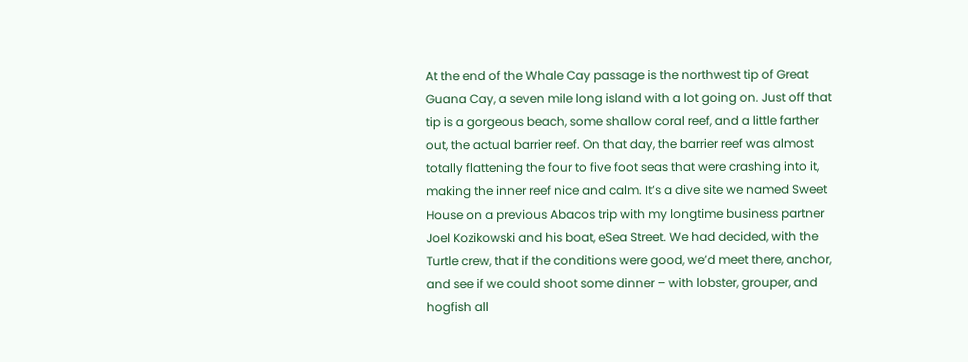At the end of the Whale Cay passage is the northwest tip of Great Guana Cay, a seven mile long island with a lot going on. Just off that tip is a gorgeous beach, some shallow coral reef, and a little farther out, the actual barrier reef. On that day, the barrier reef was almost totally flattening the four to five foot seas that were crashing into it, making the inner reef nice and calm. It’s a dive site we named Sweet House on a previous Abacos trip with my longtime business partner Joel Kozikowski and his boat, eSea Street. We had decided, with the Turtle crew, that if the conditions were good, we’d meet there, anchor, and see if we could shoot some dinner – with lobster, grouper, and hogfish all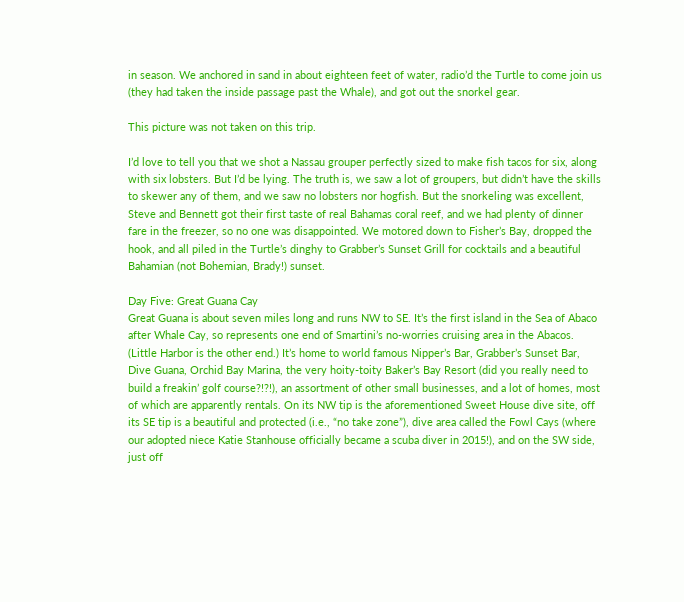in season. We anchored in sand in about eighteen feet of water, radio’d the Turtle to come join us (they had taken the inside passage past the Whale), and got out the snorkel gear.

This picture was not taken on this trip.

I’d love to tell you that we shot a Nassau grouper perfectly sized to make fish tacos for six, along with six lobsters. But I’d be lying. The truth is, we saw a lot of groupers, but didn’t have the skills to skewer any of them, and we saw no lobsters nor hogfish. But the snorkeling was excellent, Steve and Bennett got their first taste of real Bahamas coral reef, and we had plenty of dinner fare in the freezer, so no one was disappointed. We motored down to Fisher’s Bay, dropped the hook, and all piled in the Turtle’s dinghy to Grabber’s Sunset Grill for cocktails and a beautiful Bahamian (not Bohemian, Brady!) sunset.

Day Five: Great Guana Cay
Great Guana is about seven miles long and runs NW to SE. It’s the first island in the Sea of Abaco after Whale Cay, so represents one end of Smartini’s no-worries cruising area in the Abacos. (Little Harbor is the other end.) It’s home to world famous Nipper’s Bar, Grabber’s Sunset Bar, Dive Guana, Orchid Bay Marina, the very hoity-toity Baker’s Bay Resort (did you really need to build a freakin’ golf course?!?!), an assortment of other small businesses, and a lot of homes, most of which are apparently rentals. On its NW tip is the aforementioned Sweet House dive site, off its SE tip is a beautiful and protected (i.e., “no take zone”), dive area called the Fowl Cays (where our adopted niece Katie Stanhouse officially became a scuba diver in 2015!), and on the SW side, just off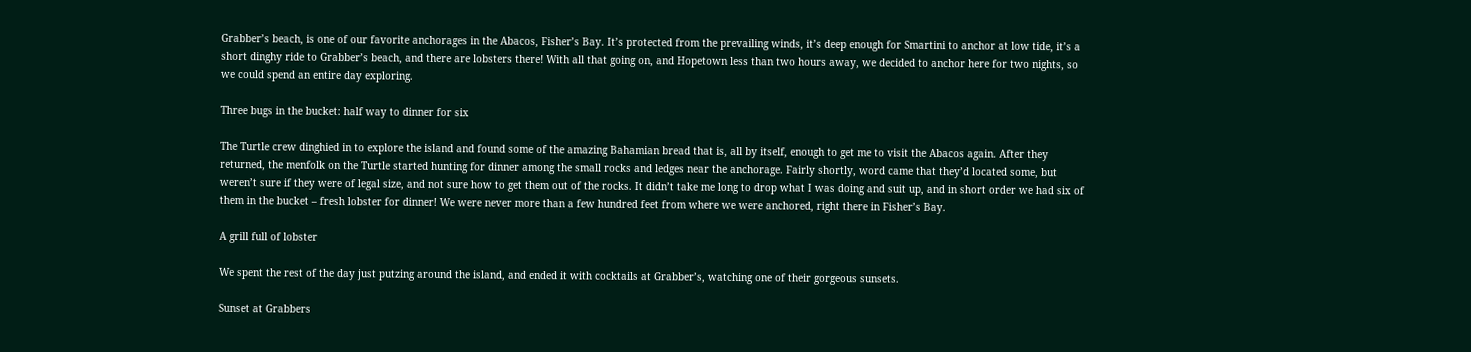Grabber’s beach, is one of our favorite anchorages in the Abacos, Fisher’s Bay. It’s protected from the prevailing winds, it’s deep enough for Smartini to anchor at low tide, it’s a short dinghy ride to Grabber’s beach, and there are lobsters there! With all that going on, and Hopetown less than two hours away, we decided to anchor here for two nights, so we could spend an entire day exploring.

Three bugs in the bucket: half way to dinner for six

The Turtle crew dinghied in to explore the island and found some of the amazing Bahamian bread that is, all by itself, enough to get me to visit the Abacos again. After they returned, the menfolk on the Turtle started hunting for dinner among the small rocks and ledges near the anchorage. Fairly shortly, word came that they’d located some, but weren’t sure if they were of legal size, and not sure how to get them out of the rocks. It didn’t take me long to drop what I was doing and suit up, and in short order we had six of them in the bucket – fresh lobster for dinner! We were never more than a few hundred feet from where we were anchored, right there in Fisher’s Bay.

A grill full of lobster

We spent the rest of the day just putzing around the island, and ended it with cocktails at Grabber’s, watching one of their gorgeous sunsets.

Sunset at Grabbers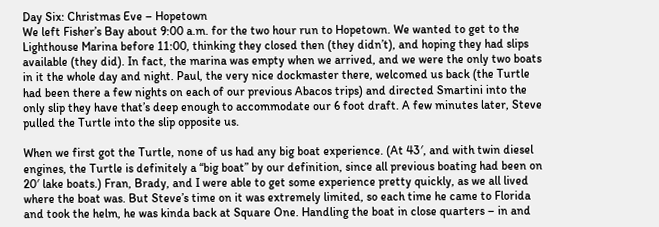Day Six: Christmas Eve – Hopetown
We left Fisher’s Bay about 9:00 a.m. for the two hour run to Hopetown. We wanted to get to the Lighthouse Marina before 11:00, thinking they closed then (they didn’t), and hoping they had slips available (they did). In fact, the marina was empty when we arrived, and we were the only two boats in it the whole day and night. Paul, the very nice dockmaster there, welcomed us back (the Turtle had been there a few nights on each of our previous Abacos trips) and directed Smartini into the only slip they have that’s deep enough to accommodate our 6 foot draft. A few minutes later, Steve pulled the Turtle into the slip opposite us.

When we first got the Turtle, none of us had any big boat experience. (At 43′, and with twin diesel engines, the Turtle is definitely a “big boat” by our definition, since all previous boating had been on 20′ lake boats.) Fran, Brady, and I were able to get some experience pretty quickly, as we all lived where the boat was. But Steve’s time on it was extremely limited, so each time he came to Florida and took the helm, he was kinda back at Square One. Handling the boat in close quarters – in and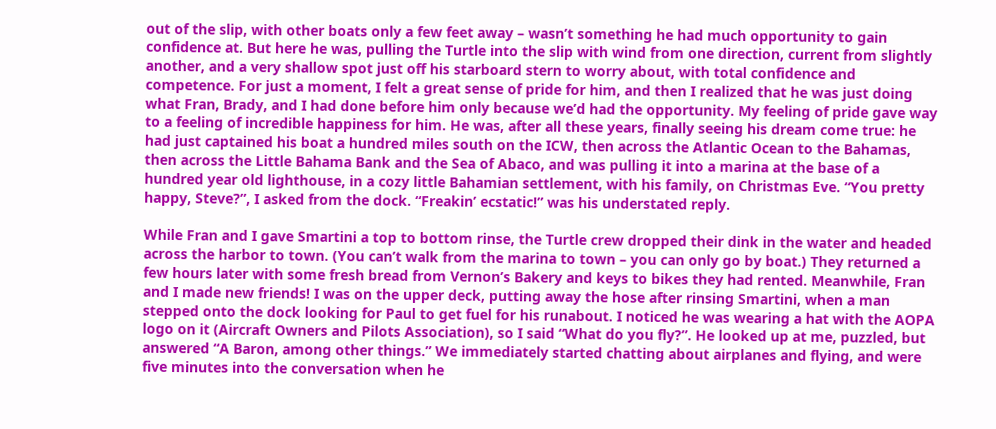out of the slip, with other boats only a few feet away – wasn’t something he had much opportunity to gain confidence at. But here he was, pulling the Turtle into the slip with wind from one direction, current from slightly another, and a very shallow spot just off his starboard stern to worry about, with total confidence and competence. For just a moment, I felt a great sense of pride for him, and then I realized that he was just doing what Fran, Brady, and I had done before him only because we’d had the opportunity. My feeling of pride gave way to a feeling of incredible happiness for him. He was, after all these years, finally seeing his dream come true: he had just captained his boat a hundred miles south on the ICW, then across the Atlantic Ocean to the Bahamas, then across the Little Bahama Bank and the Sea of Abaco, and was pulling it into a marina at the base of a hundred year old lighthouse, in a cozy little Bahamian settlement, with his family, on Christmas Eve. “You pretty happy, Steve?”, I asked from the dock. “Freakin’ ecstatic!” was his understated reply.

While Fran and I gave Smartini a top to bottom rinse, the Turtle crew dropped their dink in the water and headed across the harbor to town. (You can’t walk from the marina to town – you can only go by boat.) They returned a few hours later with some fresh bread from Vernon’s Bakery and keys to bikes they had rented. Meanwhile, Fran and I made new friends! I was on the upper deck, putting away the hose after rinsing Smartini, when a man stepped onto the dock looking for Paul to get fuel for his runabout. I noticed he was wearing a hat with the AOPA logo on it (Aircraft Owners and Pilots Association), so I said “What do you fly?”. He looked up at me, puzzled, but answered “A Baron, among other things.” We immediately started chatting about airplanes and flying, and were five minutes into the conversation when he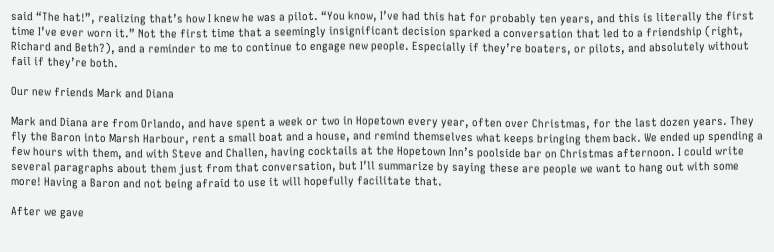said “The hat!”, realizing that’s how I knew he was a pilot. “You know, I’ve had this hat for probably ten years, and this is literally the first time I’ve ever worn it.” Not the first time that a seemingly insignificant decision sparked a conversation that led to a friendship (right, Richard and Beth?), and a reminder to me to continue to engage new people. Especially if they’re boaters, or pilots, and absolutely without fail if they’re both.

Our new friends Mark and Diana

Mark and Diana are from Orlando, and have spent a week or two in Hopetown every year, often over Christmas, for the last dozen years. They fly the Baron into Marsh Harbour, rent a small boat and a house, and remind themselves what keeps bringing them back. We ended up spending a few hours with them, and with Steve and Challen, having cocktails at the Hopetown Inn’s poolside bar on Christmas afternoon. I could write several paragraphs about them just from that conversation, but I’ll summarize by saying these are people we want to hang out with some more! Having a Baron and not being afraid to use it will hopefully facilitate that.

After we gave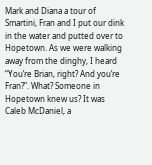Mark and Diana a tour of Smartini, Fran and I put our dink in the water and putted over to Hopetown. As we were walking away from the dinghy, I heard “You’re Brian, right? And you’re Fran?”. What? Someone in Hopetown knew us? It was Caleb McDaniel, a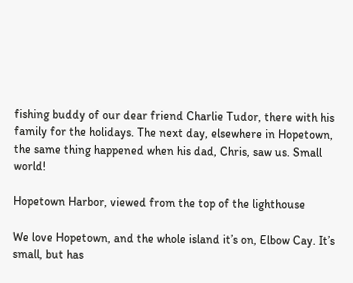fishing buddy of our dear friend Charlie Tudor, there with his family for the holidays. The next day, elsewhere in Hopetown, the same thing happened when his dad, Chris, saw us. Small world!

Hopetown Harbor, viewed from the top of the lighthouse

We love Hopetown, and the whole island it’s on, Elbow Cay. It’s small, but has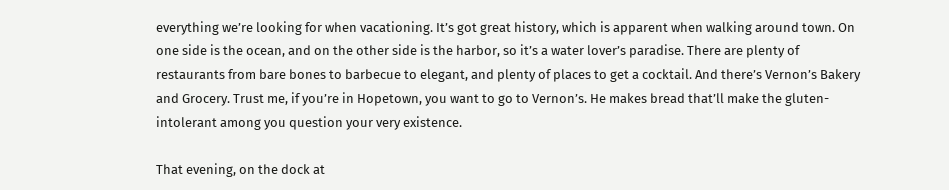everything we’re looking for when vacationing. It’s got great history, which is apparent when walking around town. On one side is the ocean, and on the other side is the harbor, so it’s a water lover’s paradise. There are plenty of restaurants from bare bones to barbecue to elegant, and plenty of places to get a cocktail. And there’s Vernon’s Bakery and Grocery. Trust me, if you’re in Hopetown, you want to go to Vernon’s. He makes bread that’ll make the gluten-intolerant among you question your very existence.

That evening, on the dock at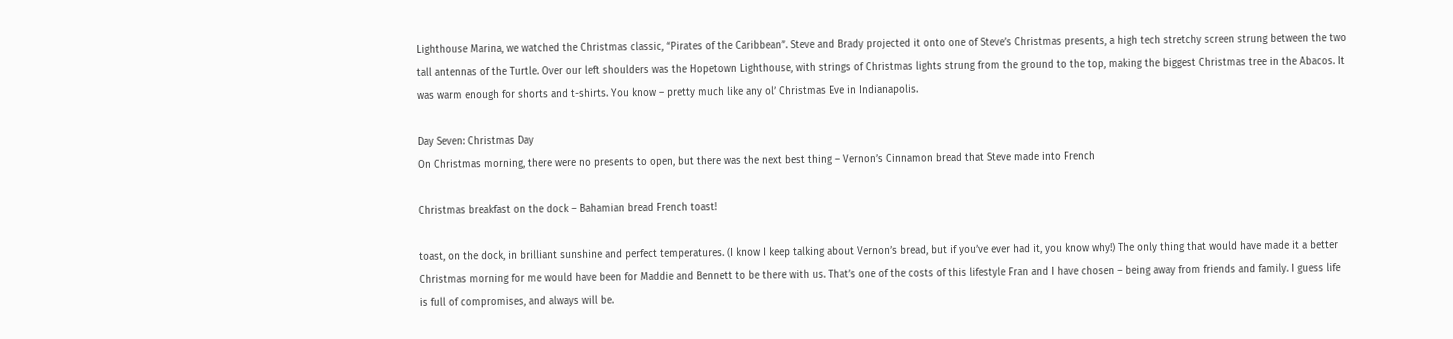Lighthouse Marina, we watched the Christmas classic, “Pirates of the Caribbean”. Steve and Brady projected it onto one of Steve’s Christmas presents, a high tech stretchy screen strung between the two tall antennas of the Turtle. Over our left shoulders was the Hopetown Lighthouse, with strings of Christmas lights strung from the ground to the top, making the biggest Christmas tree in the Abacos. It was warm enough for shorts and t-shirts. You know – pretty much like any ol’ Christmas Eve in Indianapolis.

Day Seven: Christmas Day
On Christmas morning, there were no presents to open, but there was the next best thing – Vernon’s Cinnamon bread that Steve made into French

Christmas breakfast on the dock – Bahamian bread French toast!

toast, on the dock, in brilliant sunshine and perfect temperatures. (I know I keep talking about Vernon’s bread, but if you’ve ever had it, you know why!) The only thing that would have made it a better Christmas morning for me would have been for Maddie and Bennett to be there with us. That’s one of the costs of this lifestyle Fran and I have chosen – being away from friends and family. I guess life is full of compromises, and always will be.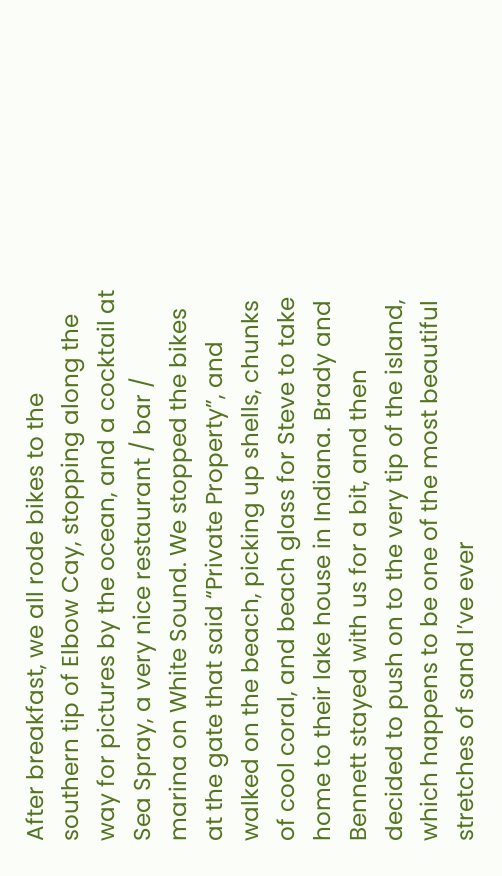After breakfast, we all rode bikes to the southern tip of Elbow Cay, stopping along the way for pictures by the ocean, and a cocktail at Sea Spray, a very nice restaurant / bar / marina on White Sound. We stopped the bikes at the gate that said “Private Property”, and walked on the beach, picking up shells, chunks of cool coral, and beach glass for Steve to take home to their lake house in Indiana. Brady and Bennett stayed with us for a bit, and then decided to push on to the very tip of the island, which happens to be one of the most beautiful stretches of sand I’ve ever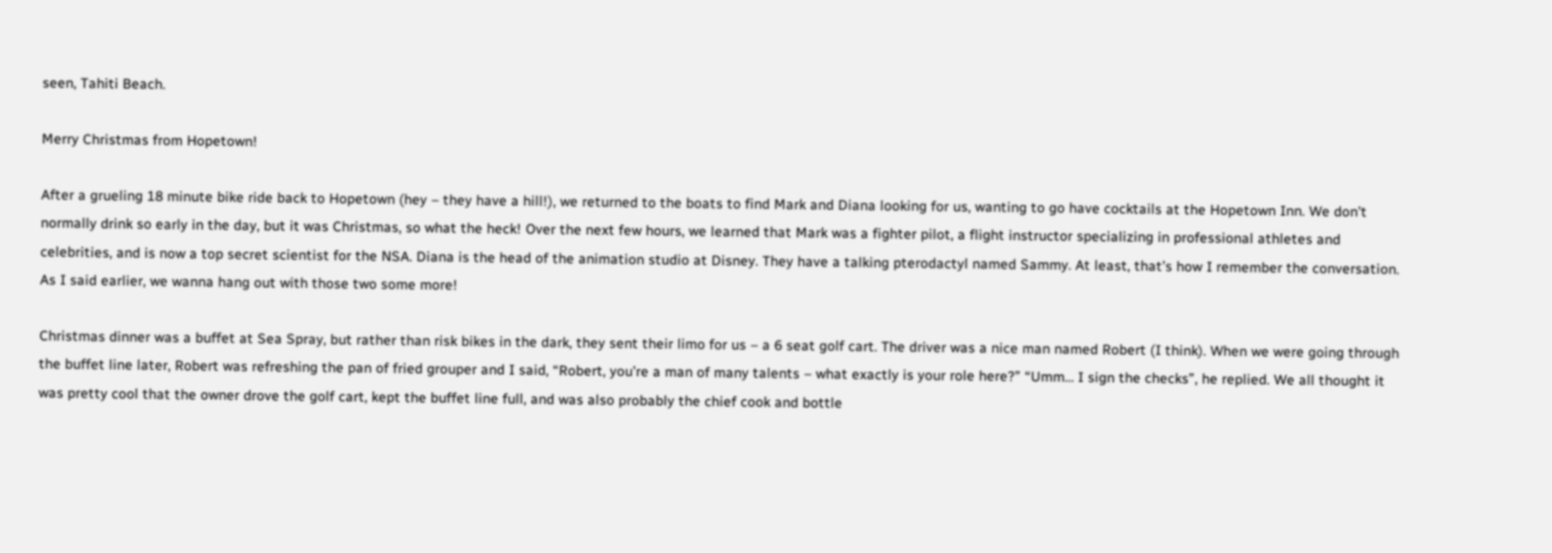seen, Tahiti Beach.

Merry Christmas from Hopetown!

After a grueling 18 minute bike ride back to Hopetown (hey – they have a hill!), we returned to the boats to find Mark and Diana looking for us, wanting to go have cocktails at the Hopetown Inn. We don’t normally drink so early in the day, but it was Christmas, so what the heck! Over the next few hours, we learned that Mark was a fighter pilot, a flight instructor specializing in professional athletes and celebrities, and is now a top secret scientist for the NSA. Diana is the head of the animation studio at Disney. They have a talking pterodactyl named Sammy. At least, that’s how I remember the conversation. As I said earlier, we wanna hang out with those two some more!

Christmas dinner was a buffet at Sea Spray, but rather than risk bikes in the dark, they sent their limo for us – a 6 seat golf cart. The driver was a nice man named Robert (I think). When we were going through the buffet line later, Robert was refreshing the pan of fried grouper and I said, “Robert, you’re a man of many talents – what exactly is your role here?” “Umm… I sign the checks”, he replied. We all thought it was pretty cool that the owner drove the golf cart, kept the buffet line full, and was also probably the chief cook and bottle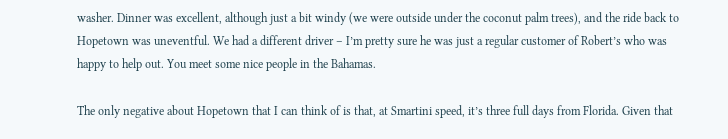washer. Dinner was excellent, although just a bit windy (we were outside under the coconut palm trees), and the ride back to Hopetown was uneventful. We had a different driver – I’m pretty sure he was just a regular customer of Robert’s who was happy to help out. You meet some nice people in the Bahamas.

The only negative about Hopetown that I can think of is that, at Smartini speed, it’s three full days from Florida. Given that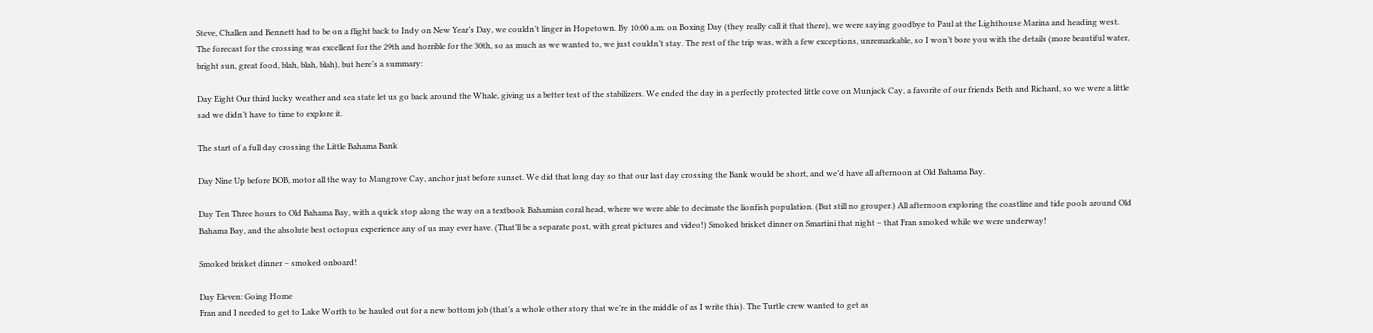Steve, Challen and Bennett had to be on a flight back to Indy on New Year’s Day, we couldn’t linger in Hopetown. By 10:00 a.m. on Boxing Day (they really call it that there), we were saying goodbye to Paul at the Lighthouse Marina and heading west. The forecast for the crossing was excellent for the 29th and horrible for the 30th, so as much as we wanted to, we just couldn’t stay. The rest of the trip was, with a few exceptions, unremarkable, so I won’t bore you with the details (more beautiful water, bright sun, great food, blah, blah, blah), but here’s a summary:

Day Eight Our third lucky weather and sea state let us go back around the Whale, giving us a better test of the stabilizers. We ended the day in a perfectly protected little cove on Munjack Cay, a favorite of our friends Beth and Richard, so we were a little sad we didn’t have to time to explore it.

The start of a full day crossing the Little Bahama Bank

Day Nine Up before BOB, motor all the way to Mangrove Cay, anchor just before sunset. We did that long day so that our last day crossing the Bank would be short, and we’d have all afternoon at Old Bahama Bay.

Day Ten Three hours to Old Bahama Bay, with a quick stop along the way on a textbook Bahamian coral head, where we were able to decimate the lionfish population. (But still no grouper.) All afternoon exploring the coastline and tide pools around Old Bahama Bay, and the absolute best octopus experience any of us may ever have. (That’ll be a separate post, with great pictures and video!) Smoked brisket dinner on Smartini that night – that Fran smoked while we were underway!

Smoked brisket dinner – smoked onboard!

Day Eleven: Going Home
Fran and I needed to get to Lake Worth to be hauled out for a new bottom job (that’s a whole other story that we’re in the middle of as I write this). The Turtle crew wanted to get as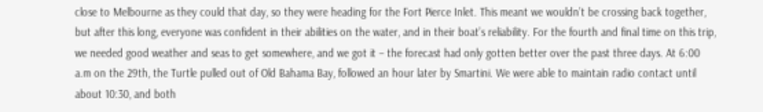close to Melbourne as they could that day, so they were heading for the Fort Pierce Inlet. This meant we wouldn’t be crossing back together, but after this long, everyone was confident in their abilities on the water, and in their boat’s reliability. For the fourth and final time on this trip, we needed good weather and seas to get somewhere, and we got it – the forecast had only gotten better over the past three days. At 6:00 a.m on the 29th, the Turtle pulled out of Old Bahama Bay, followed an hour later by Smartini. We were able to maintain radio contact until about 10:30, and both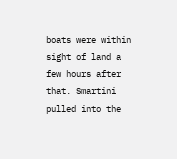boats were within sight of land a few hours after that. Smartini pulled into the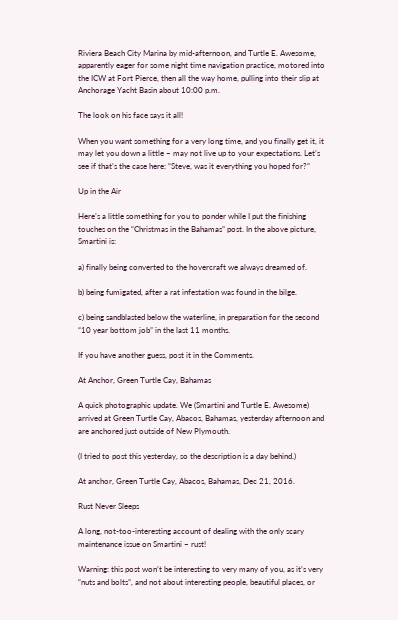Riviera Beach City Marina by mid-afternoon, and Turtle E. Awesome, apparently eager for some night time navigation practice, motored into the ICW at Fort Pierce, then all the way home, pulling into their slip at Anchorage Yacht Basin about 10:00 p.m.

The look on his face says it all!

When you want something for a very long time, and you finally get it, it may let you down a little – may not live up to your expectations. Let’s see if that’s the case here: “Steve, was it everything you hoped for?”

Up in the Air

Here’s a little something for you to ponder while I put the finishing touches on the “Christmas in the Bahamas” post. In the above picture, Smartini is:

a) finally being converted to the hovercraft we always dreamed of.

b) being fumigated, after a rat infestation was found in the bilge.

c) being sandblasted below the waterline, in preparation for the second “10 year bottom job” in the last 11 months.

If you have another guess, post it in the Comments.

At Anchor, Green Turtle Cay, Bahamas

A quick photographic update. We (Smartini and Turtle E. Awesome) arrived at Green Turtle Cay, Abacos, Bahamas, yesterday afternoon and are anchored just outside of New Plymouth.

(I tried to post this yesterday, so the description is a day behind.)

At anchor, Green Turtle Cay, Abacos, Bahamas, Dec 21, 2016.

Rust Never Sleeps

A long, not-too-interesting account of dealing with the only scary maintenance issue on Smartini – rust!

Warning: this post won’t be interesting to very many of you, as it’s very “nuts and bolts”, and not about interesting people, beautiful places, or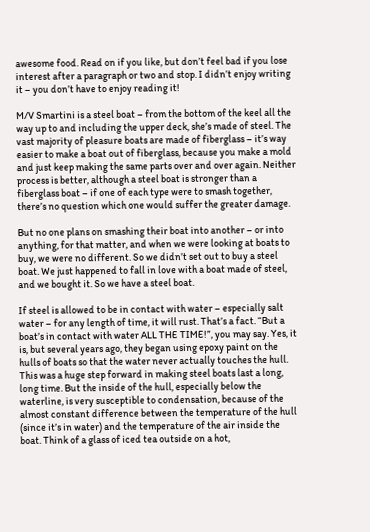awesome food. Read on if you like, but don’t feel bad if you lose interest after a paragraph or two and stop. I didn’t enjoy writing it – you don’t have to enjoy reading it!

M/V Smartini is a steel boat – from the bottom of the keel all the way up to and including the upper deck, she’s made of steel. The vast majority of pleasure boats are made of fiberglass – it’s way easier to make a boat out of fiberglass, because you make a mold and just keep making the same parts over and over again. Neither process is better, although a steel boat is stronger than a fiberglass boat – if one of each type were to smash together, there’s no question which one would suffer the greater damage.

But no one plans on smashing their boat into another – or into anything, for that matter, and when we were looking at boats to buy, we were no different. So we didn’t set out to buy a steel boat. We just happened to fall in love with a boat made of steel, and we bought it. So we have a steel boat.

If steel is allowed to be in contact with water – especially salt water – for any length of time, it will rust. That’s a fact. “But a boat’s in contact with water ALL THE TIME!”, you may say. Yes, it is, but several years ago, they began using epoxy paint on the hulls of boats so that the water never actually touches the hull. This was a huge step forward in making steel boats last a long, long time. But the inside of the hull, especially below the waterline, is very susceptible to condensation, because of the almost constant difference between the temperature of the hull (since it’s in water) and the temperature of the air inside the boat. Think of a glass of iced tea outside on a hot,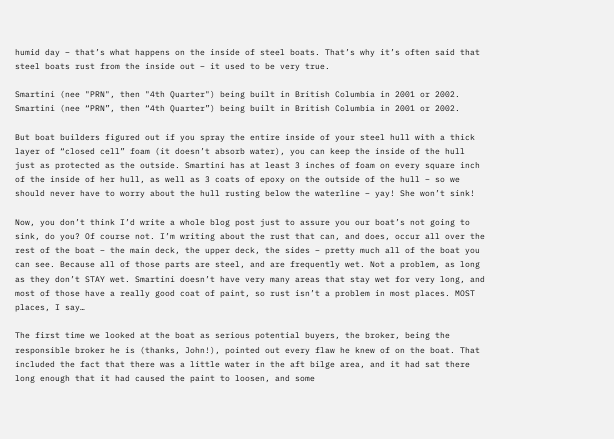humid day – that’s what happens on the inside of steel boats. That’s why it’s often said that steel boats rust from the inside out – it used to be very true.

Smartini (nee "PRN", then "4th Quarter") being built in British Columbia in 2001 or 2002.
Smartini (nee “PRN”, then “4th Quarter”) being built in British Columbia in 2001 or 2002.

But boat builders figured out if you spray the entire inside of your steel hull with a thick layer of “closed cell” foam (it doesn’t absorb water), you can keep the inside of the hull just as protected as the outside. Smartini has at least 3 inches of foam on every square inch of the inside of her hull, as well as 3 coats of epoxy on the outside of the hull – so we should never have to worry about the hull rusting below the waterline – yay! She won’t sink!

Now, you don’t think I’d write a whole blog post just to assure you our boat’s not going to sink, do you? Of course not. I’m writing about the rust that can, and does, occur all over the rest of the boat – the main deck, the upper deck, the sides – pretty much all of the boat you can see. Because all of those parts are steel, and are frequently wet. Not a problem, as long as they don’t STAY wet. Smartini doesn’t have very many areas that stay wet for very long, and most of those have a really good coat of paint, so rust isn’t a problem in most places. MOST places, I say…

The first time we looked at the boat as serious potential buyers, the broker, being the responsible broker he is (thanks, John!), pointed out every flaw he knew of on the boat. That included the fact that there was a little water in the aft bilge area, and it had sat there long enough that it had caused the paint to loosen, and some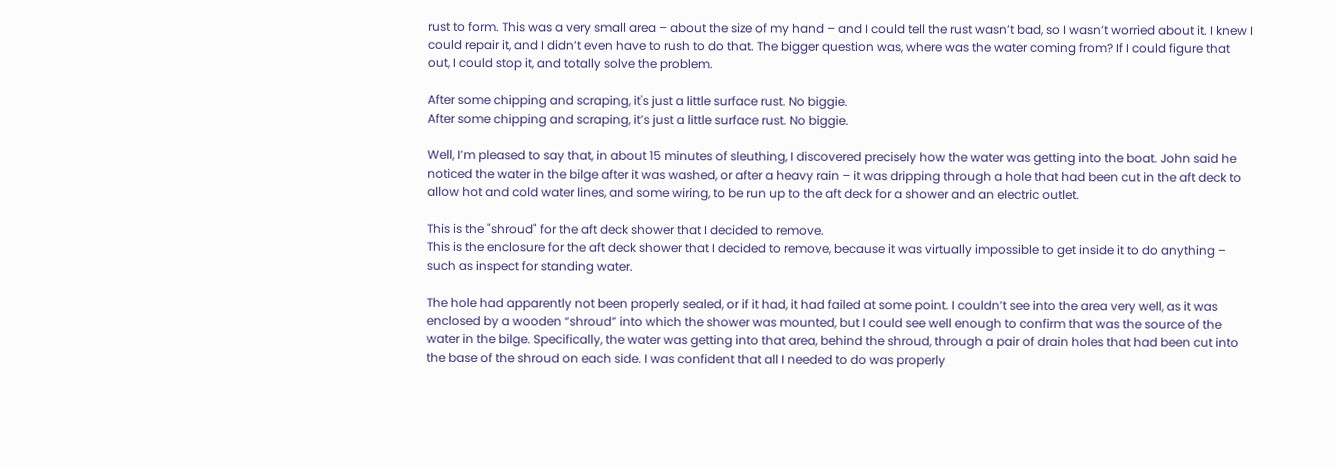rust to form. This was a very small area – about the size of my hand – and I could tell the rust wasn’t bad, so I wasn’t worried about it. I knew I could repair it, and I didn’t even have to rush to do that. The bigger question was, where was the water coming from? If I could figure that out, I could stop it, and totally solve the problem.

After some chipping and scraping, it's just a little surface rust. No biggie.
After some chipping and scraping, it’s just a little surface rust. No biggie.

Well, I’m pleased to say that, in about 15 minutes of sleuthing, I discovered precisely how the water was getting into the boat. John said he noticed the water in the bilge after it was washed, or after a heavy rain – it was dripping through a hole that had been cut in the aft deck to allow hot and cold water lines, and some wiring, to be run up to the aft deck for a shower and an electric outlet.

This is the "shroud" for the aft deck shower that I decided to remove.
This is the enclosure for the aft deck shower that I decided to remove, because it was virtually impossible to get inside it to do anything – such as inspect for standing water.

The hole had apparently not been properly sealed, or if it had, it had failed at some point. I couldn’t see into the area very well, as it was enclosed by a wooden “shroud” into which the shower was mounted, but I could see well enough to confirm that was the source of the water in the bilge. Specifically, the water was getting into that area, behind the shroud, through a pair of drain holes that had been cut into the base of the shroud on each side. I was confident that all I needed to do was properly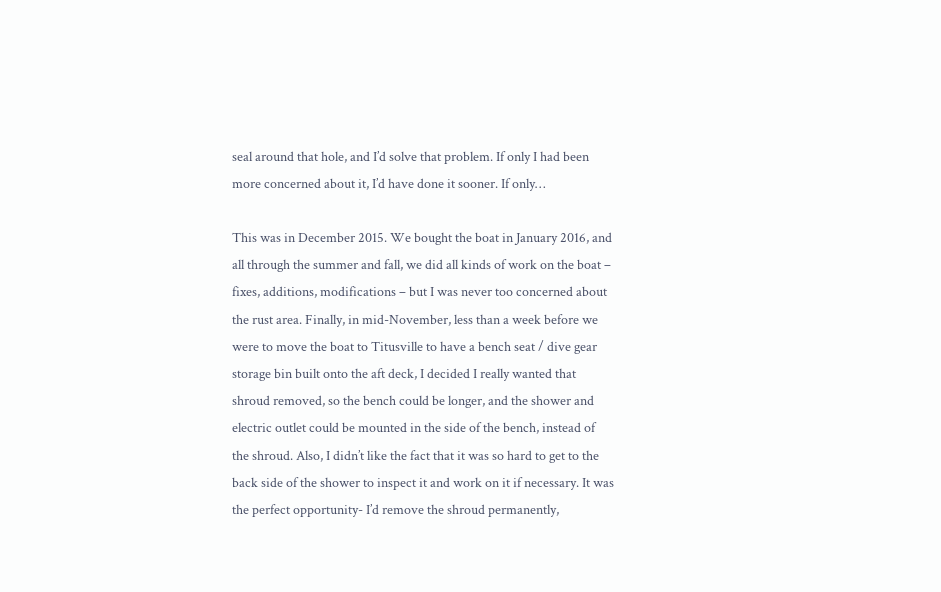seal around that hole, and I’d solve that problem. If only I had been more concerned about it, I’d have done it sooner. If only…

This was in December 2015. We bought the boat in January 2016, and all through the summer and fall, we did all kinds of work on the boat – fixes, additions, modifications – but I was never too concerned about the rust area. Finally, in mid-November, less than a week before we were to move the boat to Titusville to have a bench seat / dive gear storage bin built onto the aft deck, I decided I really wanted that shroud removed, so the bench could be longer, and the shower and electric outlet could be mounted in the side of the bench, instead of the shroud. Also, I didn’t like the fact that it was so hard to get to the back side of the shower to inspect it and work on it if necessary. It was the perfect opportunity- I’d remove the shroud permanently,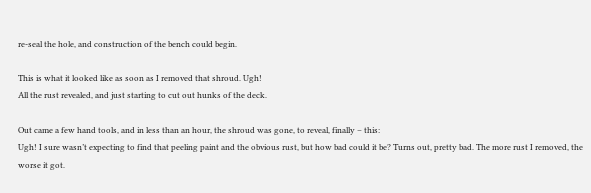re-seal the hole, and construction of the bench could begin.

This is what it looked like as soon as I removed that shroud. Ugh!
All the rust revealed, and just starting to cut out hunks of the deck.

Out came a few hand tools, and in less than an hour, the shroud was gone, to reveal, finally – this:
Ugh! I sure wasn’t expecting to find that peeling paint and the obvious rust, but how bad could it be? Turns out, pretty bad. The more rust I removed, the worse it got.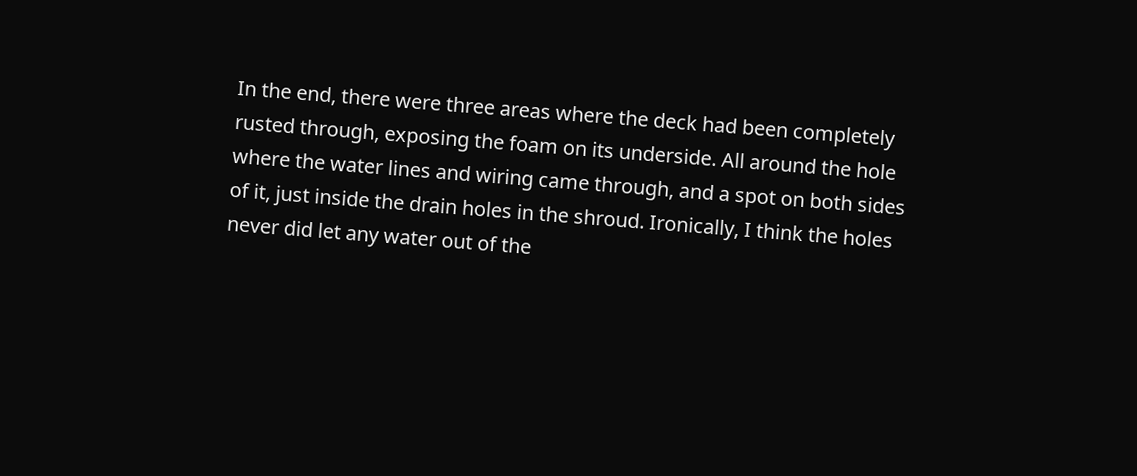In the end, there were three areas where the deck had been completely rusted through, exposing the foam on its underside. All around the hole where the water lines and wiring came through, and a spot on both sides of it, just inside the drain holes in the shroud. Ironically, I think the holes never did let any water out of the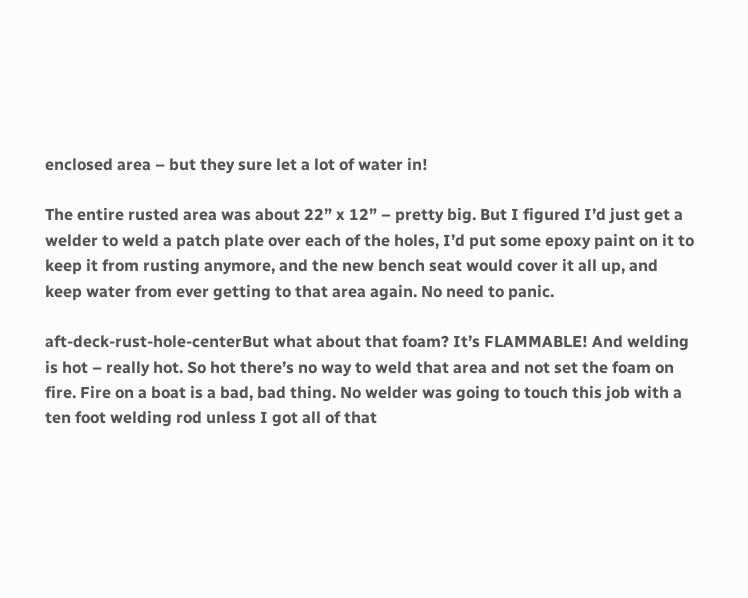enclosed area – but they sure let a lot of water in!

The entire rusted area was about 22” x 12” – pretty big. But I figured I’d just get a welder to weld a patch plate over each of the holes, I’d put some epoxy paint on it to keep it from rusting anymore, and the new bench seat would cover it all up, and keep water from ever getting to that area again. No need to panic.

aft-deck-rust-hole-centerBut what about that foam? It’s FLAMMABLE! And welding is hot – really hot. So hot there’s no way to weld that area and not set the foam on fire. Fire on a boat is a bad, bad thing. No welder was going to touch this job with a ten foot welding rod unless I got all of that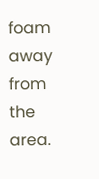foam away from the area.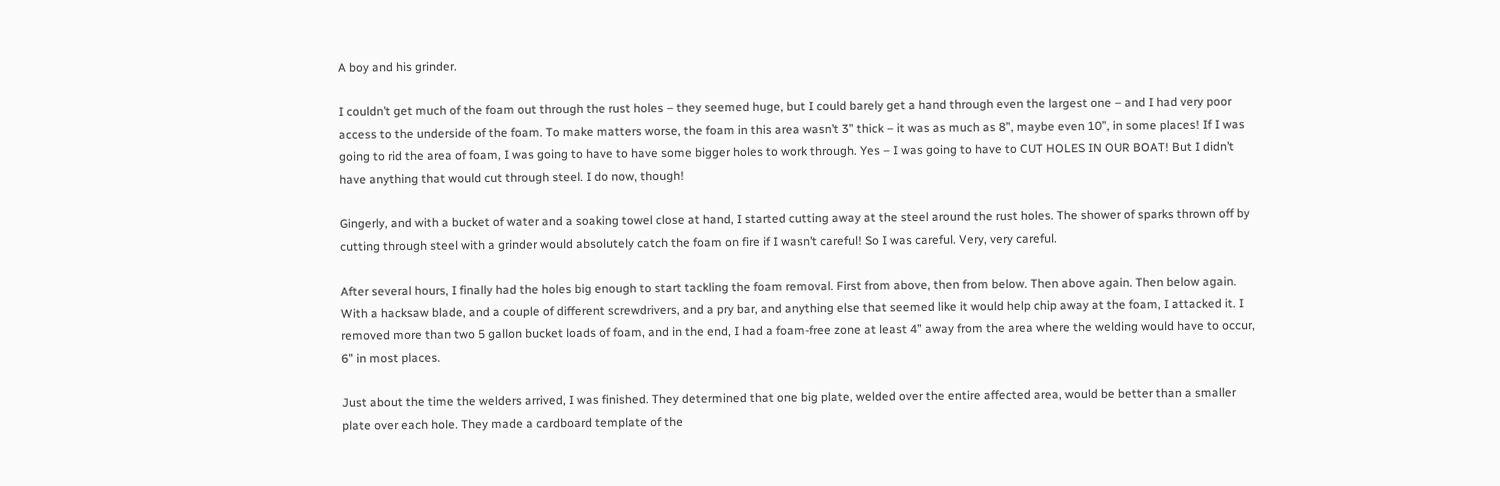A boy and his grinder.

I couldn’t get much of the foam out through the rust holes – they seemed huge, but I could barely get a hand through even the largest one – and I had very poor access to the underside of the foam. To make matters worse, the foam in this area wasn’t 3” thick – it was as much as 8”, maybe even 10”, in some places! If I was going to rid the area of foam, I was going to have to have some bigger holes to work through. Yes – I was going to have to CUT HOLES IN OUR BOAT! But I didn’t have anything that would cut through steel. I do now, though!

Gingerly, and with a bucket of water and a soaking towel close at hand, I started cutting away at the steel around the rust holes. The shower of sparks thrown off by cutting through steel with a grinder would absolutely catch the foam on fire if I wasn’t careful! So I was careful. Very, very careful.

After several hours, I finally had the holes big enough to start tackling the foam removal. First from above, then from below. Then above again. Then below again. With a hacksaw blade, and a couple of different screwdrivers, and a pry bar, and anything else that seemed like it would help chip away at the foam, I attacked it. I removed more than two 5 gallon bucket loads of foam, and in the end, I had a foam-free zone at least 4” away from the area where the welding would have to occur, 6” in most places.

Just about the time the welders arrived, I was finished. They determined that one big plate, welded over the entire affected area, would be better than a smaller plate over each hole. They made a cardboard template of the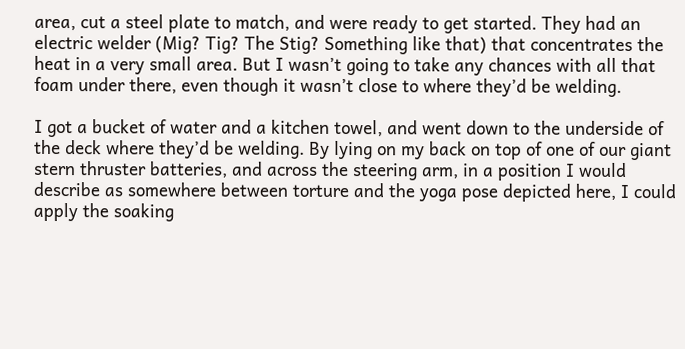area, cut a steel plate to match, and were ready to get started. They had an electric welder (Mig? Tig? The Stig? Something like that) that concentrates the heat in a very small area. But I wasn’t going to take any chances with all that foam under there, even though it wasn’t close to where they’d be welding.

I got a bucket of water and a kitchen towel, and went down to the underside of the deck where they’d be welding. By lying on my back on top of one of our giant stern thruster batteries, and across the steering arm, in a position I would describe as somewhere between torture and the yoga pose depicted here, I could apply the soaking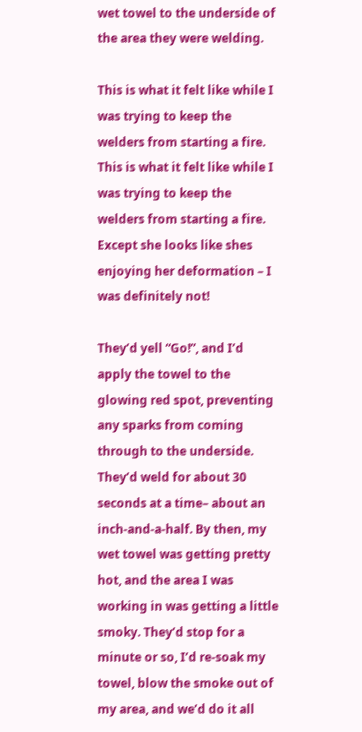wet towel to the underside of the area they were welding.

This is what it felt like while I was trying to keep the welders from starting a fire.
This is what it felt like while I was trying to keep the welders from starting a fire. Except she looks like shes enjoying her deformation – I was definitely not!

They’d yell “Go!”, and I’d apply the towel to the glowing red spot, preventing any sparks from coming through to the underside. They’d weld for about 30 seconds at a time– about an inch-and-a-half. By then, my wet towel was getting pretty hot, and the area I was working in was getting a little smoky. They’d stop for a minute or so, I’d re-soak my towel, blow the smoke out of my area, and we’d do it all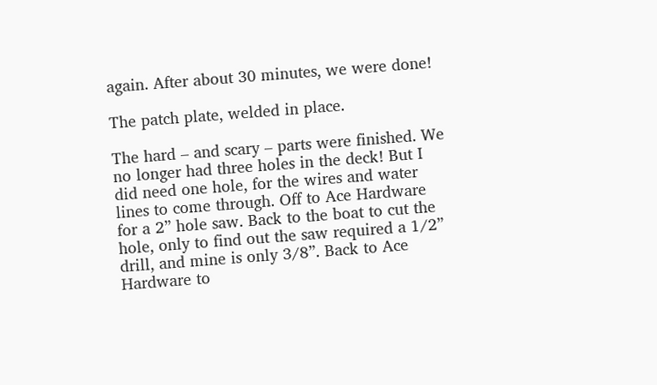again. After about 30 minutes, we were done!

The patch plate, welded in place.

The hard – and scary – parts were finished. We no longer had three holes in the deck! But I did need one hole, for the wires and water lines to come through. Off to Ace Hardware for a 2” hole saw. Back to the boat to cut the hole, only to find out the saw required a 1/2” drill, and mine is only 3/8”. Back to Ace Hardware to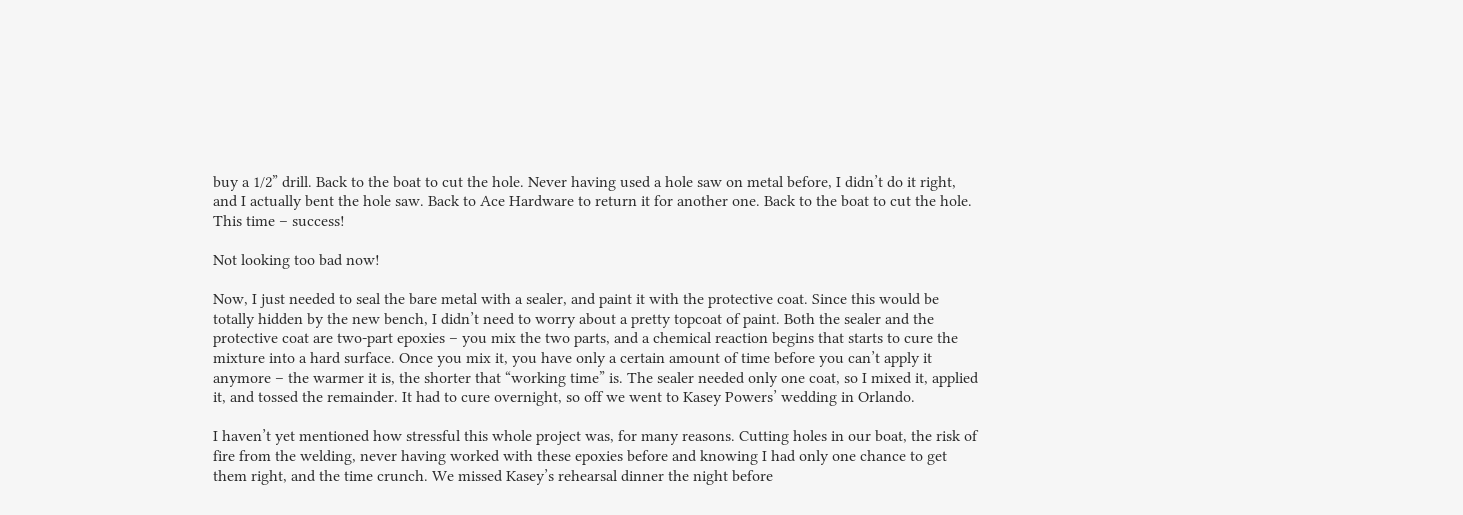buy a 1/2” drill. Back to the boat to cut the hole. Never having used a hole saw on metal before, I didn’t do it right, and I actually bent the hole saw. Back to Ace Hardware to return it for another one. Back to the boat to cut the hole. This time – success!

Not looking too bad now!

Now, I just needed to seal the bare metal with a sealer, and paint it with the protective coat. Since this would be totally hidden by the new bench, I didn’t need to worry about a pretty topcoat of paint. Both the sealer and the protective coat are two-part epoxies – you mix the two parts, and a chemical reaction begins that starts to cure the mixture into a hard surface. Once you mix it, you have only a certain amount of time before you can’t apply it anymore – the warmer it is, the shorter that “working time” is. The sealer needed only one coat, so I mixed it, applied it, and tossed the remainder. It had to cure overnight, so off we went to Kasey Powers’ wedding in Orlando.

I haven’t yet mentioned how stressful this whole project was, for many reasons. Cutting holes in our boat, the risk of fire from the welding, never having worked with these epoxies before and knowing I had only one chance to get them right, and the time crunch. We missed Kasey’s rehearsal dinner the night before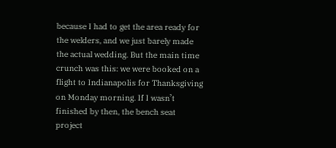because I had to get the area ready for the welders, and we just barely made the actual wedding. But the main time crunch was this: we were booked on a flight to Indianapolis for Thanksgiving on Monday morning. If I wasn’t finished by then, the bench seat project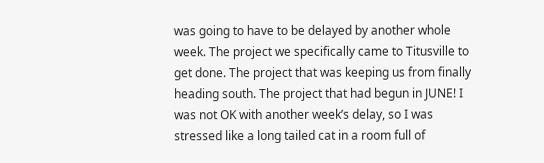was going to have to be delayed by another whole week. The project we specifically came to Titusville to get done. The project that was keeping us from finally heading south. The project that had begun in JUNE! I was not OK with another week’s delay, so I was stressed like a long tailed cat in a room full of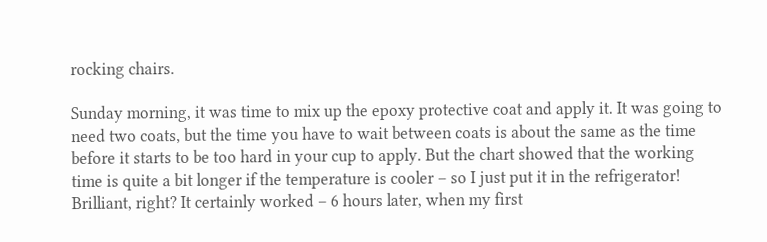rocking chairs.

Sunday morning, it was time to mix up the epoxy protective coat and apply it. It was going to need two coats, but the time you have to wait between coats is about the same as the time before it starts to be too hard in your cup to apply. But the chart showed that the working time is quite a bit longer if the temperature is cooler – so I just put it in the refrigerator! Brilliant, right? It certainly worked – 6 hours later, when my first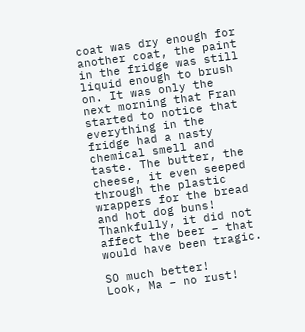coat was dry enough for another coat, the paint in the fridge was still liquid enough to brush on. It was only the next morning that Fran started to notice that everything in the fridge had a nasty chemical smell and taste. The butter, the cheese, it even seeped through the plastic wrappers for the bread and hot dog buns! Thankfully, it did not affect the beer – that would have been tragic.

SO much better!
Look, Ma – no rust!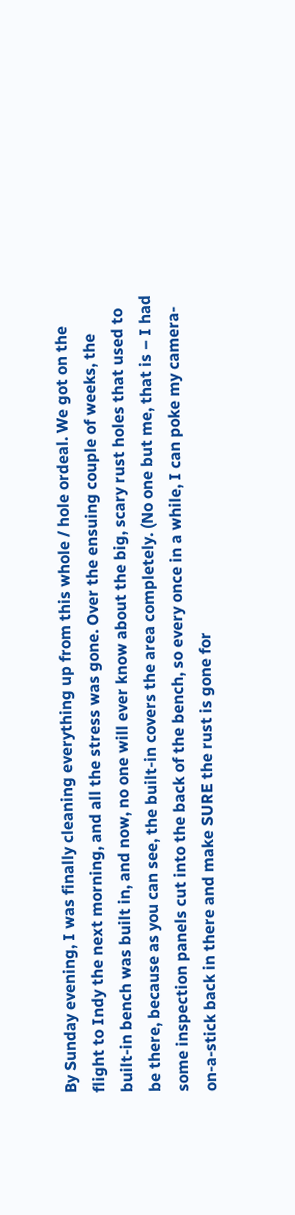By Sunday evening, I was finally cleaning everything up from this whole / hole ordeal. We got on the flight to Indy the next morning, and all the stress was gone. Over the ensuing couple of weeks, the built-in bench was built in, and now, no one will ever know about the big, scary rust holes that used to be there, because as you can see, the built-in covers the area completely. (No one but me, that is – I had some inspection panels cut into the back of the bench, so every once in a while, I can poke my camera-on-a-stick back in there and make SURE the rust is gone for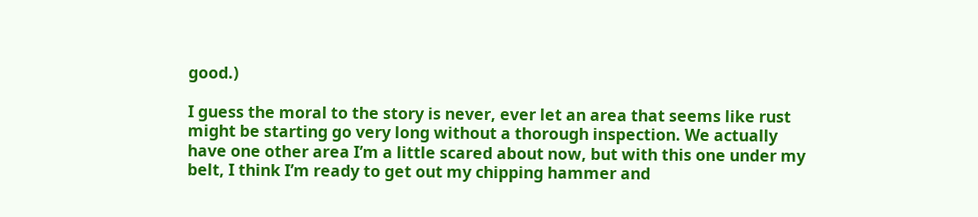good.)

I guess the moral to the story is never, ever let an area that seems like rust might be starting go very long without a thorough inspection. We actually have one other area I’m a little scared about now, but with this one under my belt, I think I’m ready to get out my chipping hammer and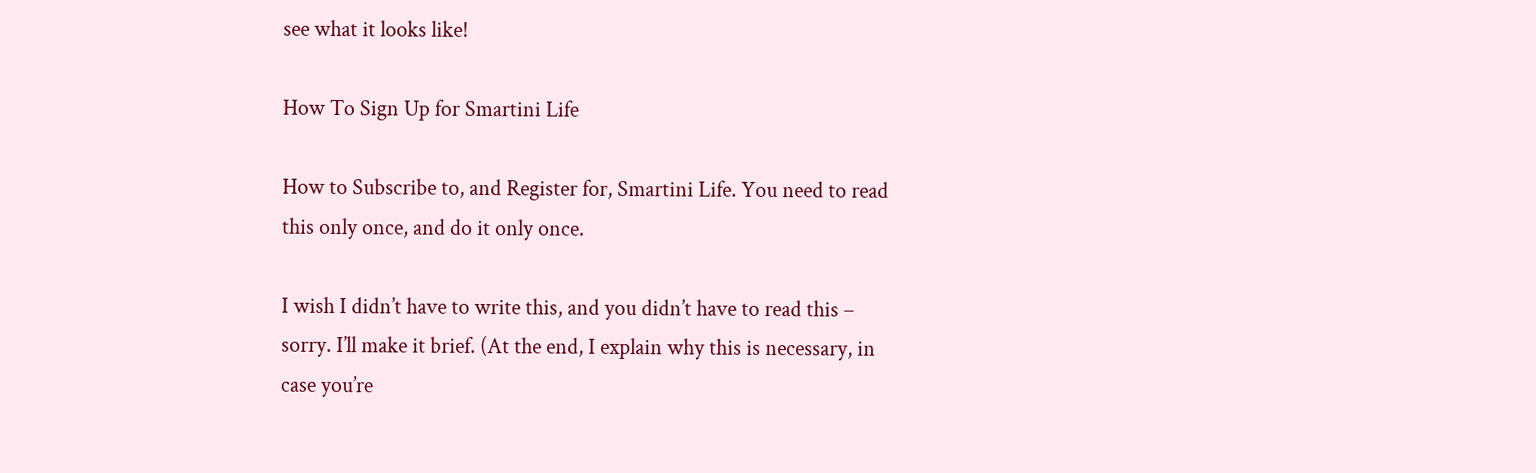see what it looks like!

How To Sign Up for Smartini Life

How to Subscribe to, and Register for, Smartini Life. You need to read this only once, and do it only once.

I wish I didn’t have to write this, and you didn’t have to read this – sorry. I’ll make it brief. (At the end, I explain why this is necessary, in case you’re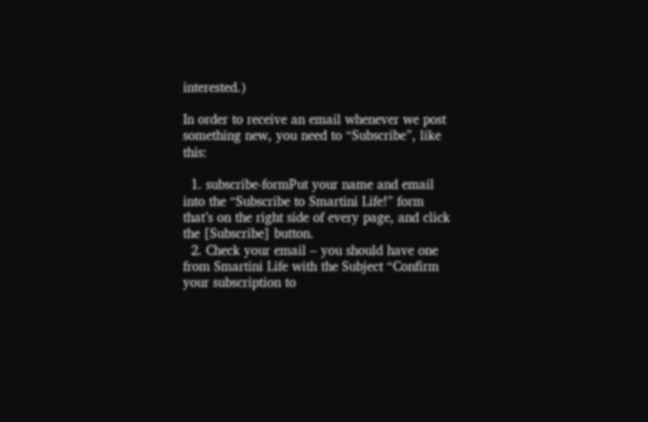interested.)

In order to receive an email whenever we post something new, you need to “Subscribe”, like this:

  1. subscribe-formPut your name and email into the “Subscribe to Smartini Life!” form that’s on the right side of every page, and click the [Subscribe] button.
  2. Check your email – you should have one from Smartini Life with the Subject “Confirm your subscription to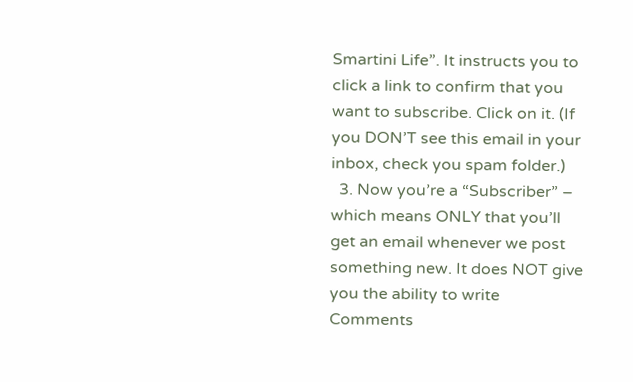Smartini Life”. It instructs you to click a link to confirm that you want to subscribe. Click on it. (If you DON’T see this email in your inbox, check you spam folder.)
  3. Now you’re a “Subscriber” – which means ONLY that you’ll get an email whenever we post something new. It does NOT give you the ability to write Comments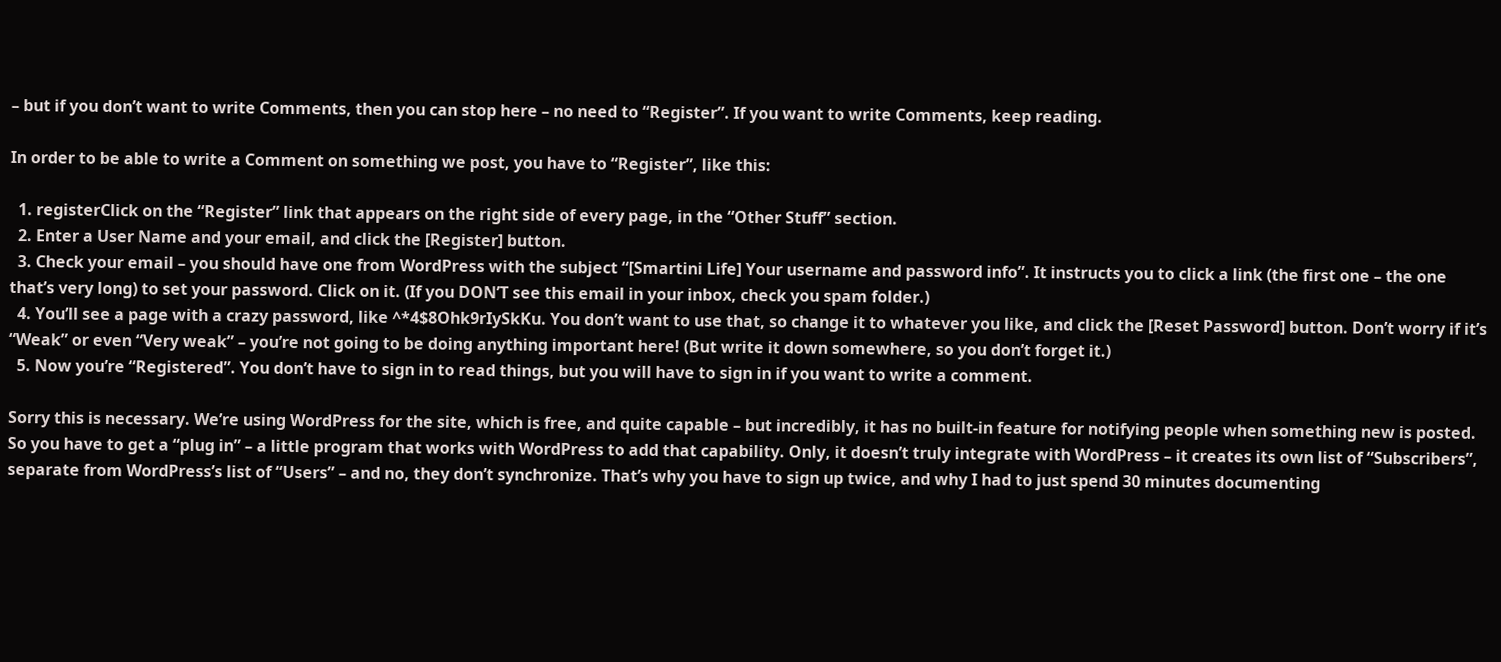– but if you don’t want to write Comments, then you can stop here – no need to “Register”. If you want to write Comments, keep reading.

In order to be able to write a Comment on something we post, you have to “Register”, like this:

  1. registerClick on the “Register” link that appears on the right side of every page, in the “Other Stuff” section.
  2. Enter a User Name and your email, and click the [Register] button.
  3. Check your email – you should have one from WordPress with the subject “[Smartini Life] Your username and password info”. It instructs you to click a link (the first one – the one that’s very long) to set your password. Click on it. (If you DON’T see this email in your inbox, check you spam folder.)
  4. You’ll see a page with a crazy password, like ^*4$8Ohk9rIySkKu. You don’t want to use that, so change it to whatever you like, and click the [Reset Password] button. Don’t worry if it’s “Weak” or even “Very weak” – you’re not going to be doing anything important here! (But write it down somewhere, so you don’t forget it.)
  5. Now you’re “Registered”. You don’t have to sign in to read things, but you will have to sign in if you want to write a comment.

Sorry this is necessary. We’re using WordPress for the site, which is free, and quite capable – but incredibly, it has no built-in feature for notifying people when something new is posted. So you have to get a “plug in” – a little program that works with WordPress to add that capability. Only, it doesn’t truly integrate with WordPress – it creates its own list of “Subscribers”, separate from WordPress’s list of “Users” – and no, they don’t synchronize. That’s why you have to sign up twice, and why I had to just spend 30 minutes documenting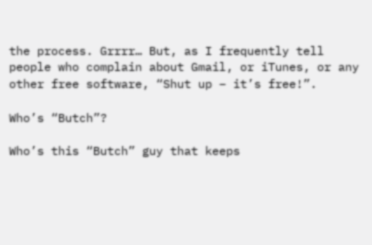the process. Grrrr… But, as I frequently tell people who complain about Gmail, or iTunes, or any other free software, “Shut up – it’s free!”.

Who’s “Butch”?

Who’s this “Butch” guy that keeps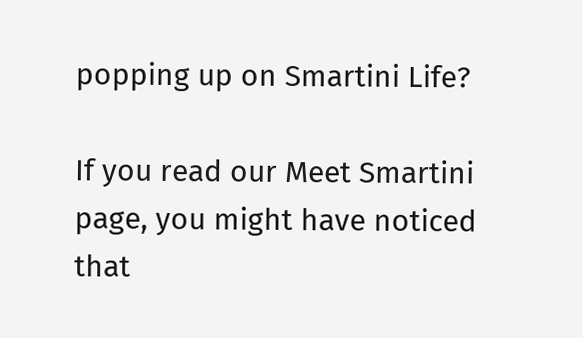popping up on Smartini Life?

If you read our Meet Smartini page, you might have noticed that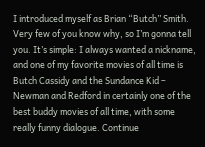I introduced myself as Brian “Butch” Smith. Very few of you know why, so I’m gonna tell you. It’s simple: I always wanted a nickname, and one of my favorite movies of all time is Butch Cassidy and the Sundance Kid – Newman and Redford in certainly one of the best buddy movies of all time, with some really funny dialogue. Continue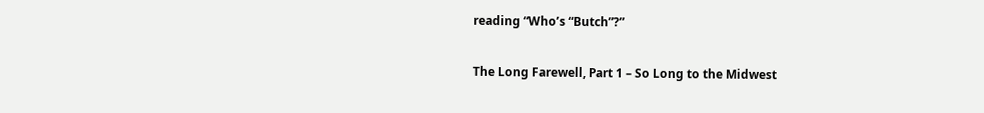reading “Who’s “Butch”?”

The Long Farewell, Part 1 – So Long to the Midwest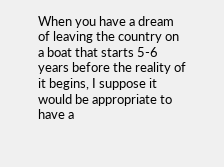When you have a dream of leaving the country on a boat that starts 5-6 years before the reality of it begins, I suppose it would be appropriate to have a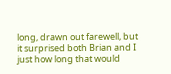long, drawn out farewell, but it surprised both Brian and I just how long that would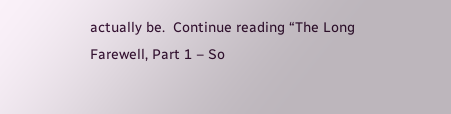actually be.  Continue reading “The Long Farewell, Part 1 – So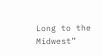Long to the Midwest”